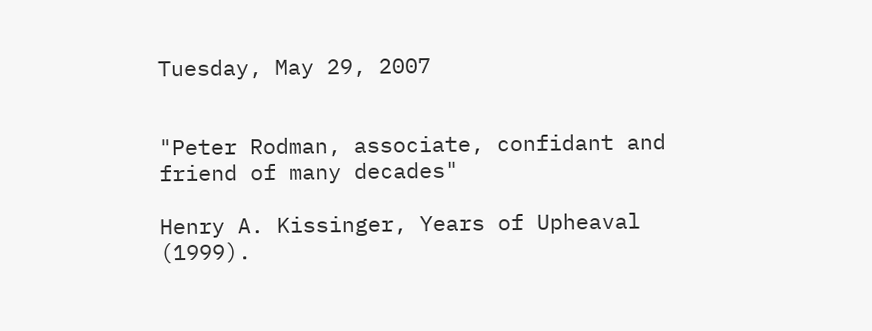Tuesday, May 29, 2007


"Peter Rodman, associate, confidant and friend of many decades"

Henry A. Kissinger, Years of Upheaval (1999).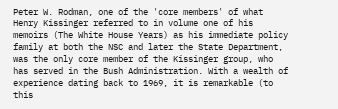Peter W. Rodman, one of the 'core members' of what Henry Kissinger referred to in volume one of his memoirs (The White House Years) as his immediate policy family at both the NSC and later the State Department, was the only core member of the Kissinger group, who has served in the Bush Administration. With a wealth of experience dating back to 1969, it is remarkable (to this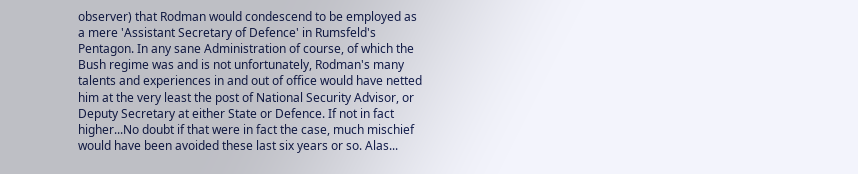observer) that Rodman would condescend to be employed as a mere 'Assistant Secretary of Defence' in Rumsfeld's Pentagon. In any sane Administration of course, of which the Bush regime was and is not unfortunately, Rodman's many talents and experiences in and out of office would have netted him at the very least the post of National Security Advisor, or Deputy Secretary at either State or Defence. If not in fact higher...No doubt if that were in fact the case, much mischief would have been avoided these last six years or so. Alas...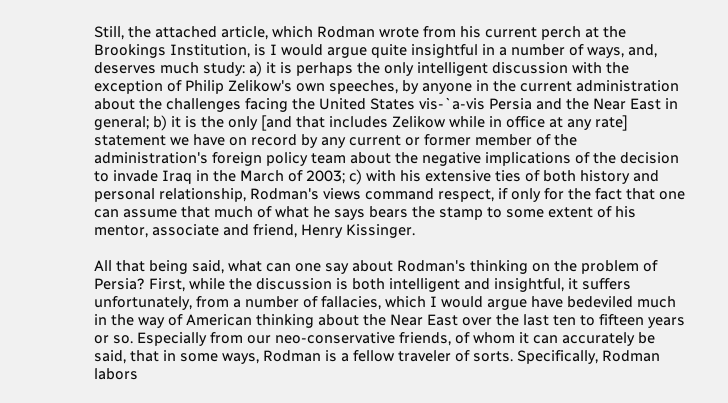Still, the attached article, which Rodman wrote from his current perch at the Brookings Institution, is I would argue quite insightful in a number of ways, and, deserves much study: a) it is perhaps the only intelligent discussion with the exception of Philip Zelikow's own speeches, by anyone in the current administration about the challenges facing the United States vis-`a-vis Persia and the Near East in general; b) it is the only [and that includes Zelikow while in office at any rate] statement we have on record by any current or former member of the administration's foreign policy team about the negative implications of the decision to invade Iraq in the March of 2003; c) with his extensive ties of both history and personal relationship, Rodman's views command respect, if only for the fact that one can assume that much of what he says bears the stamp to some extent of his mentor, associate and friend, Henry Kissinger.

All that being said, what can one say about Rodman's thinking on the problem of Persia? First, while the discussion is both intelligent and insightful, it suffers unfortunately, from a number of fallacies, which I would argue have bedeviled much in the way of American thinking about the Near East over the last ten to fifteen years or so. Especially from our neo-conservative friends, of whom it can accurately be said, that in some ways, Rodman is a fellow traveler of sorts. Specifically, Rodman labors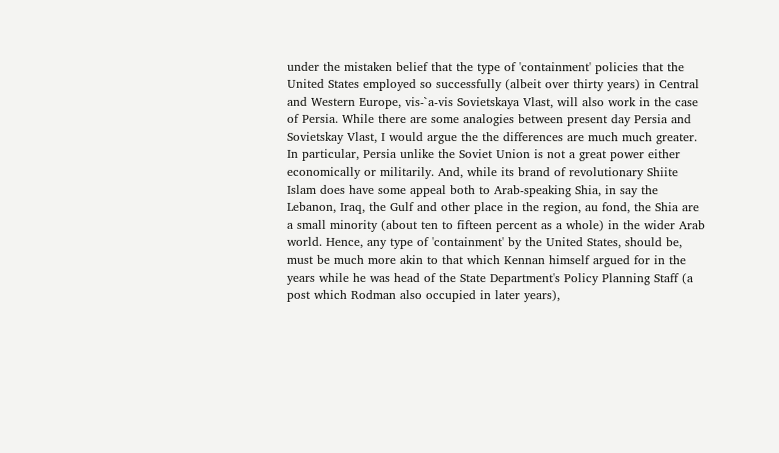under the mistaken belief that the type of 'containment' policies that the United States employed so successfully (albeit over thirty years) in Central and Western Europe, vis-`a-vis Sovietskaya Vlast, will also work in the case of Persia. While there are some analogies between present day Persia and Sovietskay Vlast, I would argue the the differences are much much greater. In particular, Persia unlike the Soviet Union is not a great power either economically or militarily. And, while its brand of revolutionary Shiite Islam does have some appeal both to Arab-speaking Shia, in say the Lebanon, Iraq, the Gulf and other place in the region, au fond, the Shia are a small minority (about ten to fifteen percent as a whole) in the wider Arab world. Hence, any type of 'containment' by the United States, should be, must be much more akin to that which Kennan himself argued for in the years while he was head of the State Department's Policy Planning Staff (a post which Rodman also occupied in later years),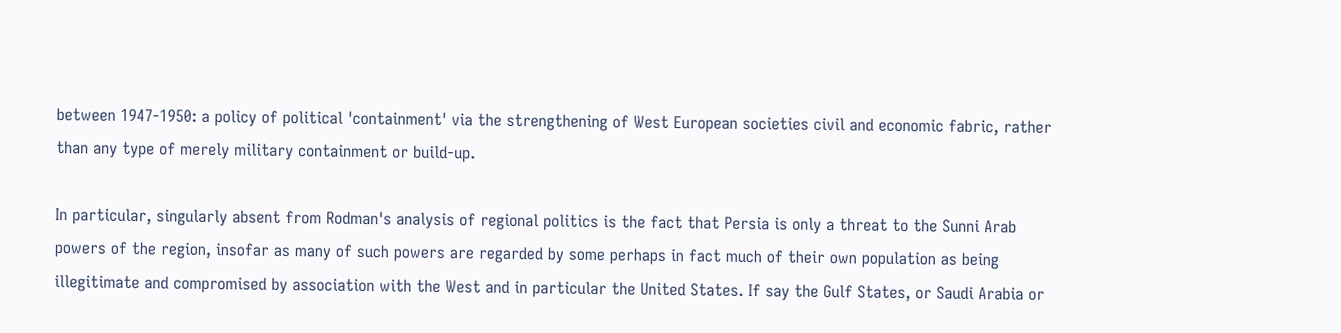between 1947-1950: a policy of political 'containment' via the strengthening of West European societies civil and economic fabric, rather than any type of merely military containment or build-up.

In particular, singularly absent from Rodman's analysis of regional politics is the fact that Persia is only a threat to the Sunni Arab powers of the region, insofar as many of such powers are regarded by some perhaps in fact much of their own population as being illegitimate and compromised by association with the West and in particular the United States. If say the Gulf States, or Saudi Arabia or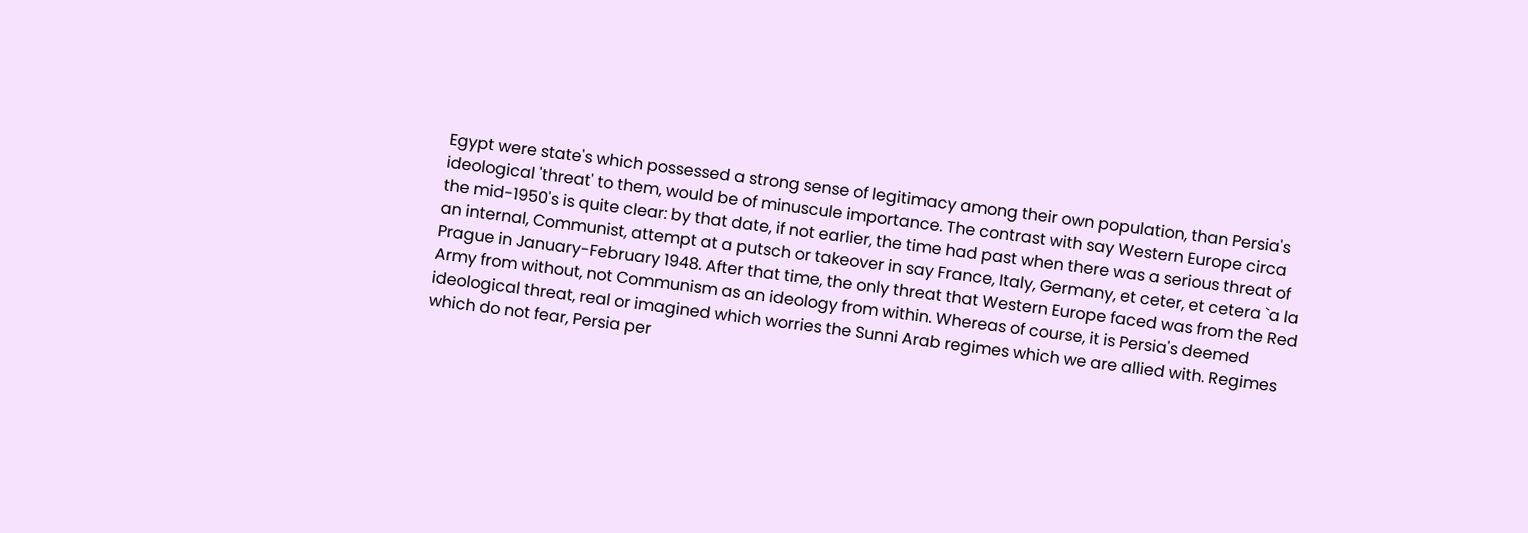Egypt were state's which possessed a strong sense of legitimacy among their own population, than Persia's ideological 'threat' to them, would be of minuscule importance. The contrast with say Western Europe circa the mid-1950's is quite clear: by that date, if not earlier, the time had past when there was a serious threat of an internal, Communist, attempt at a putsch or takeover in say France, Italy, Germany, et ceter, et cetera `a la Prague in January-February 1948. After that time, the only threat that Western Europe faced was from the Red Army from without, not Communism as an ideology from within. Whereas of course, it is Persia's deemed ideological threat, real or imagined which worries the Sunni Arab regimes which we are allied with. Regimes which do not fear, Persia per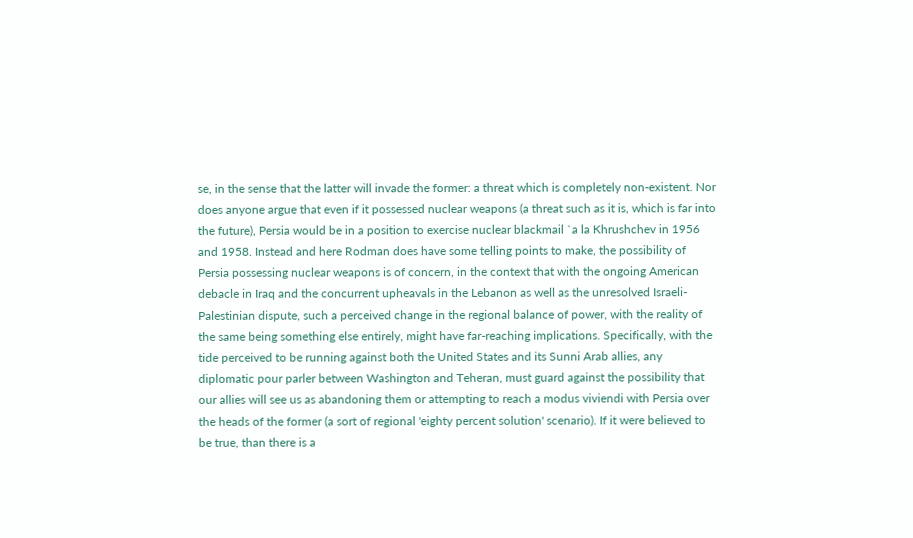se, in the sense that the latter will invade the former: a threat which is completely non-existent. Nor does anyone argue that even if it possessed nuclear weapons (a threat such as it is, which is far into the future), Persia would be in a position to exercise nuclear blackmail `a la Khrushchev in 1956 and 1958. Instead and here Rodman does have some telling points to make, the possibility of Persia possessing nuclear weapons is of concern, in the context that with the ongoing American debacle in Iraq and the concurrent upheavals in the Lebanon as well as the unresolved Israeli-Palestinian dispute, such a perceived change in the regional balance of power, with the reality of the same being something else entirely, might have far-reaching implications. Specifically, with the tide perceived to be running against both the United States and its Sunni Arab allies, any diplomatic pour parler between Washington and Teheran, must guard against the possibility that our allies will see us as abandoning them or attempting to reach a modus viviendi with Persia over the heads of the former (a sort of regional 'eighty percent solution' scenario). If it were believed to be true, than there is a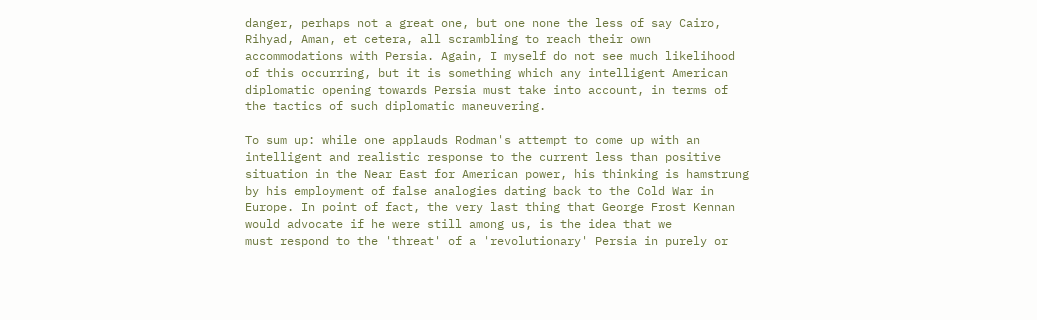danger, perhaps not a great one, but one none the less of say Cairo, Rihyad, Aman, et cetera, all scrambling to reach their own accommodations with Persia. Again, I myself do not see much likelihood of this occurring, but it is something which any intelligent American diplomatic opening towards Persia must take into account, in terms of the tactics of such diplomatic maneuvering.

To sum up: while one applauds Rodman's attempt to come up with an intelligent and realistic response to the current less than positive situation in the Near East for American power, his thinking is hamstrung by his employment of false analogies dating back to the Cold War in Europe. In point of fact, the very last thing that George Frost Kennan would advocate if he were still among us, is the idea that we
must respond to the 'threat' of a 'revolutionary' Persia in purely or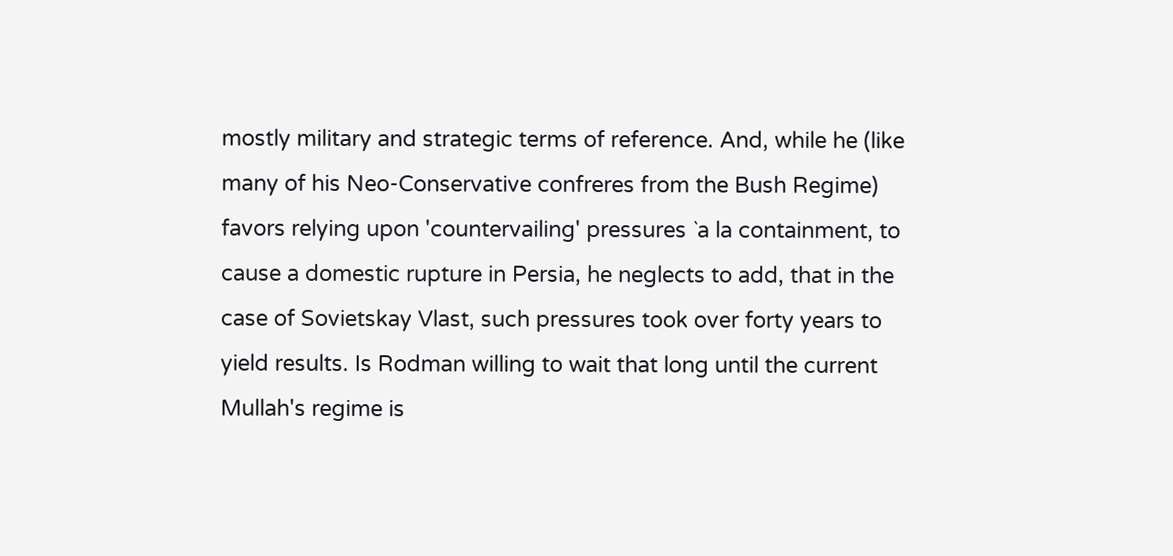mostly military and strategic terms of reference. And, while he (like many of his Neo-Conservative confreres from the Bush Regime) favors relying upon 'countervailing' pressures `a la containment, to cause a domestic rupture in Persia, he neglects to add, that in the case of Sovietskay Vlast, such pressures took over forty years to yield results. Is Rodman willing to wait that long until the current Mullah's regime is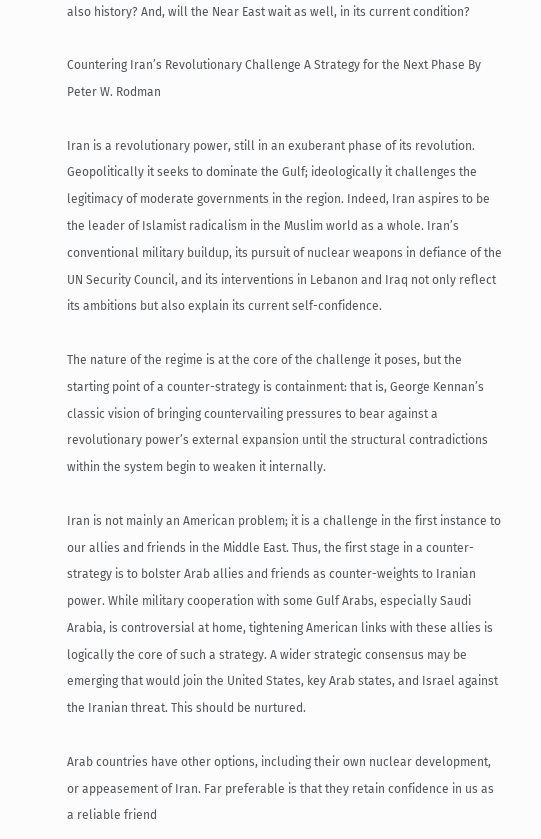also history? And, will the Near East wait as well, in its current condition?

Countering Iran’s Revolutionary Challenge A Strategy for the Next Phase By Peter W. Rodman

Iran is a revolutionary power, still in an exuberant phase of its revolution. Geopolitically it seeks to dominate the Gulf; ideologically it challenges the legitimacy of moderate governments in the region. Indeed, Iran aspires to be the leader of Islamist radicalism in the Muslim world as a whole. Iran’s conventional military buildup, its pursuit of nuclear weapons in defiance of the UN Security Council, and its interventions in Lebanon and Iraq not only reflect its ambitions but also explain its current self-confidence.

The nature of the regime is at the core of the challenge it poses, but the starting point of a counter-strategy is containment: that is, George Kennan’s classic vision of bringing countervailing pressures to bear against a revolutionary power’s external expansion until the structural contradictions within the system begin to weaken it internally.

Iran is not mainly an American problem; it is a challenge in the first instance to our allies and friends in the Middle East. Thus, the first stage in a counter-strategy is to bolster Arab allies and friends as counter-weights to Iranian power. While military cooperation with some Gulf Arabs, especially Saudi Arabia, is controversial at home, tightening American links with these allies is logically the core of such a strategy. A wider strategic consensus may be emerging that would join the United States, key Arab states, and Israel against the Iranian threat. This should be nurtured.

Arab countries have other options, including their own nuclear development, or appeasement of Iran. Far preferable is that they retain confidence in us as a reliable friend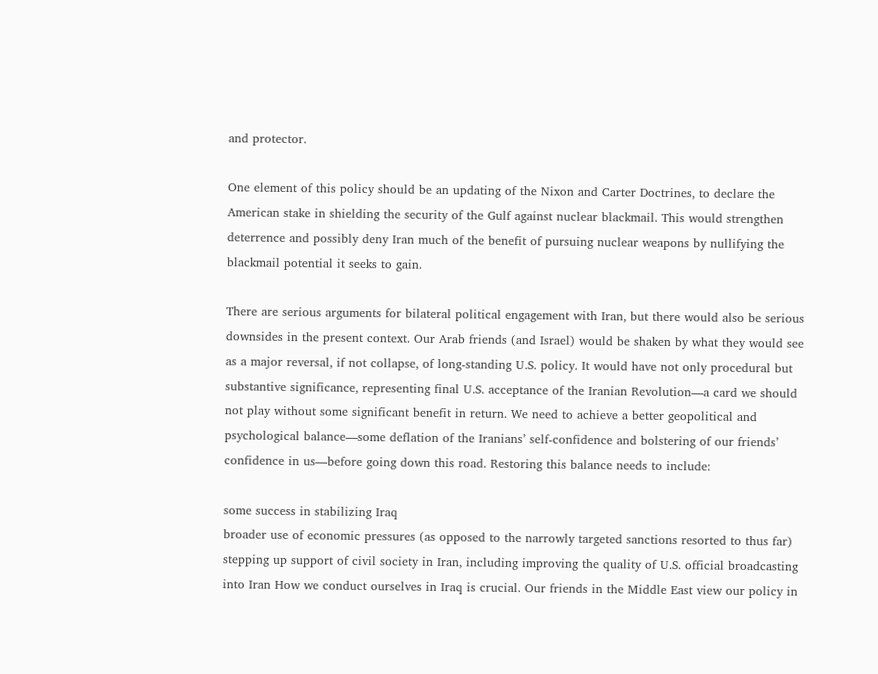and protector.

One element of this policy should be an updating of the Nixon and Carter Doctrines, to declare the American stake in shielding the security of the Gulf against nuclear blackmail. This would strengthen deterrence and possibly deny Iran much of the benefit of pursuing nuclear weapons by nullifying the blackmail potential it seeks to gain.

There are serious arguments for bilateral political engagement with Iran, but there would also be serious downsides in the present context. Our Arab friends (and Israel) would be shaken by what they would see as a major reversal, if not collapse, of long-standing U.S. policy. It would have not only procedural but substantive significance, representing final U.S. acceptance of the Iranian Revolution—a card we should not play without some significant benefit in return. We need to achieve a better geopolitical and psychological balance—some deflation of the Iranians’ self-confidence and bolstering of our friends’ confidence in us—before going down this road. Restoring this balance needs to include:

some success in stabilizing Iraq
broader use of economic pressures (as opposed to the narrowly targeted sanctions resorted to thus far)
stepping up support of civil society in Iran, including improving the quality of U.S. official broadcasting into Iran How we conduct ourselves in Iraq is crucial. Our friends in the Middle East view our policy in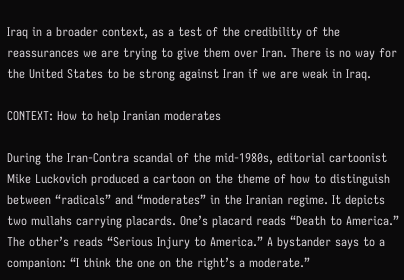Iraq in a broader context, as a test of the credibility of the reassurances we are trying to give them over Iran. There is no way for the United States to be strong against Iran if we are weak in Iraq.

CONTEXT: How to help Iranian moderates

During the Iran-Contra scandal of the mid-1980s, editorial cartoonist Mike Luckovich produced a cartoon on the theme of how to distinguish between “radicals” and “moderates” in the Iranian regime. It depicts two mullahs carrying placards. One’s placard reads “Death to America.” The other’s reads “Serious Injury to America.” A bystander says to a companion: “I think the one on the right’s a moderate.”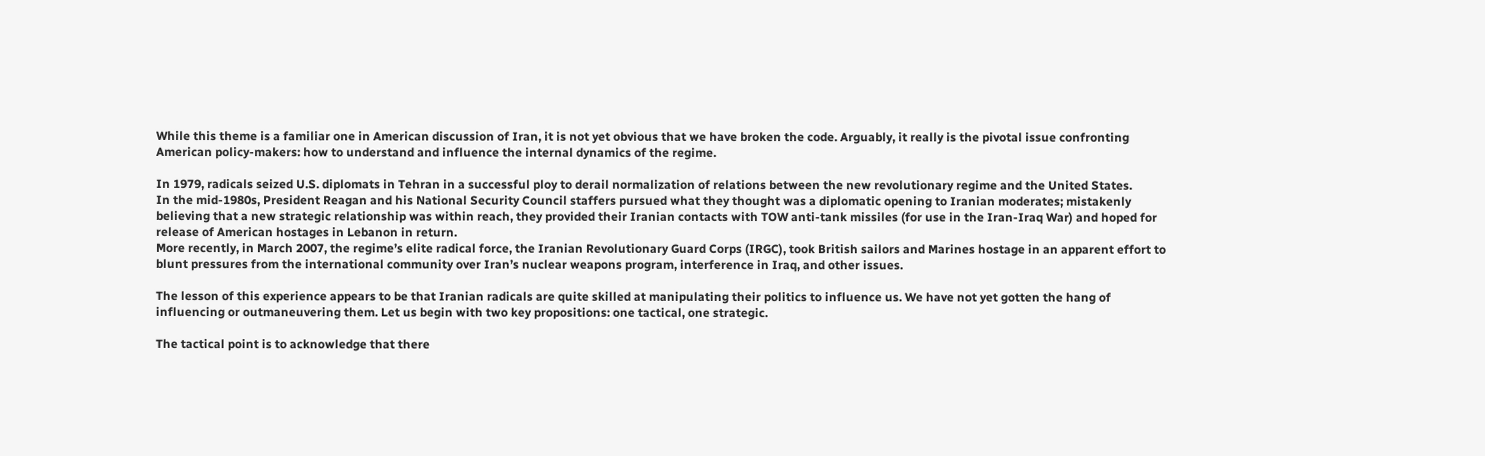While this theme is a familiar one in American discussion of Iran, it is not yet obvious that we have broken the code. Arguably, it really is the pivotal issue confronting American policy-makers: how to understand and influence the internal dynamics of the regime.

In 1979, radicals seized U.S. diplomats in Tehran in a successful ploy to derail normalization of relations between the new revolutionary regime and the United States.
In the mid-1980s, President Reagan and his National Security Council staffers pursued what they thought was a diplomatic opening to Iranian moderates; mistakenly believing that a new strategic relationship was within reach, they provided their Iranian contacts with TOW anti-tank missiles (for use in the Iran-Iraq War) and hoped for release of American hostages in Lebanon in return.
More recently, in March 2007, the regime’s elite radical force, the Iranian Revolutionary Guard Corps (IRGC), took British sailors and Marines hostage in an apparent effort to blunt pressures from the international community over Iran’s nuclear weapons program, interference in Iraq, and other issues.

The lesson of this experience appears to be that Iranian radicals are quite skilled at manipulating their politics to influence us. We have not yet gotten the hang of influencing or outmaneuvering them. Let us begin with two key propositions: one tactical, one strategic.

The tactical point is to acknowledge that there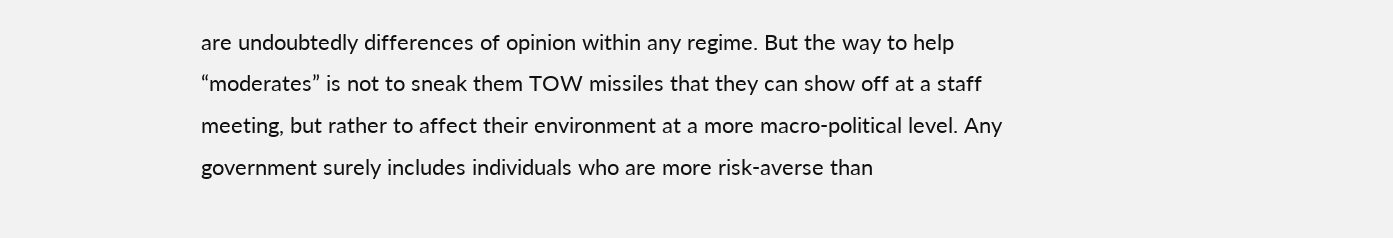are undoubtedly differences of opinion within any regime. But the way to help “moderates” is not to sneak them TOW missiles that they can show off at a staff meeting, but rather to affect their environment at a more macro-political level. Any government surely includes individuals who are more risk-averse than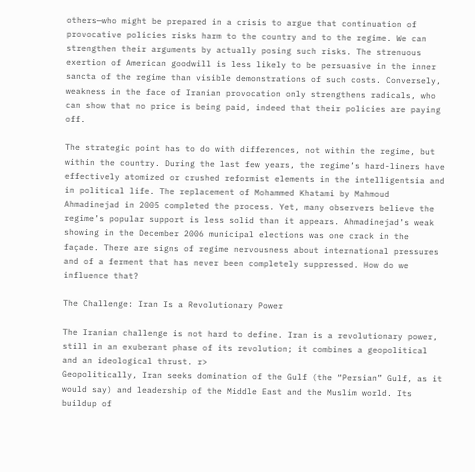others—who might be prepared in a crisis to argue that continuation of provocative policies risks harm to the country and to the regime. We can strengthen their arguments by actually posing such risks. The strenuous exertion of American goodwill is less likely to be persuasive in the inner sancta of the regime than visible demonstrations of such costs. Conversely, weakness in the face of Iranian provocation only strengthens radicals, who can show that no price is being paid, indeed that their policies are paying off.

The strategic point has to do with differences, not within the regime, but within the country. During the last few years, the regime’s hard-liners have effectively atomized or crushed reformist elements in the intelligentsia and in political life. The replacement of Mohammed Khatami by Mahmoud Ahmadinejad in 2005 completed the process. Yet, many observers believe the regime’s popular support is less solid than it appears. Ahmadinejad’s weak showing in the December 2006 municipal elections was one crack in the façade. There are signs of regime nervousness about international pressures and of a ferment that has never been completely suppressed. How do we influence that?

The Challenge: Iran Is a Revolutionary Power

The Iranian challenge is not hard to define. Iran is a revolutionary power, still in an exuberant phase of its revolution; it combines a geopolitical and an ideological thrust. r>
Geopolitically, Iran seeks domination of the Gulf (the “Persian” Gulf, as it would say) and leadership of the Middle East and the Muslim world. Its buildup of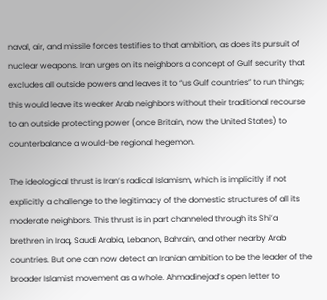naval, air, and missile forces testifies to that ambition, as does its pursuit of nuclear weapons. Iran urges on its neighbors a concept of Gulf security that excludes all outside powers and leaves it to “us Gulf countries” to run things; this would leave its weaker Arab neighbors without their traditional recourse to an outside protecting power (once Britain, now the United States) to counterbalance a would-be regional hegemon.

The ideological thrust is Iran’s radical Islamism, which is implicitly if not explicitly a challenge to the legitimacy of the domestic structures of all its moderate neighbors. This thrust is in part channeled through its Shi’a brethren in Iraq, Saudi Arabia, Lebanon, Bahrain, and other nearby Arab countries. But one can now detect an Iranian ambition to be the leader of the broader Islamist movement as a whole. Ahmadinejad’s open letter to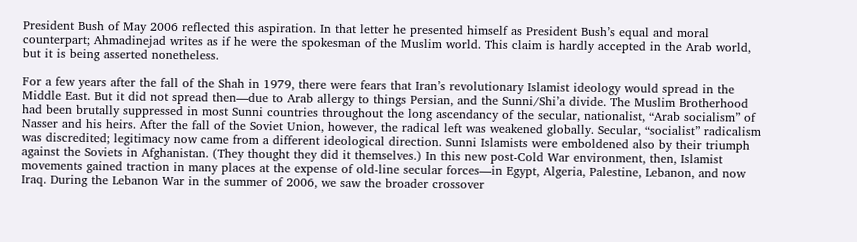President Bush of May 2006 reflected this aspiration. In that letter he presented himself as President Bush’s equal and moral counterpart; Ahmadinejad writes as if he were the spokesman of the Muslim world. This claim is hardly accepted in the Arab world, but it is being asserted nonetheless.

For a few years after the fall of the Shah in 1979, there were fears that Iran’s revolutionary Islamist ideology would spread in the Middle East. But it did not spread then—due to Arab allergy to things Persian, and the Sunni/Shi’a divide. The Muslim Brotherhood had been brutally suppressed in most Sunni countries throughout the long ascendancy of the secular, nationalist, “Arab socialism” of Nasser and his heirs. After the fall of the Soviet Union, however, the radical left was weakened globally. Secular, “socialist” radicalism was discredited; legitimacy now came from a different ideological direction. Sunni Islamists were emboldened also by their triumph against the Soviets in Afghanistan. (They thought they did it themselves.) In this new post-Cold War environment, then, Islamist movements gained traction in many places at the expense of old-line secular forces—in Egypt, Algeria, Palestine, Lebanon, and now Iraq. During the Lebanon War in the summer of 2006, we saw the broader crossover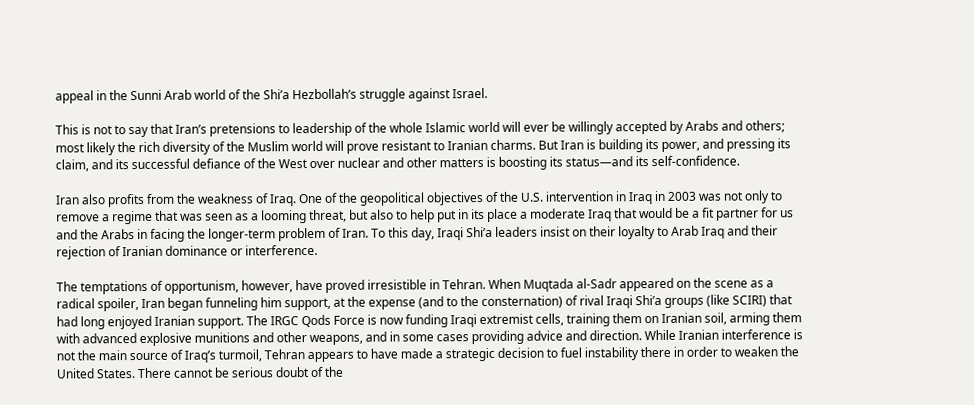appeal in the Sunni Arab world of the Shi’a Hezbollah’s struggle against Israel.

This is not to say that Iran’s pretensions to leadership of the whole Islamic world will ever be willingly accepted by Arabs and others; most likely the rich diversity of the Muslim world will prove resistant to Iranian charms. But Iran is building its power, and pressing its claim, and its successful defiance of the West over nuclear and other matters is boosting its status—and its self-confidence.

Iran also profits from the weakness of Iraq. One of the geopolitical objectives of the U.S. intervention in Iraq in 2003 was not only to remove a regime that was seen as a looming threat, but also to help put in its place a moderate Iraq that would be a fit partner for us and the Arabs in facing the longer-term problem of Iran. To this day, Iraqi Shi’a leaders insist on their loyalty to Arab Iraq and their rejection of Iranian dominance or interference.

The temptations of opportunism, however, have proved irresistible in Tehran. When Muqtada al-Sadr appeared on the scene as a radical spoiler, Iran began funneling him support, at the expense (and to the consternation) of rival Iraqi Shi’a groups (like SCIRI) that had long enjoyed Iranian support. The IRGC Qods Force is now funding Iraqi extremist cells, training them on Iranian soil, arming them with advanced explosive munitions and other weapons, and in some cases providing advice and direction. While Iranian interference is not the main source of Iraq’s turmoil, Tehran appears to have made a strategic decision to fuel instability there in order to weaken the United States. There cannot be serious doubt of the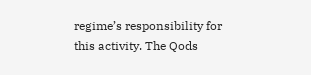regime’s responsibility for this activity. The Qods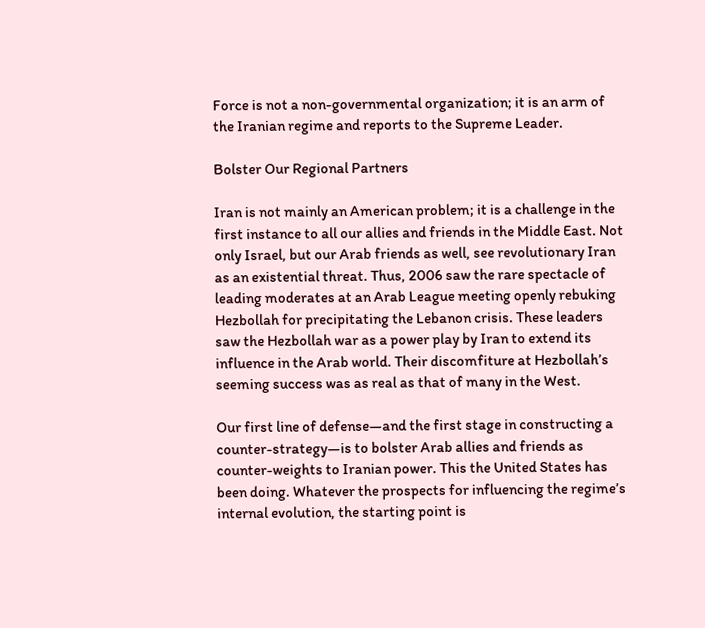Force is not a non-governmental organization; it is an arm of the Iranian regime and reports to the Supreme Leader.

Bolster Our Regional Partners

Iran is not mainly an American problem; it is a challenge in the first instance to all our allies and friends in the Middle East. Not only Israel, but our Arab friends as well, see revolutionary Iran as an existential threat. Thus, 2006 saw the rare spectacle of leading moderates at an Arab League meeting openly rebuking Hezbollah for precipitating the Lebanon crisis. These leaders saw the Hezbollah war as a power play by Iran to extend its influence in the Arab world. Their discomfiture at Hezbollah’s seeming success was as real as that of many in the West.

Our first line of defense—and the first stage in constructing a counter-strategy—is to bolster Arab allies and friends as counter-weights to Iranian power. This the United States has been doing. Whatever the prospects for influencing the regime’s internal evolution, the starting point is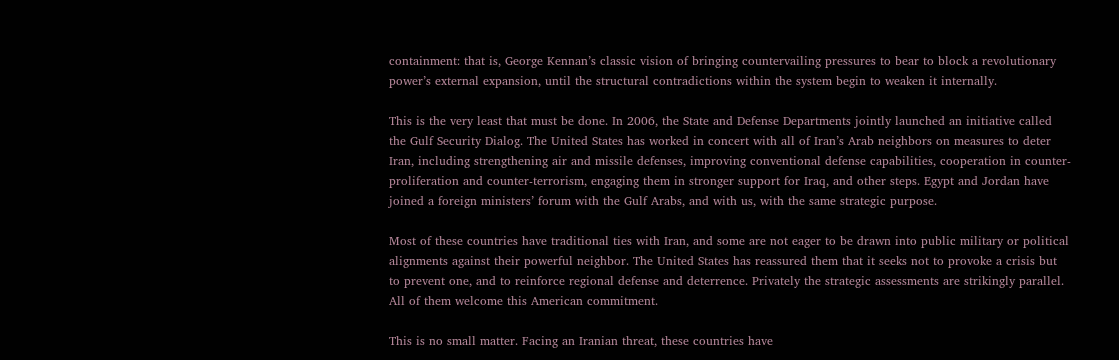containment: that is, George Kennan’s classic vision of bringing countervailing pressures to bear to block a revolutionary power’s external expansion, until the structural contradictions within the system begin to weaken it internally.

This is the very least that must be done. In 2006, the State and Defense Departments jointly launched an initiative called the Gulf Security Dialog. The United States has worked in concert with all of Iran’s Arab neighbors on measures to deter Iran, including strengthening air and missile defenses, improving conventional defense capabilities, cooperation in counter-proliferation and counter-terrorism, engaging them in stronger support for Iraq, and other steps. Egypt and Jordan have joined a foreign ministers’ forum with the Gulf Arabs, and with us, with the same strategic purpose.

Most of these countries have traditional ties with Iran, and some are not eager to be drawn into public military or political alignments against their powerful neighbor. The United States has reassured them that it seeks not to provoke a crisis but to prevent one, and to reinforce regional defense and deterrence. Privately the strategic assessments are strikingly parallel. All of them welcome this American commitment.

This is no small matter. Facing an Iranian threat, these countries have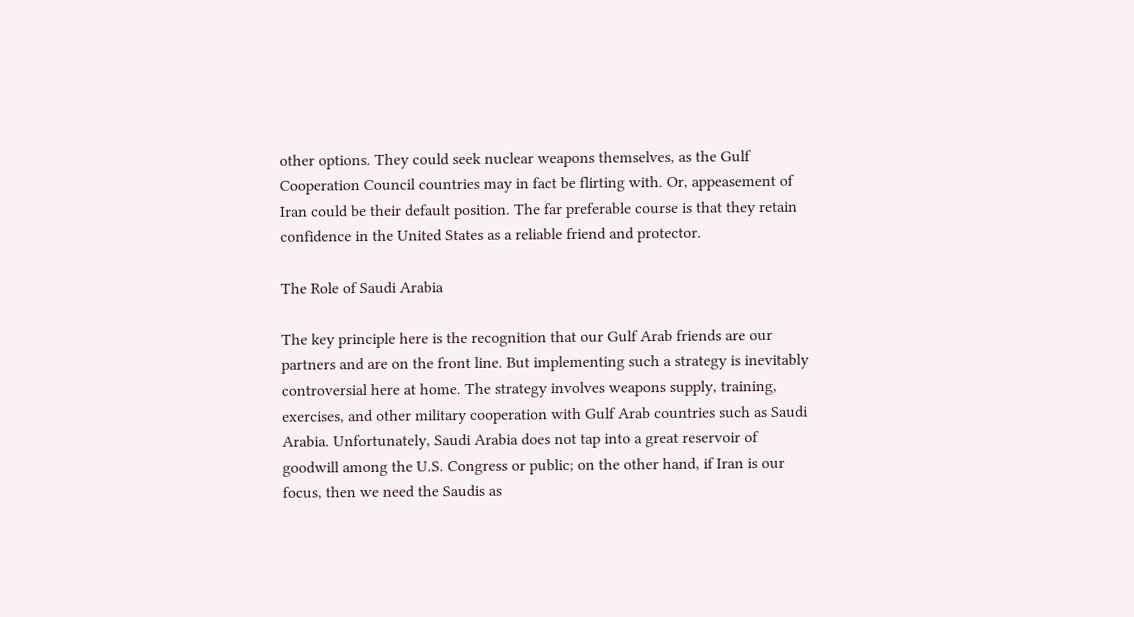other options. They could seek nuclear weapons themselves, as the Gulf Cooperation Council countries may in fact be flirting with. Or, appeasement of Iran could be their default position. The far preferable course is that they retain confidence in the United States as a reliable friend and protector.

The Role of Saudi Arabia

The key principle here is the recognition that our Gulf Arab friends are our partners and are on the front line. But implementing such a strategy is inevitably controversial here at home. The strategy involves weapons supply, training, exercises, and other military cooperation with Gulf Arab countries such as Saudi Arabia. Unfortunately, Saudi Arabia does not tap into a great reservoir of goodwill among the U.S. Congress or public; on the other hand, if Iran is our focus, then we need the Saudis as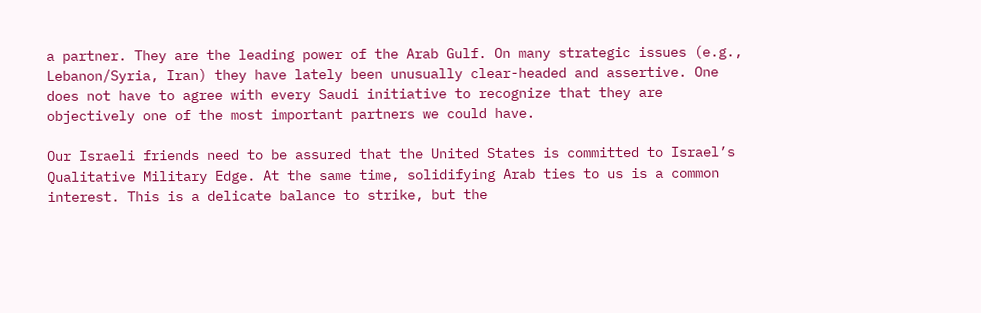a partner. They are the leading power of the Arab Gulf. On many strategic issues (e.g., Lebanon/Syria, Iran) they have lately been unusually clear-headed and assertive. One does not have to agree with every Saudi initiative to recognize that they are objectively one of the most important partners we could have.

Our Israeli friends need to be assured that the United States is committed to Israel’s Qualitative Military Edge. At the same time, solidifying Arab ties to us is a common interest. This is a delicate balance to strike, but the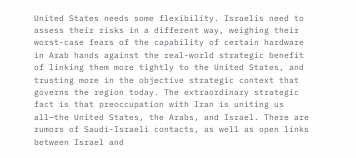United States needs some flexibility. Israelis need to assess their risks in a different way, weighing their worst-case fears of the capability of certain hardware in Arab hands against the real-world strategic benefit of linking them more tightly to the United States, and trusting more in the objective strategic context that governs the region today. The extraordinary strategic fact is that preoccupation with Iran is uniting us all—the United States, the Arabs, and Israel. There are rumors of Saudi-Israeli contacts, as well as open links between Israel and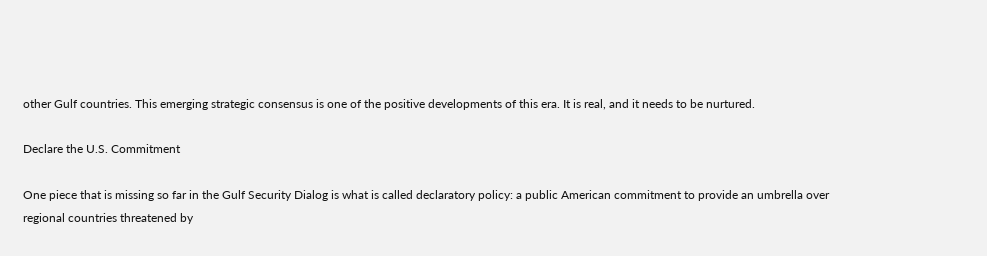other Gulf countries. This emerging strategic consensus is one of the positive developments of this era. It is real, and it needs to be nurtured.

Declare the U.S. Commitment

One piece that is missing so far in the Gulf Security Dialog is what is called declaratory policy: a public American commitment to provide an umbrella over regional countries threatened by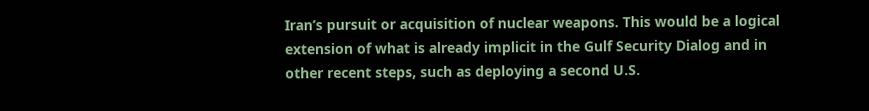Iran’s pursuit or acquisition of nuclear weapons. This would be a logical extension of what is already implicit in the Gulf Security Dialog and in other recent steps, such as deploying a second U.S.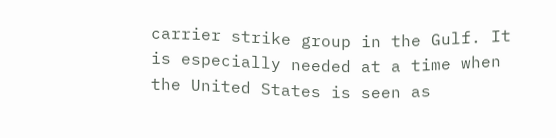carrier strike group in the Gulf. It is especially needed at a time when the United States is seen as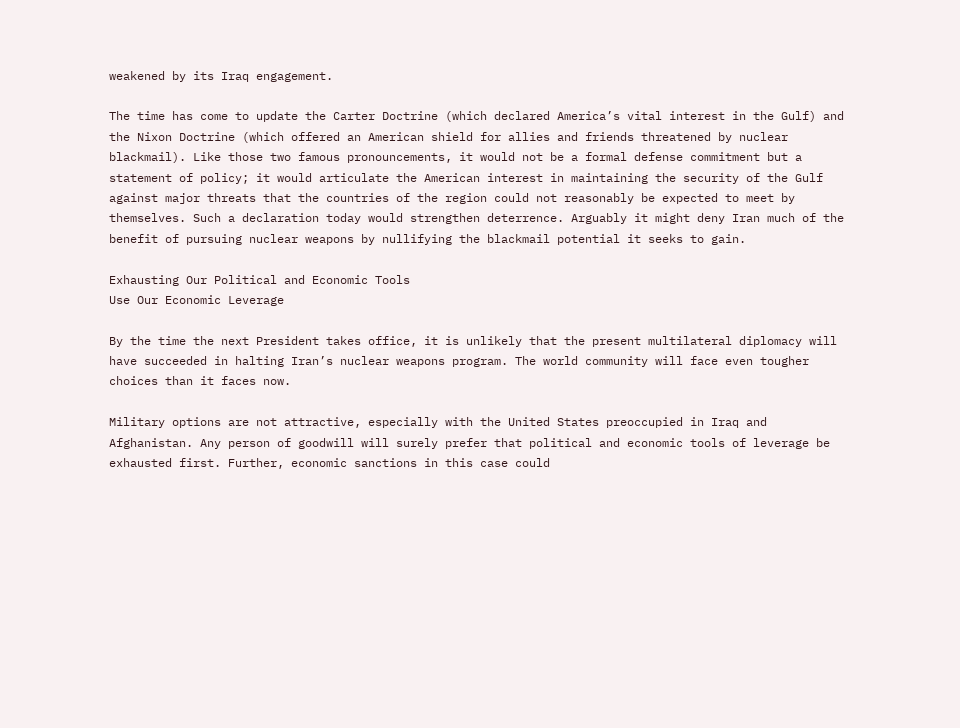weakened by its Iraq engagement.

The time has come to update the Carter Doctrine (which declared America’s vital interest in the Gulf) and the Nixon Doctrine (which offered an American shield for allies and friends threatened by nuclear blackmail). Like those two famous pronouncements, it would not be a formal defense commitment but a statement of policy; it would articulate the American interest in maintaining the security of the Gulf against major threats that the countries of the region could not reasonably be expected to meet by themselves. Such a declaration today would strengthen deterrence. Arguably it might deny Iran much of the benefit of pursuing nuclear weapons by nullifying the blackmail potential it seeks to gain.

Exhausting Our Political and Economic Tools
Use Our Economic Leverage

By the time the next President takes office, it is unlikely that the present multilateral diplomacy will have succeeded in halting Iran’s nuclear weapons program. The world community will face even tougher choices than it faces now.

Military options are not attractive, especially with the United States preoccupied in Iraq and Afghanistan. Any person of goodwill will surely prefer that political and economic tools of leverage be exhausted first. Further, economic sanctions in this case could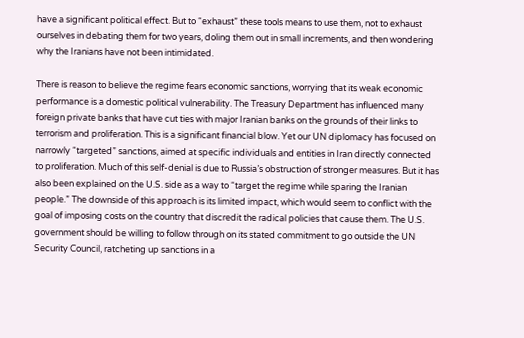have a significant political effect. But to “exhaust” these tools means to use them, not to exhaust ourselves in debating them for two years, doling them out in small increments, and then wondering why the Iranians have not been intimidated.

There is reason to believe the regime fears economic sanctions, worrying that its weak economic performance is a domestic political vulnerability. The Treasury Department has influenced many foreign private banks that have cut ties with major Iranian banks on the grounds of their links to terrorism and proliferation. This is a significant financial blow. Yet our UN diplomacy has focused on narrowly “targeted” sanctions, aimed at specific individuals and entities in Iran directly connected to proliferation. Much of this self-denial is due to Russia’s obstruction of stronger measures. But it has also been explained on the U.S. side as a way to “target the regime while sparing the Iranian people.” The downside of this approach is its limited impact, which would seem to conflict with the goal of imposing costs on the country that discredit the radical policies that cause them. The U.S. government should be willing to follow through on its stated commitment to go outside the UN Security Council, ratcheting up sanctions in a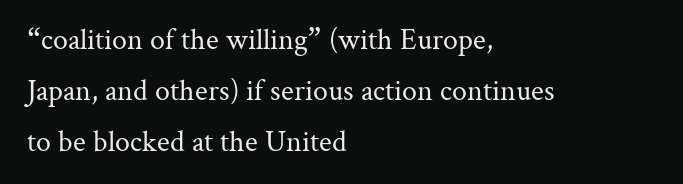“coalition of the willing” (with Europe, Japan, and others) if serious action continues to be blocked at the United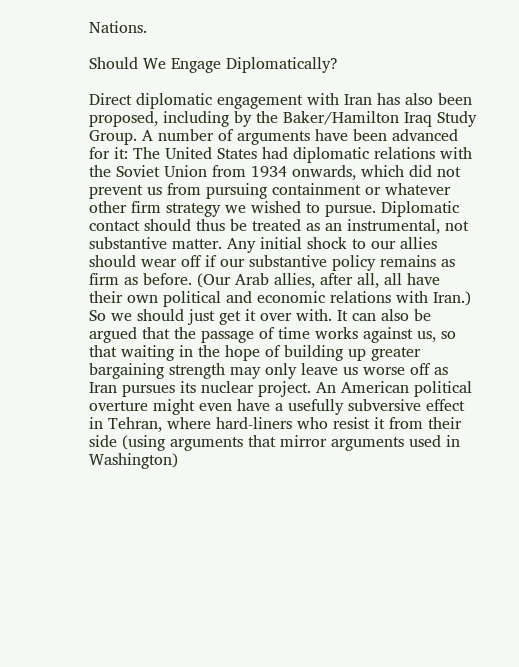Nations.

Should We Engage Diplomatically?

Direct diplomatic engagement with Iran has also been proposed, including by the Baker/Hamilton Iraq Study Group. A number of arguments have been advanced for it: The United States had diplomatic relations with the Soviet Union from 1934 onwards, which did not prevent us from pursuing containment or whatever other firm strategy we wished to pursue. Diplomatic contact should thus be treated as an instrumental, not substantive matter. Any initial shock to our allies should wear off if our substantive policy remains as firm as before. (Our Arab allies, after all, all have their own political and economic relations with Iran.) So we should just get it over with. It can also be argued that the passage of time works against us, so that waiting in the hope of building up greater bargaining strength may only leave us worse off as Iran pursues its nuclear project. An American political overture might even have a usefully subversive effect in Tehran, where hard-liners who resist it from their side (using arguments that mirror arguments used in Washington)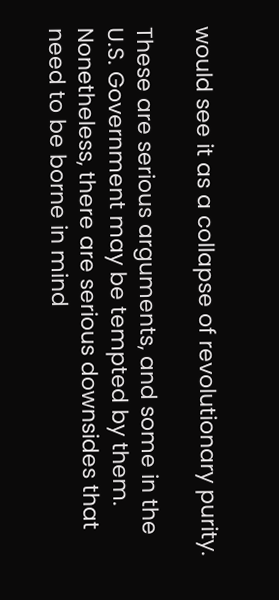would see it as a collapse of revolutionary purity.

These are serious arguments, and some in the U.S. Government may be tempted by them. Nonetheless, there are serious downsides that need to be borne in mind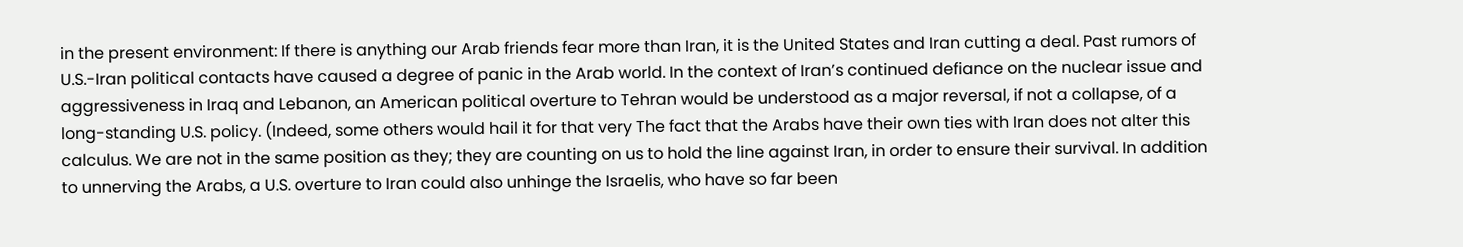in the present environment: If there is anything our Arab friends fear more than Iran, it is the United States and Iran cutting a deal. Past rumors of U.S.-Iran political contacts have caused a degree of panic in the Arab world. In the context of Iran’s continued defiance on the nuclear issue and aggressiveness in Iraq and Lebanon, an American political overture to Tehran would be understood as a major reversal, if not a collapse, of a long-standing U.S. policy. (Indeed, some others would hail it for that very The fact that the Arabs have their own ties with Iran does not alter this calculus. We are not in the same position as they; they are counting on us to hold the line against Iran, in order to ensure their survival. In addition to unnerving the Arabs, a U.S. overture to Iran could also unhinge the Israelis, who have so far been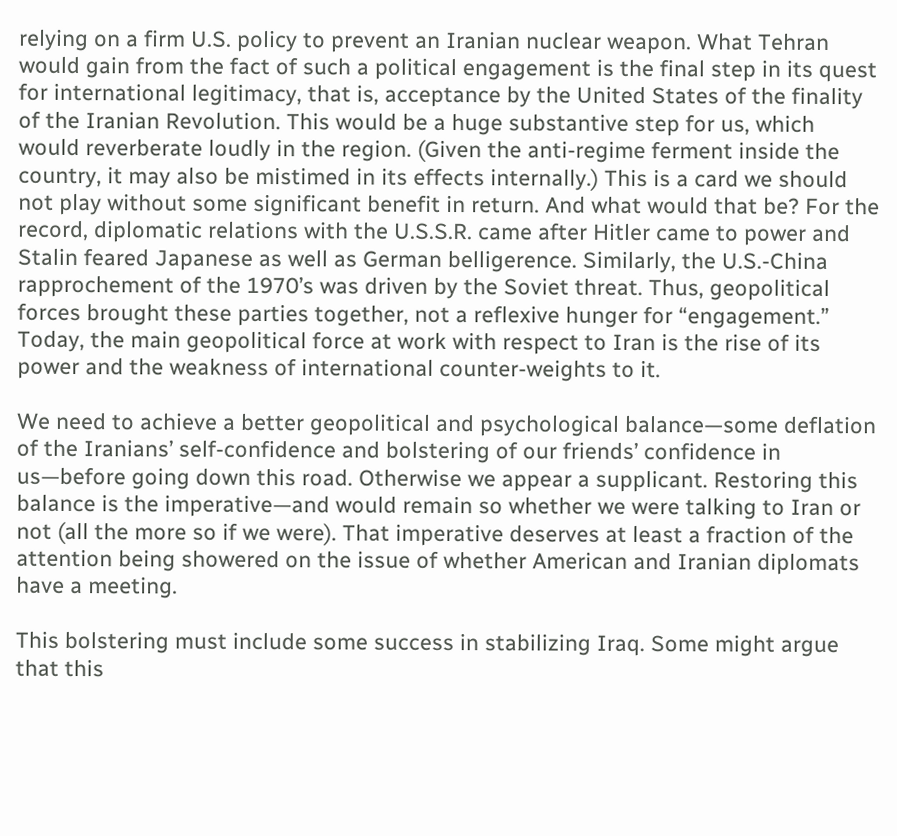relying on a firm U.S. policy to prevent an Iranian nuclear weapon. What Tehran would gain from the fact of such a political engagement is the final step in its quest for international legitimacy, that is, acceptance by the United States of the finality of the Iranian Revolution. This would be a huge substantive step for us, which would reverberate loudly in the region. (Given the anti-regime ferment inside the country, it may also be mistimed in its effects internally.) This is a card we should not play without some significant benefit in return. And what would that be? For the record, diplomatic relations with the U.S.S.R. came after Hitler came to power and Stalin feared Japanese as well as German belligerence. Similarly, the U.S.-China rapprochement of the 1970’s was driven by the Soviet threat. Thus, geopolitical forces brought these parties together, not a reflexive hunger for “engagement.” Today, the main geopolitical force at work with respect to Iran is the rise of its power and the weakness of international counter-weights to it.

We need to achieve a better geopolitical and psychological balance—some deflation of the Iranians’ self-confidence and bolstering of our friends’ confidence in us—before going down this road. Otherwise we appear a supplicant. Restoring this balance is the imperative—and would remain so whether we were talking to Iran or not (all the more so if we were). That imperative deserves at least a fraction of the attention being showered on the issue of whether American and Iranian diplomats have a meeting.

This bolstering must include some success in stabilizing Iraq. Some might argue that this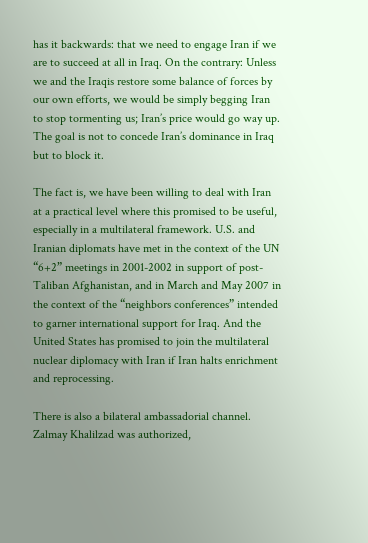has it backwards: that we need to engage Iran if we are to succeed at all in Iraq. On the contrary: Unless we and the Iraqis restore some balance of forces by our own efforts, we would be simply begging Iran to stop tormenting us; Iran’s price would go way up. The goal is not to concede Iran’s dominance in Iraq but to block it.

The fact is, we have been willing to deal with Iran at a practical level where this promised to be useful, especially in a multilateral framework. U.S. and Iranian diplomats have met in the context of the UN “6+2” meetings in 2001-2002 in support of post-Taliban Afghanistan, and in March and May 2007 in the context of the “neighbors conferences” intended to garner international support for Iraq. And the United States has promised to join the multilateral nuclear diplomacy with Iran if Iran halts enrichment and reprocessing.

There is also a bilateral ambassadorial channel. Zalmay Khalilzad was authorized,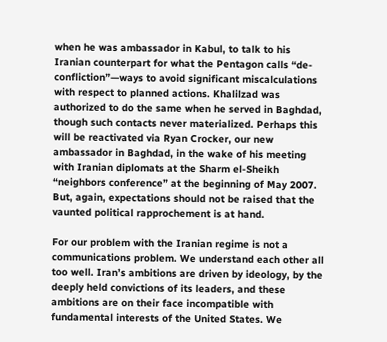when he was ambassador in Kabul, to talk to his Iranian counterpart for what the Pentagon calls “de-confliction”—ways to avoid significant miscalculations with respect to planned actions. Khalilzad was authorized to do the same when he served in Baghdad, though such contacts never materialized. Perhaps this will be reactivated via Ryan Crocker, our new ambassador in Baghdad, in the wake of his meeting with Iranian diplomats at the Sharm el-Sheikh “neighbors conference” at the beginning of May 2007. But, again, expectations should not be raised that the vaunted political rapprochement is at hand.

For our problem with the Iranian regime is not a communications problem. We understand each other all too well. Iran’s ambitions are driven by ideology, by the deeply held convictions of its leaders, and these ambitions are on their face incompatible with fundamental interests of the United States. We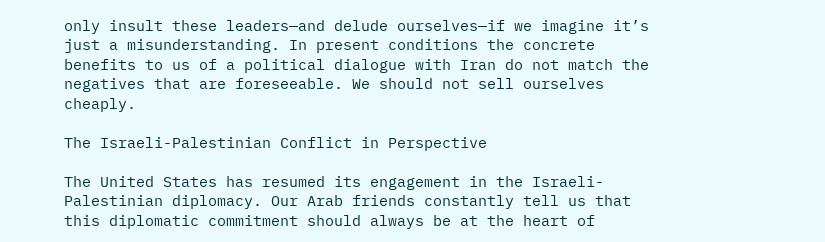only insult these leaders—and delude ourselves—if we imagine it’s just a misunderstanding. In present conditions the concrete benefits to us of a political dialogue with Iran do not match the negatives that are foreseeable. We should not sell ourselves cheaply.

The Israeli-Palestinian Conflict in Perspective

The United States has resumed its engagement in the Israeli-Palestinian diplomacy. Our Arab friends constantly tell us that this diplomatic commitment should always be at the heart of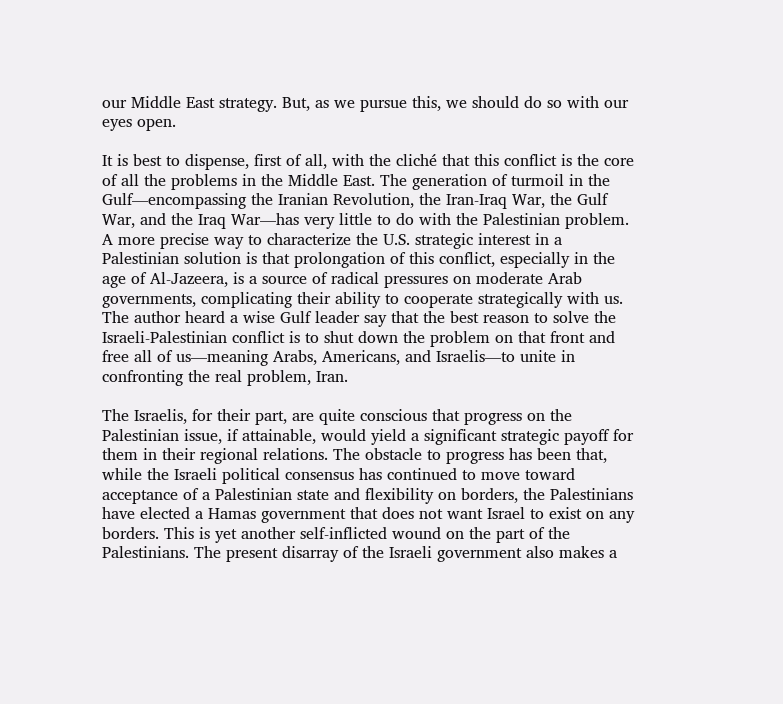our Middle East strategy. But, as we pursue this, we should do so with our eyes open.

It is best to dispense, first of all, with the cliché that this conflict is the core of all the problems in the Middle East. The generation of turmoil in the Gulf—encompassing the Iranian Revolution, the Iran-Iraq War, the Gulf War, and the Iraq War—has very little to do with the Palestinian problem. A more precise way to characterize the U.S. strategic interest in a Palestinian solution is that prolongation of this conflict, especially in the age of Al-Jazeera, is a source of radical pressures on moderate Arab governments, complicating their ability to cooperate strategically with us. The author heard a wise Gulf leader say that the best reason to solve the Israeli-Palestinian conflict is to shut down the problem on that front and free all of us—meaning Arabs, Americans, and Israelis—to unite in confronting the real problem, Iran.

The Israelis, for their part, are quite conscious that progress on the Palestinian issue, if attainable, would yield a significant strategic payoff for them in their regional relations. The obstacle to progress has been that, while the Israeli political consensus has continued to move toward acceptance of a Palestinian state and flexibility on borders, the Palestinians have elected a Hamas government that does not want Israel to exist on any borders. This is yet another self-inflicted wound on the part of the Palestinians. The present disarray of the Israeli government also makes a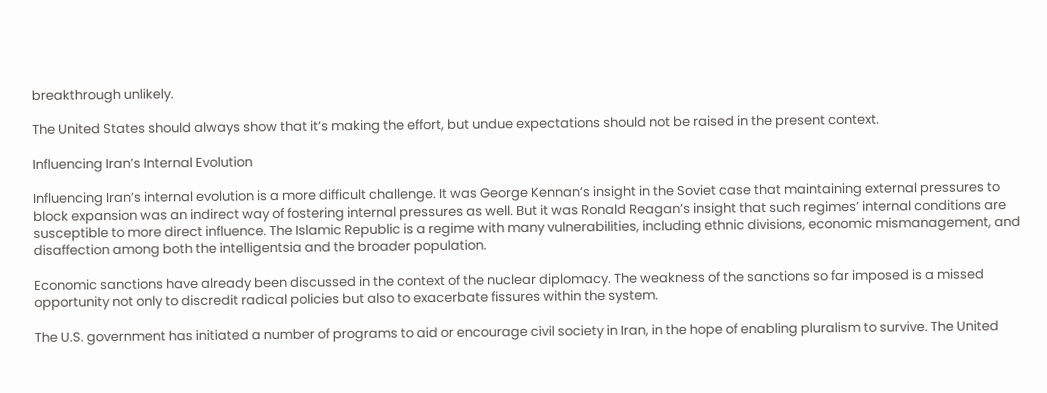breakthrough unlikely.

The United States should always show that it’s making the effort, but undue expectations should not be raised in the present context.

Influencing Iran’s Internal Evolution

Influencing Iran’s internal evolution is a more difficult challenge. It was George Kennan’s insight in the Soviet case that maintaining external pressures to block expansion was an indirect way of fostering internal pressures as well. But it was Ronald Reagan’s insight that such regimes’ internal conditions are susceptible to more direct influence. The Islamic Republic is a regime with many vulnerabilities, including ethnic divisions, economic mismanagement, and disaffection among both the intelligentsia and the broader population.

Economic sanctions have already been discussed in the context of the nuclear diplomacy. The weakness of the sanctions so far imposed is a missed opportunity not only to discredit radical policies but also to exacerbate fissures within the system.

The U.S. government has initiated a number of programs to aid or encourage civil society in Iran, in the hope of enabling pluralism to survive. The United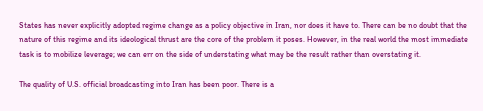States has never explicitly adopted regime change as a policy objective in Iran, nor does it have to. There can be no doubt that the nature of this regime and its ideological thrust are the core of the problem it poses. However, in the real world the most immediate task is to mobilize leverage; we can err on the side of understating what may be the result rather than overstating it.

The quality of U.S. official broadcasting into Iran has been poor. There is a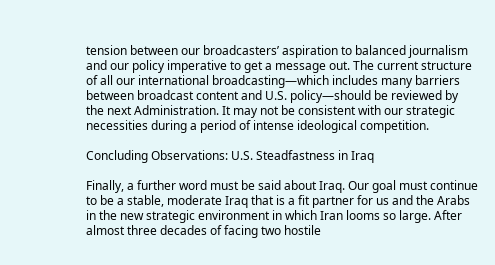tension between our broadcasters’ aspiration to balanced journalism and our policy imperative to get a message out. The current structure of all our international broadcasting—which includes many barriers between broadcast content and U.S. policy—should be reviewed by the next Administration. It may not be consistent with our strategic necessities during a period of intense ideological competition.

Concluding Observations: U.S. Steadfastness in Iraq

Finally, a further word must be said about Iraq. Our goal must continue to be a stable, moderate Iraq that is a fit partner for us and the Arabs in the new strategic environment in which Iran looms so large. After almost three decades of facing two hostile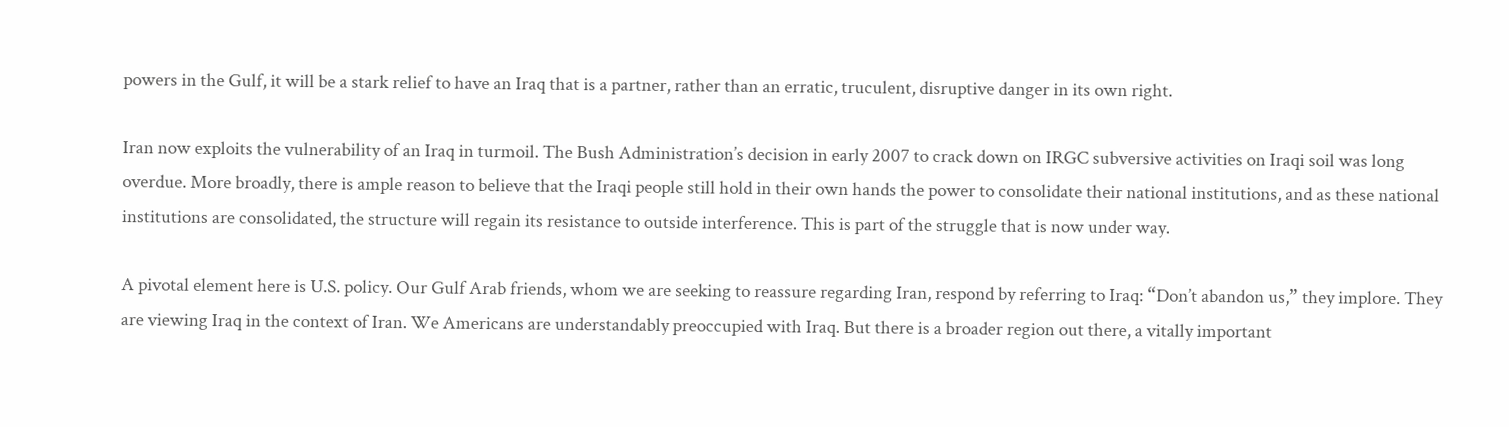powers in the Gulf, it will be a stark relief to have an Iraq that is a partner, rather than an erratic, truculent, disruptive danger in its own right.

Iran now exploits the vulnerability of an Iraq in turmoil. The Bush Administration’s decision in early 2007 to crack down on IRGC subversive activities on Iraqi soil was long overdue. More broadly, there is ample reason to believe that the Iraqi people still hold in their own hands the power to consolidate their national institutions, and as these national institutions are consolidated, the structure will regain its resistance to outside interference. This is part of the struggle that is now under way.

A pivotal element here is U.S. policy. Our Gulf Arab friends, whom we are seeking to reassure regarding Iran, respond by referring to Iraq: “Don’t abandon us,” they implore. They are viewing Iraq in the context of Iran. We Americans are understandably preoccupied with Iraq. But there is a broader region out there, a vitally important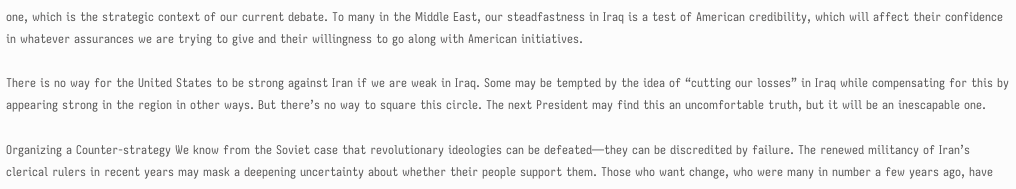one, which is the strategic context of our current debate. To many in the Middle East, our steadfastness in Iraq is a test of American credibility, which will affect their confidence in whatever assurances we are trying to give and their willingness to go along with American initiatives.

There is no way for the United States to be strong against Iran if we are weak in Iraq. Some may be tempted by the idea of “cutting our losses” in Iraq while compensating for this by appearing strong in the region in other ways. But there’s no way to square this circle. The next President may find this an uncomfortable truth, but it will be an inescapable one.

Organizing a Counter-strategy We know from the Soviet case that revolutionary ideologies can be defeated—they can be discredited by failure. The renewed militancy of Iran’s clerical rulers in recent years may mask a deepening uncertainty about whether their people support them. Those who want change, who were many in number a few years ago, have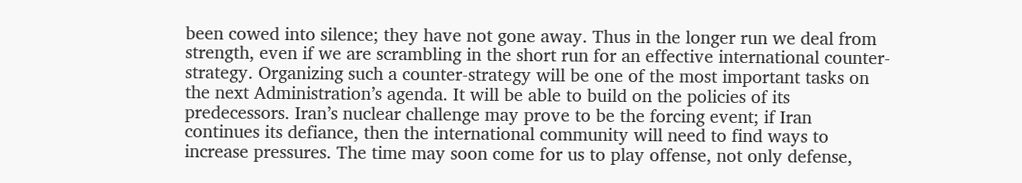been cowed into silence; they have not gone away. Thus in the longer run we deal from strength, even if we are scrambling in the short run for an effective international counter-strategy. Organizing such a counter-strategy will be one of the most important tasks on the next Administration’s agenda. It will be able to build on the policies of its predecessors. Iran’s nuclear challenge may prove to be the forcing event; if Iran continues its defiance, then the international community will need to find ways to increase pressures. The time may soon come for us to play offense, not only defense,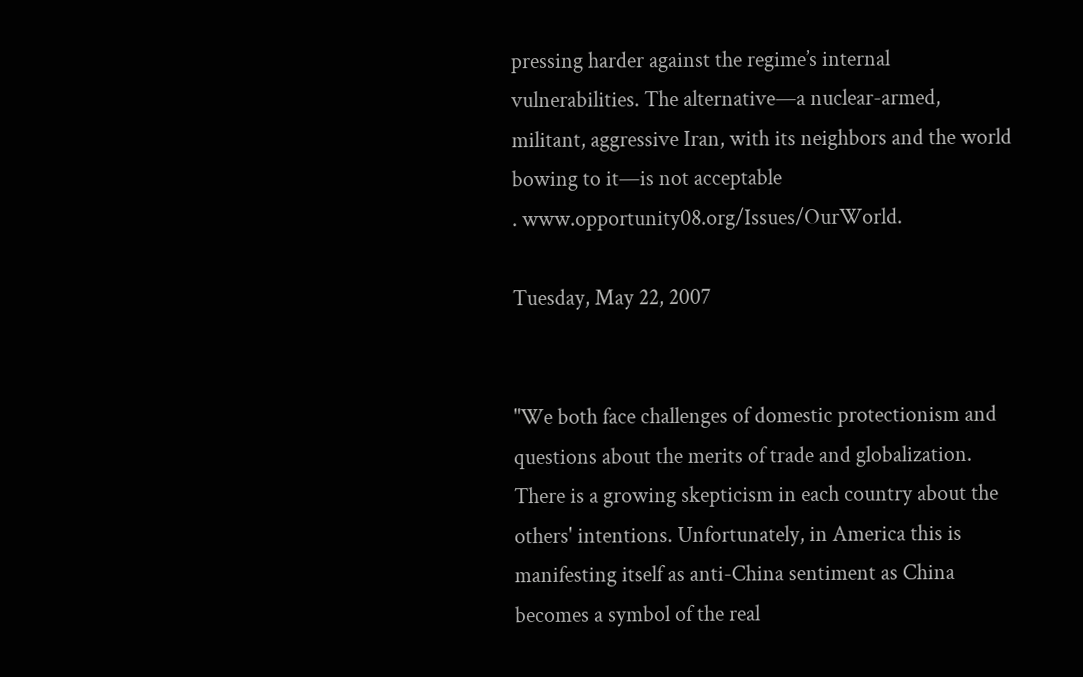pressing harder against the regime’s internal vulnerabilities. The alternative—a nuclear-armed, militant, aggressive Iran, with its neighbors and the world bowing to it—is not acceptable
. www.opportunity08.org/Issues/OurWorld.

Tuesday, May 22, 2007


"We both face challenges of domestic protectionism and questions about the merits of trade and globalization. There is a growing skepticism in each country about the others' intentions. Unfortunately, in America this is manifesting itself as anti-China sentiment as China becomes a symbol of the real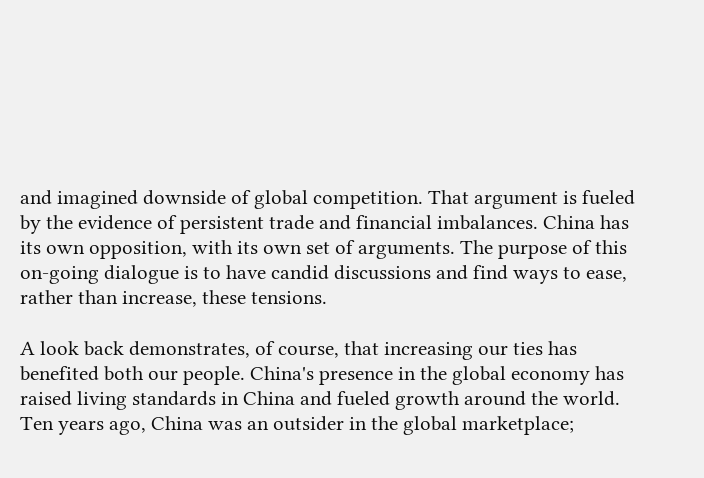and imagined downside of global competition. That argument is fueled by the evidence of persistent trade and financial imbalances. China has its own opposition, with its own set of arguments. The purpose of this on-going dialogue is to have candid discussions and find ways to ease, rather than increase, these tensions.

A look back demonstrates, of course, that increasing our ties has benefited both our people. China's presence in the global economy has raised living standards in China and fueled growth around the world. Ten years ago, China was an outsider in the global marketplace;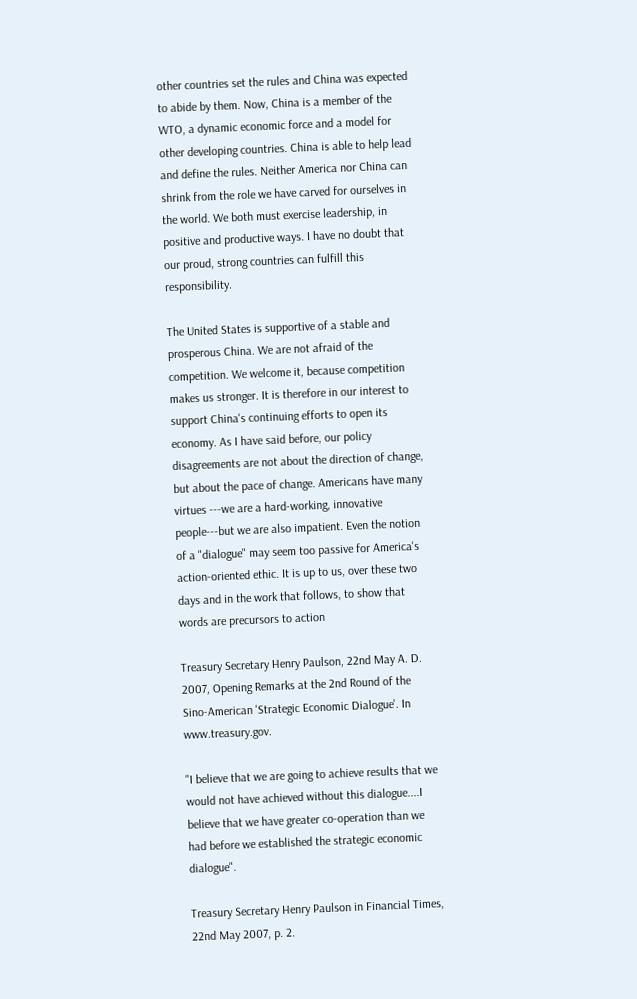other countries set the rules and China was expected to abide by them. Now, China is a member of the WTO, a dynamic economic force and a model for other developing countries. China is able to help lead and define the rules. Neither America nor China can shrink from the role we have carved for ourselves in the world. We both must exercise leadership, in positive and productive ways. I have no doubt that our proud, strong countries can fulfill this responsibility.

The United States is supportive of a stable and prosperous China. We are not afraid of the competition. We welcome it, because competition makes us stronger. It is therefore in our interest to support China's continuing efforts to open its economy. As I have said before, our policy disagreements are not about the direction of change, but about the pace of change. Americans have many virtues ---we are a hard-working, innovative people---but we are also impatient. Even the notion of a "dialogue" may seem too passive for America's action-oriented ethic. It is up to us, over these two days and in the work that follows, to show that words are precursors to action

Treasury Secretary Henry Paulson, 22nd May A. D. 2007, Opening Remarks at the 2nd Round of the Sino-American 'Strategic Economic Dialogue'. In www.treasury.gov.

"I believe that we are going to achieve results that we would not have achieved without this dialogue....I believe that we have greater co-operation than we had before we established the strategic economic dialogue".

Treasury Secretary Henry Paulson in Financial Times, 22nd May 2007, p. 2.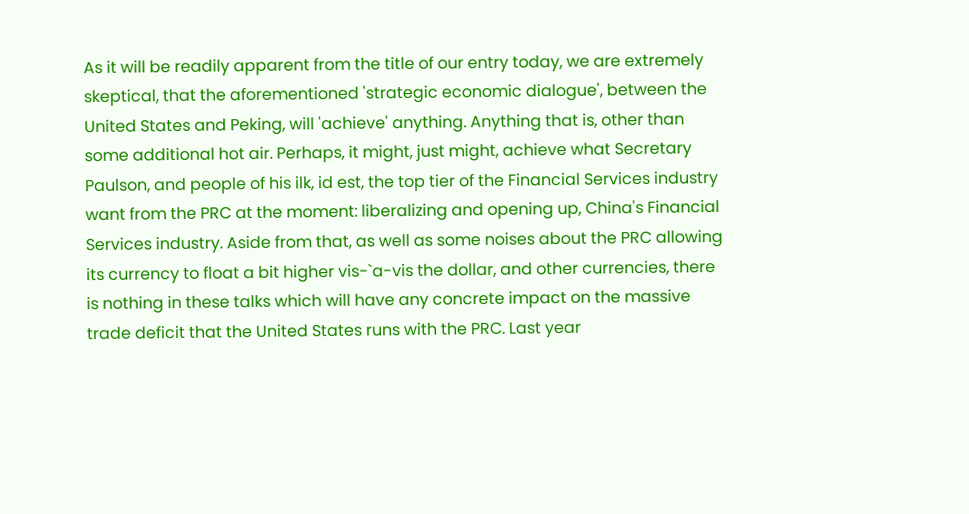As it will be readily apparent from the title of our entry today, we are extremely skeptical, that the aforementioned 'strategic economic dialogue', between the United States and Peking, will 'achieve' anything. Anything that is, other than some additional hot air. Perhaps, it might, just might, achieve what Secretary Paulson, and people of his ilk, id est, the top tier of the Financial Services industry want from the PRC at the moment: liberalizing and opening up, China's Financial Services industry. Aside from that, as well as some noises about the PRC allowing its currency to float a bit higher vis-`a-vis the dollar, and other currencies, there is nothing in these talks which will have any concrete impact on the massive trade deficit that the United States runs with the PRC. Last year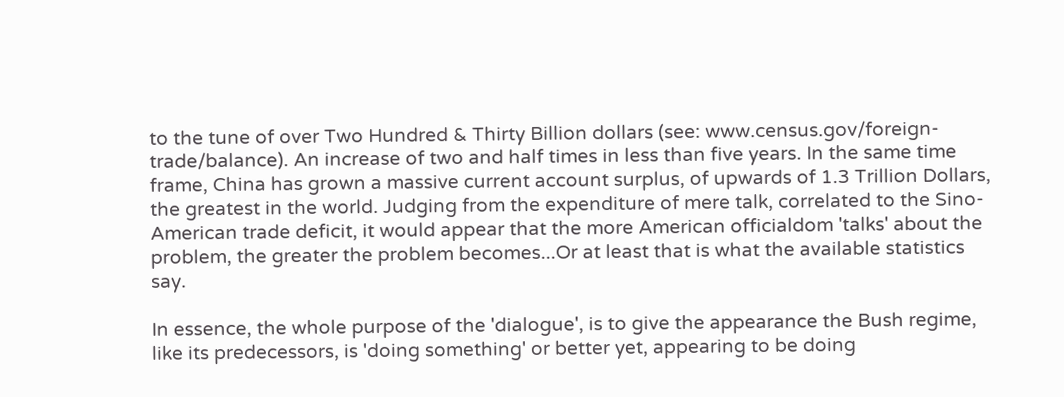to the tune of over Two Hundred & Thirty Billion dollars (see: www.census.gov/foreign-trade/balance). An increase of two and half times in less than five years. In the same time frame, China has grown a massive current account surplus, of upwards of 1.3 Trillion Dollars, the greatest in the world. Judging from the expenditure of mere talk, correlated to the Sino-American trade deficit, it would appear that the more American officialdom 'talks' about the problem, the greater the problem becomes...Or at least that is what the available statistics say.

In essence, the whole purpose of the 'dialogue', is to give the appearance the Bush regime, like its predecessors, is 'doing something' or better yet, appearing to be doing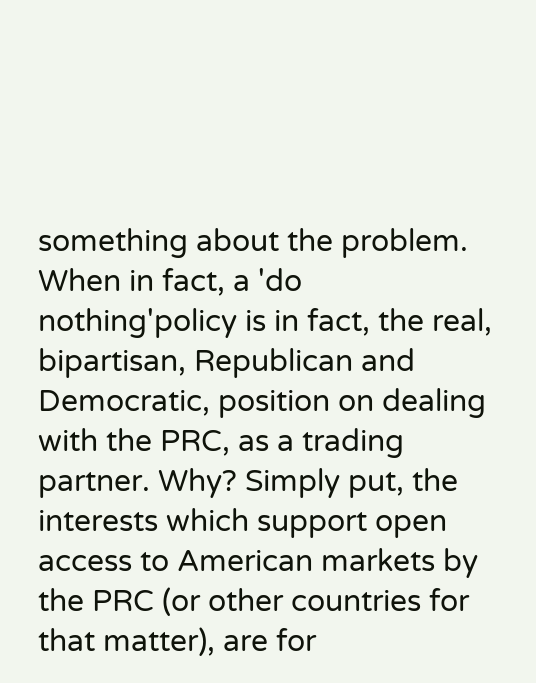something about the problem. When in fact, a 'do nothing'policy is in fact, the real, bipartisan, Republican and Democratic, position on dealing with the PRC, as a trading partner. Why? Simply put, the interests which support open access to American markets by the PRC (or other countries for that matter), are for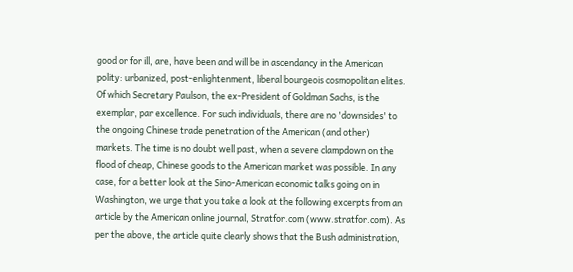good or for ill, are, have been and will be in ascendancy in the American polity: urbanized, post-enlightenment, liberal bourgeois cosmopolitan elites. Of which Secretary Paulson, the ex-President of Goldman Sachs, is the exemplar, par excellence. For such individuals, there are no 'downsides' to the ongoing Chinese trade penetration of the American (and other) markets. The time is no doubt well past, when a severe clampdown on the flood of cheap, Chinese goods to the American market was possible. In any case, for a better look at the Sino-American economic talks going on in Washington, we urge that you take a look at the following excerpts from an article by the American online journal, Stratfor.com (www.stratfor.com). As per the above, the article quite clearly shows that the Bush administration,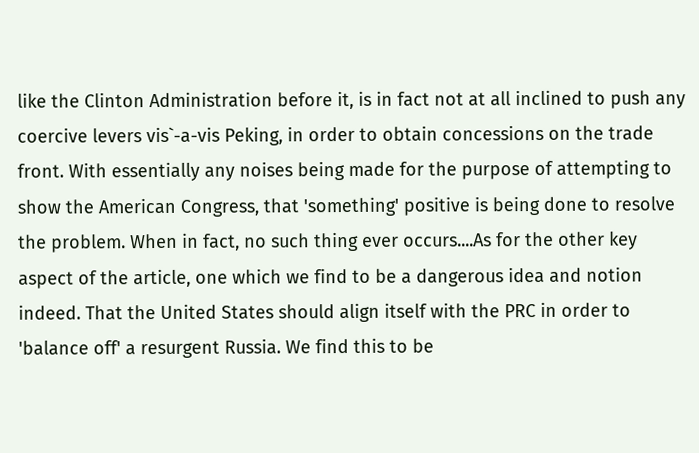like the Clinton Administration before it, is in fact not at all inclined to push any coercive levers vis`-a-vis Peking, in order to obtain concessions on the trade front. With essentially any noises being made for the purpose of attempting to show the American Congress, that 'something' positive is being done to resolve the problem. When in fact, no such thing ever occurs....As for the other key aspect of the article, one which we find to be a dangerous idea and notion indeed. That the United States should align itself with the PRC in order to 'balance off' a resurgent Russia. We find this to be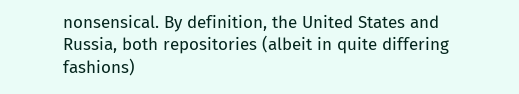nonsensical. By definition, the United States and Russia, both repositories (albeit in quite differing fashions)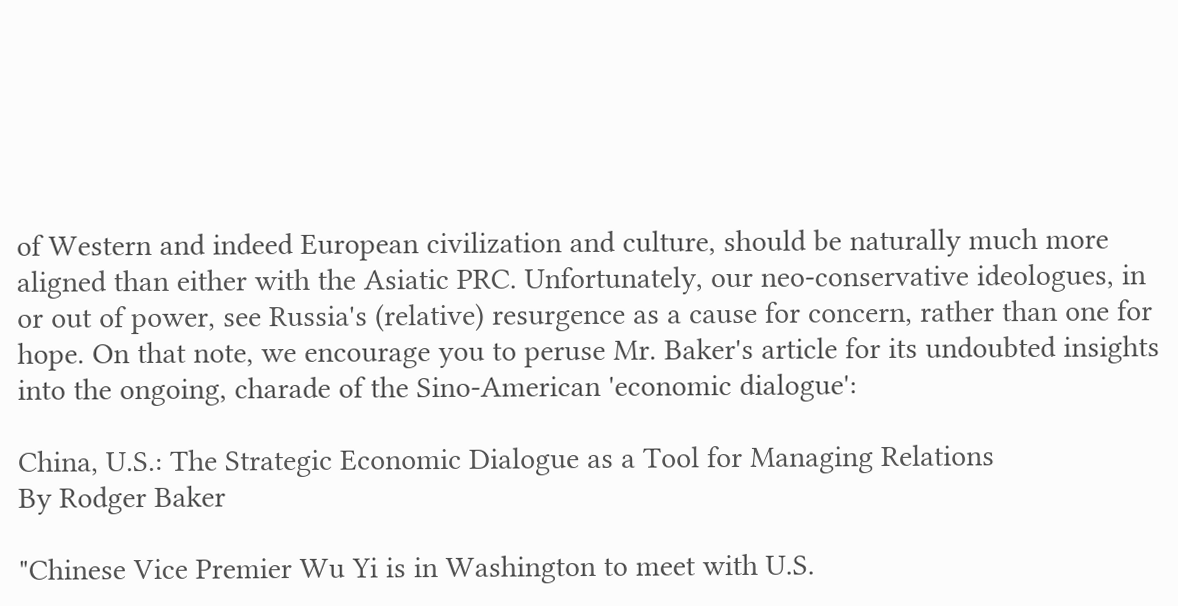of Western and indeed European civilization and culture, should be naturally much more aligned than either with the Asiatic PRC. Unfortunately, our neo-conservative ideologues, in or out of power, see Russia's (relative) resurgence as a cause for concern, rather than one for hope. On that note, we encourage you to peruse Mr. Baker's article for its undoubted insights into the ongoing, charade of the Sino-American 'economic dialogue':

China, U.S.: The Strategic Economic Dialogue as a Tool for Managing Relations
By Rodger Baker

"Chinese Vice Premier Wu Yi is in Washington to meet with U.S.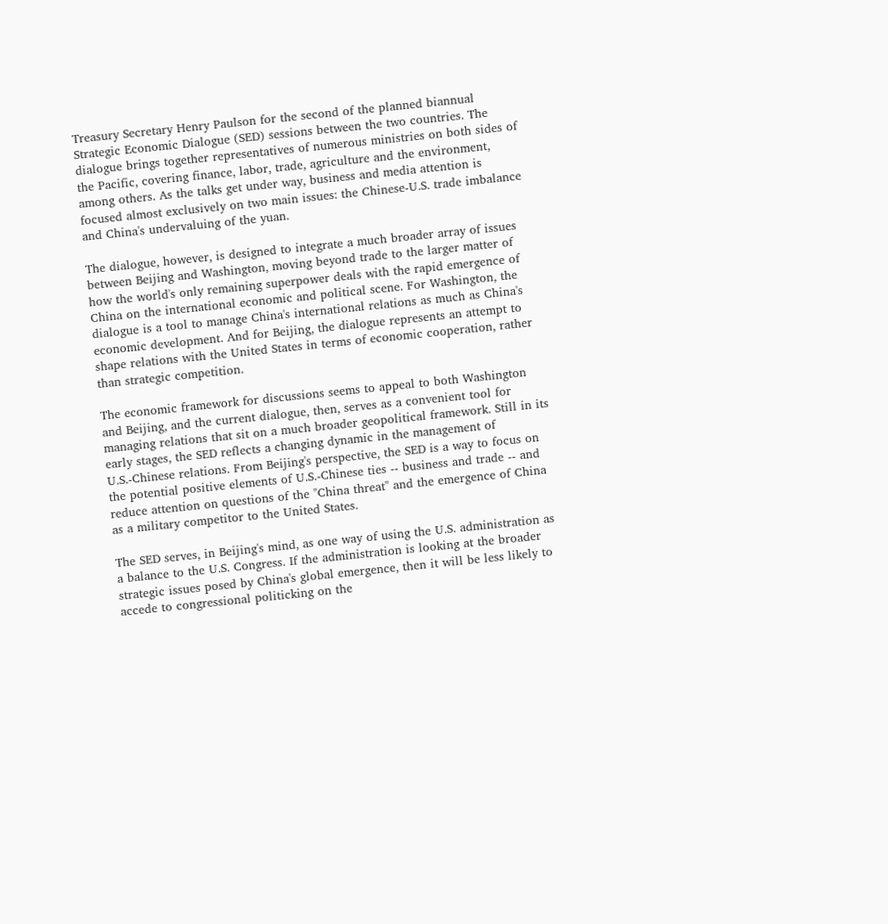Treasury Secretary Henry Paulson for the second of the planned biannual Strategic Economic Dialogue (SED) sessions between the two countries. The dialogue brings together representatives of numerous ministries on both sides of the Pacific, covering finance, labor, trade, agriculture and the environment, among others. As the talks get under way, business and media attention is focused almost exclusively on two main issues: the Chinese-U.S. trade imbalance and China's undervaluing of the yuan.

The dialogue, however, is designed to integrate a much broader array of issues between Beijing and Washington, moving beyond trade to the larger matter of how the world's only remaining superpower deals with the rapid emergence of China on the international economic and political scene. For Washington, the dialogue is a tool to manage China's international relations as much as China's economic development. And for Beijing, the dialogue represents an attempt to shape relations with the United States in terms of economic cooperation, rather than strategic competition.

The economic framework for discussions seems to appeal to both Washington and Beijing, and the current dialogue, then, serves as a convenient tool for managing relations that sit on a much broader geopolitical framework. Still in its early stages, the SED reflects a changing dynamic in the management of U.S.-Chinese relations. From Beijing's perspective, the SED is a way to focus on the potential positive elements of U.S.-Chinese ties -- business and trade -- and reduce attention on questions of the "China threat" and the emergence of China as a military competitor to the United States.

The SED serves, in Beijing's mind, as one way of using the U.S. administration as a balance to the U.S. Congress. If the administration is looking at the broader strategic issues posed by China's global emergence, then it will be less likely to accede to congressional politicking on the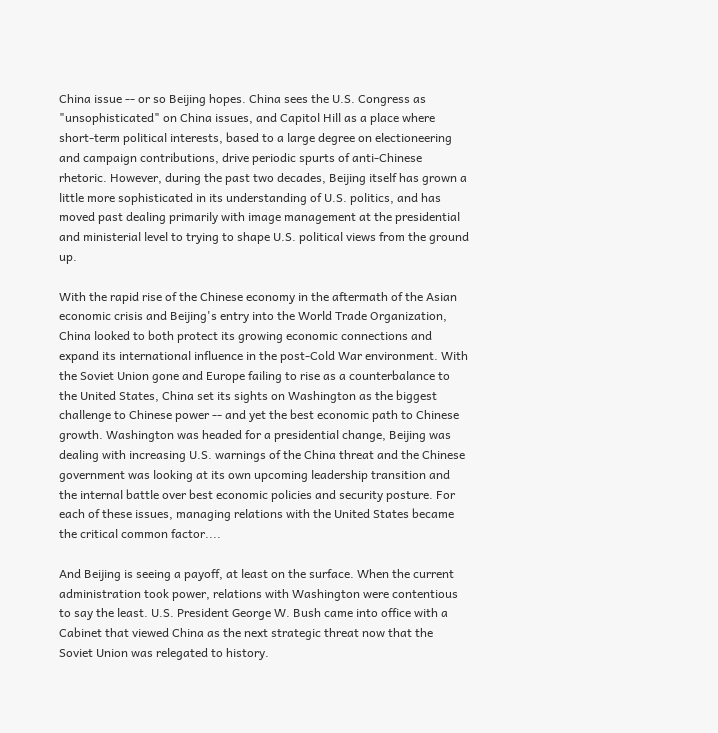China issue -- or so Beijing hopes. China sees the U.S. Congress as "unsophisticated" on China issues, and Capitol Hill as a place where short-term political interests, based to a large degree on electioneering and campaign contributions, drive periodic spurts of anti-Chinese rhetoric. However, during the past two decades, Beijing itself has grown a little more sophisticated in its understanding of U.S. politics, and has moved past dealing primarily with image management at the presidential and ministerial level to trying to shape U.S. political views from the ground up.

With the rapid rise of the Chinese economy in the aftermath of the Asian economic crisis and Beijing's entry into the World Trade Organization, China looked to both protect its growing economic connections and expand its international influence in the post-Cold War environment. With the Soviet Union gone and Europe failing to rise as a counterbalance to the United States, China set its sights on Washington as the biggest challenge to Chinese power -- and yet the best economic path to Chinese growth. Washington was headed for a presidential change, Beijing was dealing with increasing U.S. warnings of the China threat and the Chinese government was looking at its own upcoming leadership transition and the internal battle over best economic policies and security posture. For each of these issues, managing relations with the United States became the critical common factor....

And Beijing is seeing a payoff, at least on the surface. When the current administration took power, relations with Washington were contentious to say the least. U.S. President George W. Bush came into office with a Cabinet that viewed China as the next strategic threat now that the Soviet Union was relegated to history.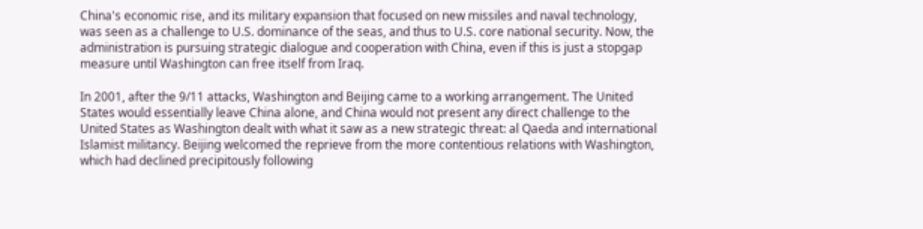China's economic rise, and its military expansion that focused on new missiles and naval technology, was seen as a challenge to U.S. dominance of the seas, and thus to U.S. core national security. Now, the administration is pursuing strategic dialogue and cooperation with China, even if this is just a stopgap measure until Washington can free itself from Iraq.

In 2001, after the 9/11 attacks, Washington and Beijing came to a working arrangement. The United States would essentially leave China alone, and China would not present any direct challenge to the United States as Washington dealt with what it saw as a new strategic threat: al Qaeda and international Islamist militancy. Beijing welcomed the reprieve from the more contentious relations with Washington, which had declined precipitously following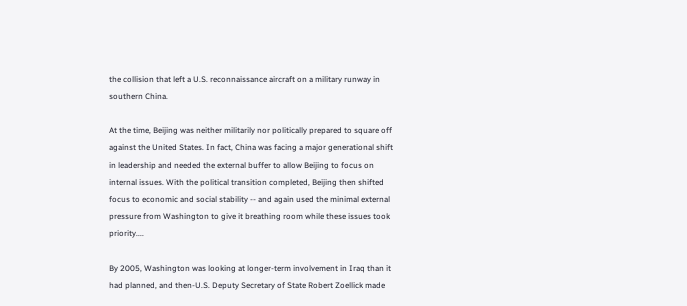the collision that left a U.S. reconnaissance aircraft on a military runway in southern China.

At the time, Beijing was neither militarily nor politically prepared to square off against the United States. In fact, China was facing a major generational shift in leadership and needed the external buffer to allow Beijing to focus on internal issues. With the political transition completed, Beijing then shifted focus to economic and social stability -- and again used the minimal external pressure from Washington to give it breathing room while these issues took priority....

By 2005, Washington was looking at longer-term involvement in Iraq than it had planned, and then-U.S. Deputy Secretary of State Robert Zoellick made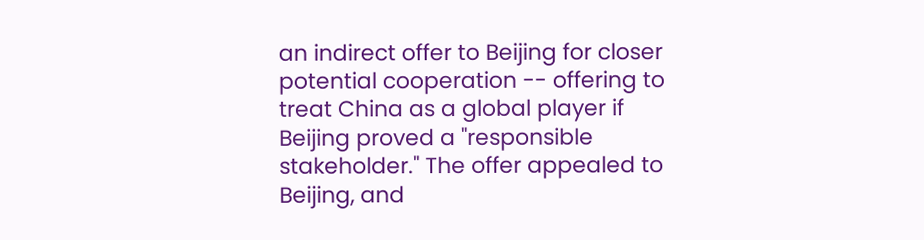an indirect offer to Beijing for closer potential cooperation -- offering to treat China as a global player if Beijing proved a "responsible stakeholder." The offer appealed to Beijing, and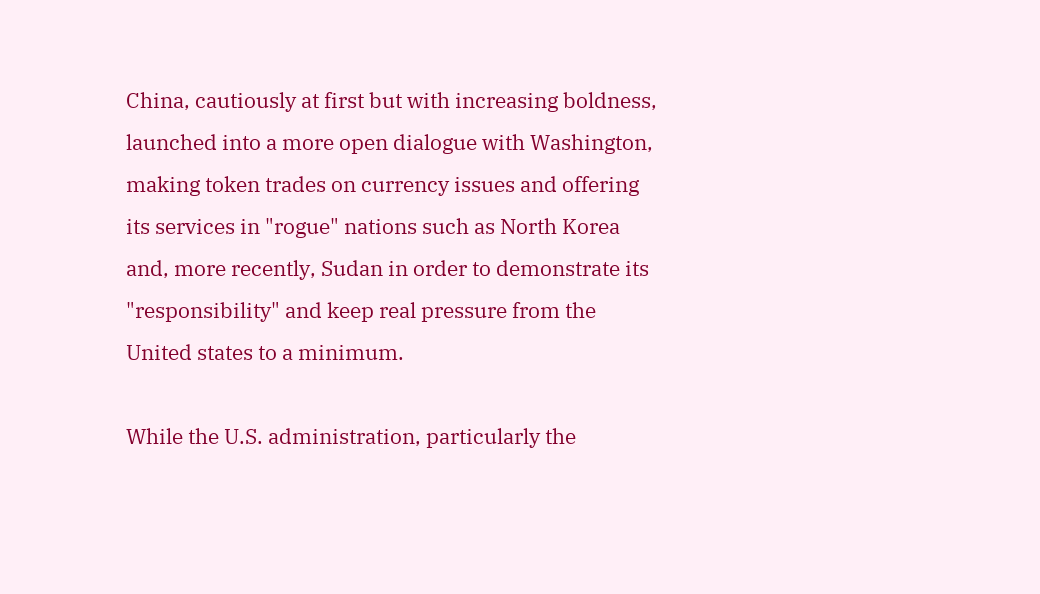China, cautiously at first but with increasing boldness, launched into a more open dialogue with Washington, making token trades on currency issues and offering its services in "rogue" nations such as North Korea and, more recently, Sudan in order to demonstrate its "responsibility" and keep real pressure from the United states to a minimum.

While the U.S. administration, particularly the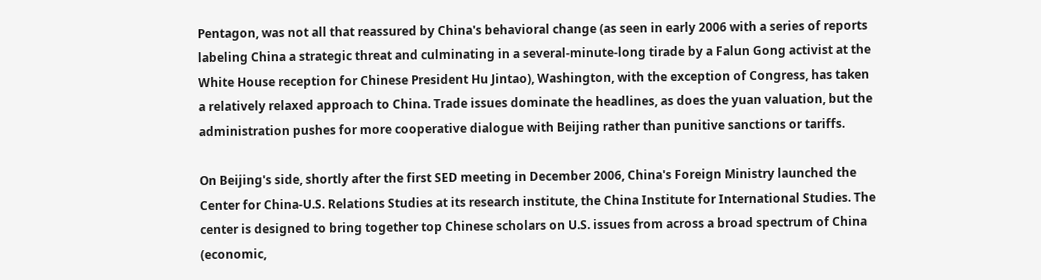Pentagon, was not all that reassured by China's behavioral change (as seen in early 2006 with a series of reports labeling China a strategic threat and culminating in a several-minute-long tirade by a Falun Gong activist at the White House reception for Chinese President Hu Jintao), Washington, with the exception of Congress, has taken a relatively relaxed approach to China. Trade issues dominate the headlines, as does the yuan valuation, but the administration pushes for more cooperative dialogue with Beijing rather than punitive sanctions or tariffs.

On Beijing's side, shortly after the first SED meeting in December 2006, China's Foreign Ministry launched the Center for China-U.S. Relations Studies at its research institute, the China Institute for International Studies. The center is designed to bring together top Chinese scholars on U.S. issues from across a broad spectrum of China (economic,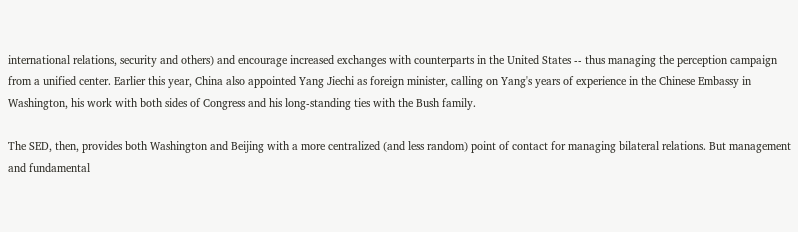international relations, security and others) and encourage increased exchanges with counterparts in the United States -- thus managing the perception campaign from a unified center. Earlier this year, China also appointed Yang Jiechi as foreign minister, calling on Yang's years of experience in the Chinese Embassy in Washington, his work with both sides of Congress and his long-standing ties with the Bush family.

The SED, then, provides both Washington and Beijing with a more centralized (and less random) point of contact for managing bilateral relations. But management and fundamental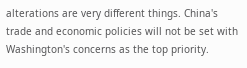alterations are very different things. China's trade and economic policies will not be set with Washington's concerns as the top priority.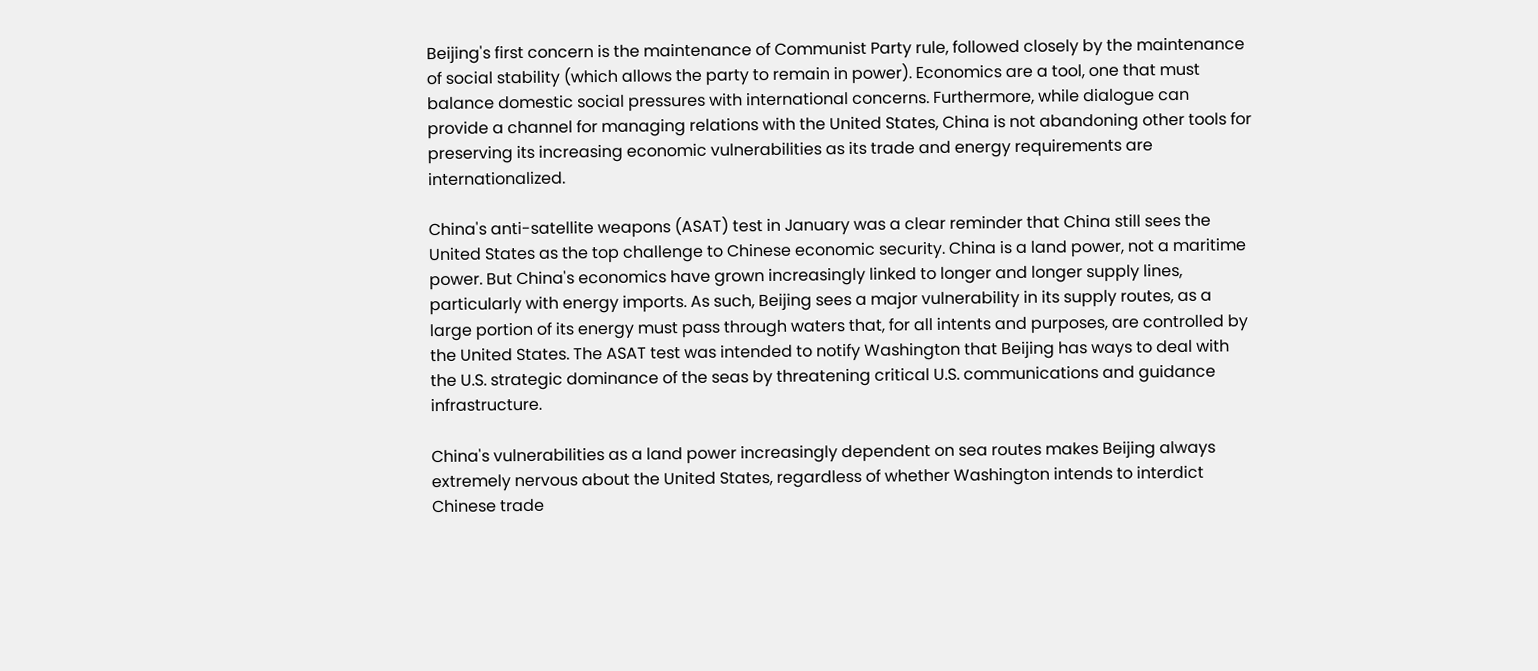Beijing's first concern is the maintenance of Communist Party rule, followed closely by the maintenance of social stability (which allows the party to remain in power). Economics are a tool, one that must balance domestic social pressures with international concerns. Furthermore, while dialogue can provide a channel for managing relations with the United States, China is not abandoning other tools for preserving its increasing economic vulnerabilities as its trade and energy requirements are internationalized.

China's anti-satellite weapons (ASAT) test in January was a clear reminder that China still sees the United States as the top challenge to Chinese economic security. China is a land power, not a maritime power. But China's economics have grown increasingly linked to longer and longer supply lines, particularly with energy imports. As such, Beijing sees a major vulnerability in its supply routes, as a large portion of its energy must pass through waters that, for all intents and purposes, are controlled by the United States. The ASAT test was intended to notify Washington that Beijing has ways to deal with the U.S. strategic dominance of the seas by threatening critical U.S. communications and guidance infrastructure.

China's vulnerabilities as a land power increasingly dependent on sea routes makes Beijing always extremely nervous about the United States, regardless of whether Washington intends to interdict Chinese trade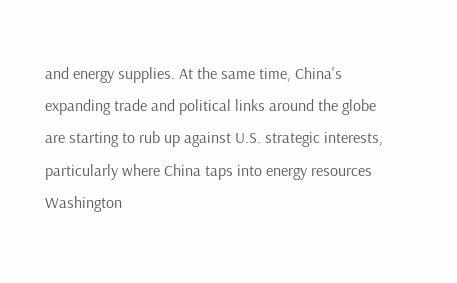and energy supplies. At the same time, China's expanding trade and political links around the globe are starting to rub up against U.S. strategic interests, particularly where China taps into energy resources Washington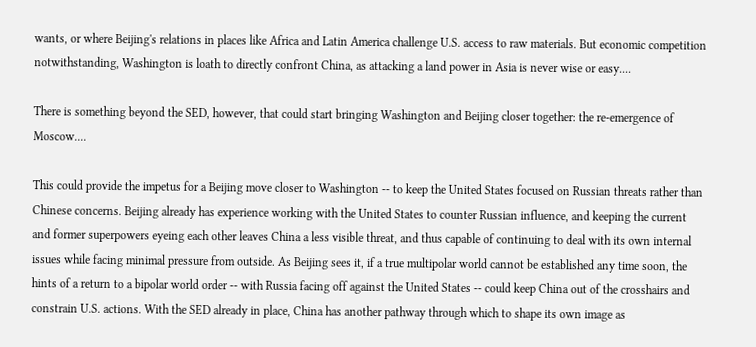wants, or where Beijing's relations in places like Africa and Latin America challenge U.S. access to raw materials. But economic competition notwithstanding, Washington is loath to directly confront China, as attacking a land power in Asia is never wise or easy....

There is something beyond the SED, however, that could start bringing Washington and Beijing closer together: the re-emergence of Moscow....

This could provide the impetus for a Beijing move closer to Washington -- to keep the United States focused on Russian threats rather than Chinese concerns. Beijing already has experience working with the United States to counter Russian influence, and keeping the current and former superpowers eyeing each other leaves China a less visible threat, and thus capable of continuing to deal with its own internal issues while facing minimal pressure from outside. As Beijing sees it, if a true multipolar world cannot be established any time soon, the hints of a return to a bipolar world order -- with Russia facing off against the United States -- could keep China out of the crosshairs and constrain U.S. actions. With the SED already in place, China has another pathway through which to shape its own image as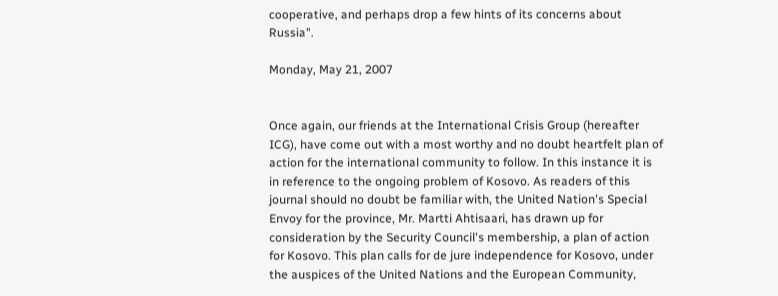cooperative, and perhaps drop a few hints of its concerns about Russia".

Monday, May 21, 2007


Once again, our friends at the International Crisis Group (hereafter ICG), have come out with a most worthy and no doubt heartfelt plan of action for the international community to follow. In this instance it is in reference to the ongoing problem of Kosovo. As readers of this journal should no doubt be familiar with, the United Nation's Special Envoy for the province, Mr. Martti Ahtisaari, has drawn up for consideration by the Security Council's membership, a plan of action for Kosovo. This plan calls for de jure independence for Kosovo, under the auspices of the United Nations and the European Community,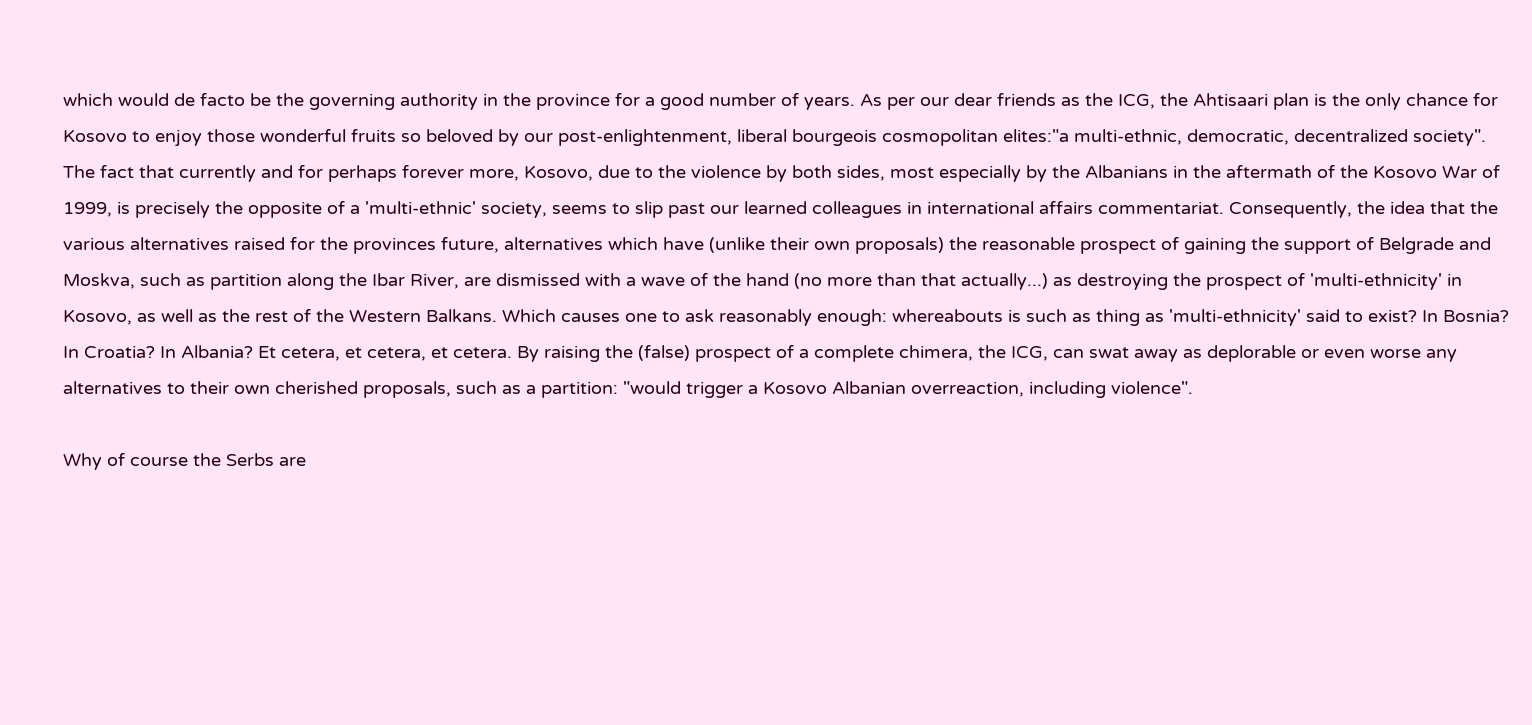which would de facto be the governing authority in the province for a good number of years. As per our dear friends as the ICG, the Ahtisaari plan is the only chance for Kosovo to enjoy those wonderful fruits so beloved by our post-enlightenment, liberal bourgeois cosmopolitan elites:"a multi-ethnic, democratic, decentralized society". The fact that currently and for perhaps forever more, Kosovo, due to the violence by both sides, most especially by the Albanians in the aftermath of the Kosovo War of 1999, is precisely the opposite of a 'multi-ethnic' society, seems to slip past our learned colleagues in international affairs commentariat. Consequently, the idea that the various alternatives raised for the provinces future, alternatives which have (unlike their own proposals) the reasonable prospect of gaining the support of Belgrade and Moskva, such as partition along the Ibar River, are dismissed with a wave of the hand (no more than that actually...) as destroying the prospect of 'multi-ethnicity' in Kosovo, as well as the rest of the Western Balkans. Which causes one to ask reasonably enough: whereabouts is such as thing as 'multi-ethnicity' said to exist? In Bosnia? In Croatia? In Albania? Et cetera, et cetera, et cetera. By raising the (false) prospect of a complete chimera, the ICG, can swat away as deplorable or even worse any alternatives to their own cherished proposals, such as a partition: "would trigger a Kosovo Albanian overreaction, including violence".

Why of course the Serbs are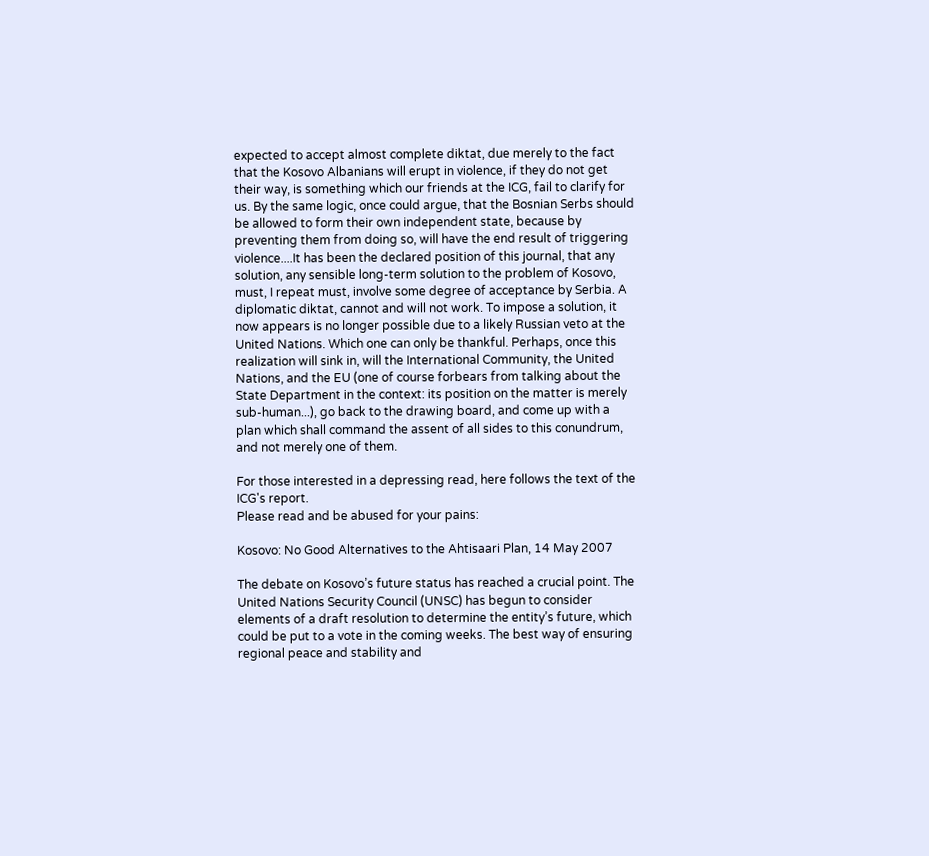expected to accept almost complete diktat, due merely to the fact that the Kosovo Albanians will erupt in violence, if they do not get their way, is something which our friends at the ICG, fail to clarify for us. By the same logic, once could argue, that the Bosnian Serbs should be allowed to form their own independent state, because by preventing them from doing so, will have the end result of triggering violence....It has been the declared position of this journal, that any solution, any sensible long-term solution to the problem of Kosovo, must, I repeat must, involve some degree of acceptance by Serbia. A diplomatic diktat, cannot and will not work. To impose a solution, it now appears is no longer possible due to a likely Russian veto at the United Nations. Which one can only be thankful. Perhaps, once this realization will sink in, will the International Community, the United Nations, and the EU (one of course forbears from talking about the State Department in the context: its position on the matter is merely sub-human...), go back to the drawing board, and come up with a plan which shall command the assent of all sides to this conundrum, and not merely one of them.

For those interested in a depressing read, here follows the text of the ICG's report.
Please read and be abused for your pains:

Kosovo: No Good Alternatives to the Ahtisaari Plan, 14 May 2007

The debate on Kosovo’s future status has reached a crucial point. The United Nations Security Council (UNSC) has begun to consider elements of a draft resolution to determine the entity’s future, which could be put to a vote in the coming weeks. The best way of ensuring regional peace and stability and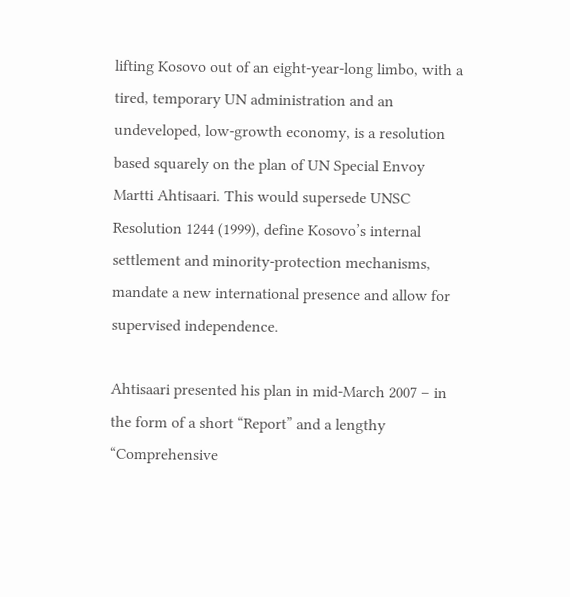lifting Kosovo out of an eight-year-long limbo, with a tired, temporary UN administration and an undeveloped, low-growth economy, is a resolution based squarely on the plan of UN Special Envoy Martti Ahtisaari. This would supersede UNSC Resolution 1244 (1999), define Kosovo’s internal settlement and minority-protection mechanisms, mandate a new international presence and allow for supervised independence.

Ahtisaari presented his plan in mid-March 2007 – in the form of a short “Report” and a lengthy “Comprehensive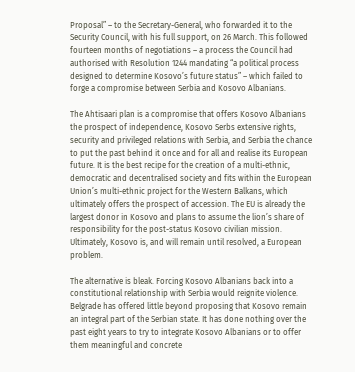Proposal” – to the Secretary-General, who forwarded it to the Security Council, with his full support, on 26 March. This followed fourteen months of negotiations – a process the Council had authorised with Resolution 1244 mandating “a political process designed to determine Kosovo’s future status” – which failed to forge a compromise between Serbia and Kosovo Albanians.

The Ahtisaari plan is a compromise that offers Kosovo Albanians the prospect of independence, Kosovo Serbs extensive rights, security and privileged relations with Serbia, and Serbia the chance to put the past behind it once and for all and realise its European future. It is the best recipe for the creation of a multi-ethnic, democratic and decentralised society and fits within the European Union’s multi-ethnic project for the Western Balkans, which ultimately offers the prospect of accession. The EU is already the largest donor in Kosovo and plans to assume the lion’s share of responsibility for the post-status Kosovo civilian mission. Ultimately, Kosovo is, and will remain until resolved, a European problem.

The alternative is bleak. Forcing Kosovo Albanians back into a constitutional relationship with Serbia would reignite violence. Belgrade has offered little beyond proposing that Kosovo remain an integral part of the Serbian state. It has done nothing over the past eight years to try to integrate Kosovo Albanians or to offer them meaningful and concrete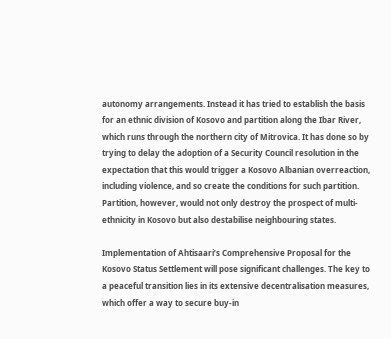autonomy arrangements. Instead it has tried to establish the basis for an ethnic division of Kosovo and partition along the Ibar River, which runs through the northern city of Mitrovica. It has done so by trying to delay the adoption of a Security Council resolution in the expectation that this would trigger a Kosovo Albanian overreaction, including violence, and so create the conditions for such partition. Partition, however, would not only destroy the prospect of multi-ethnicity in Kosovo but also destabilise neighbouring states.

Implementation of Ahtisaari’s Comprehensive Proposal for the Kosovo Status Settlement will pose significant challenges. The key to a peaceful transition lies in its extensive decentralisation measures, which offer a way to secure buy-in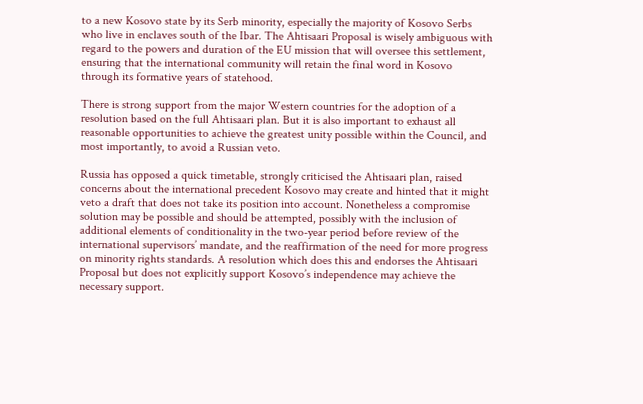to a new Kosovo state by its Serb minority, especially the majority of Kosovo Serbs who live in enclaves south of the Ibar. The Ahtisaari Proposal is wisely ambiguous with regard to the powers and duration of the EU mission that will oversee this settlement, ensuring that the international community will retain the final word in Kosovo through its formative years of statehood.

There is strong support from the major Western countries for the adoption of a resolution based on the full Ahtisaari plan. But it is also important to exhaust all reasonable opportunities to achieve the greatest unity possible within the Council, and most importantly, to avoid a Russian veto.

Russia has opposed a quick timetable, strongly criticised the Ahtisaari plan, raised concerns about the international precedent Kosovo may create and hinted that it might veto a draft that does not take its position into account. Nonetheless a compromise solution may be possible and should be attempted, possibly with the inclusion of additional elements of conditionality in the two-year period before review of the international supervisors’ mandate, and the reaffirmation of the need for more progress on minority rights standards. A resolution which does this and endorses the Ahtisaari Proposal but does not explicitly support Kosovo’s independence may achieve the necessary support.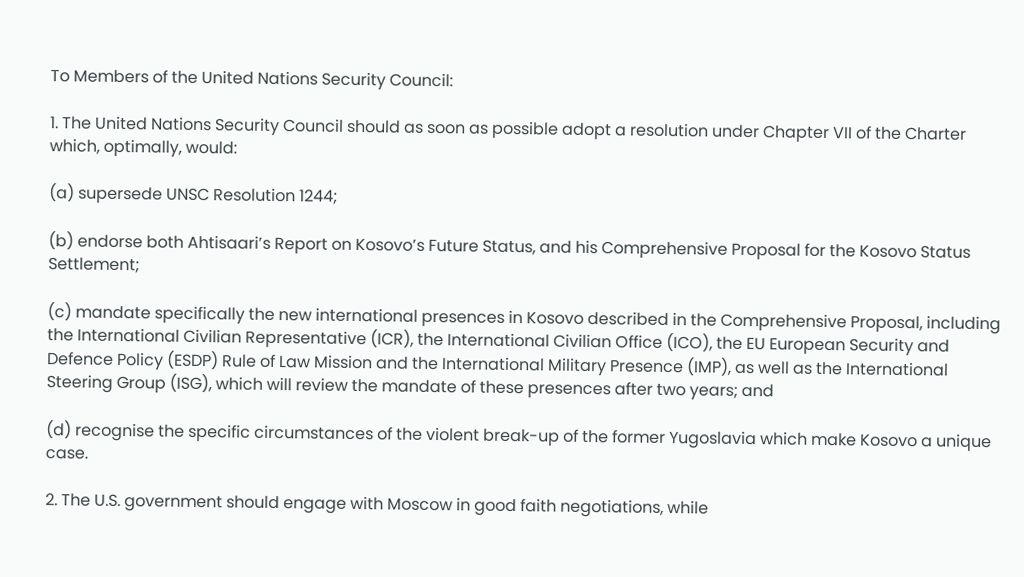To Members of the United Nations Security Council:

1. The United Nations Security Council should as soon as possible adopt a resolution under Chapter VII of the Charter which, optimally, would:

(a) supersede UNSC Resolution 1244;

(b) endorse both Ahtisaari’s Report on Kosovo’s Future Status, and his Comprehensive Proposal for the Kosovo Status Settlement;

(c) mandate specifically the new international presences in Kosovo described in the Comprehensive Proposal, including the International Civilian Representative (ICR), the International Civilian Office (ICO), the EU European Security and Defence Policy (ESDP) Rule of Law Mission and the International Military Presence (IMP), as well as the International Steering Group (ISG), which will review the mandate of these presences after two years; and

(d) recognise the specific circumstances of the violent break-up of the former Yugoslavia which make Kosovo a unique case.

2. The U.S. government should engage with Moscow in good faith negotiations, while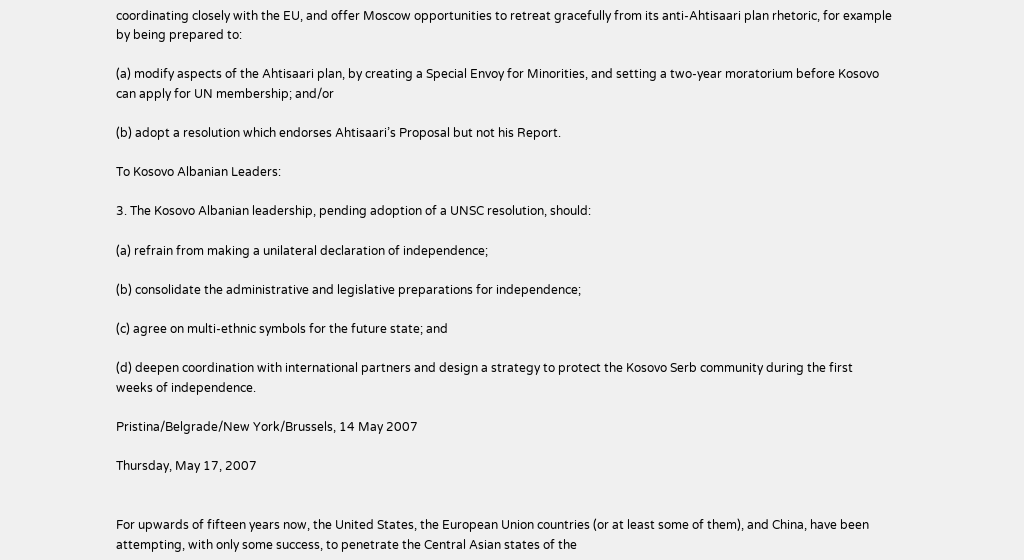coordinating closely with the EU, and offer Moscow opportunities to retreat gracefully from its anti-Ahtisaari plan rhetoric, for example by being prepared to:

(a) modify aspects of the Ahtisaari plan, by creating a Special Envoy for Minorities, and setting a two-year moratorium before Kosovo can apply for UN membership; and/or

(b) adopt a resolution which endorses Ahtisaari’s Proposal but not his Report.

To Kosovo Albanian Leaders:

3. The Kosovo Albanian leadership, pending adoption of a UNSC resolution, should:

(a) refrain from making a unilateral declaration of independence;

(b) consolidate the administrative and legislative preparations for independence;

(c) agree on multi-ethnic symbols for the future state; and

(d) deepen coordination with international partners and design a strategy to protect the Kosovo Serb community during the first weeks of independence.

Pristina/Belgrade/New York/Brussels, 14 May 2007

Thursday, May 17, 2007


For upwards of fifteen years now, the United States, the European Union countries (or at least some of them), and China, have been attempting, with only some success, to penetrate the Central Asian states of the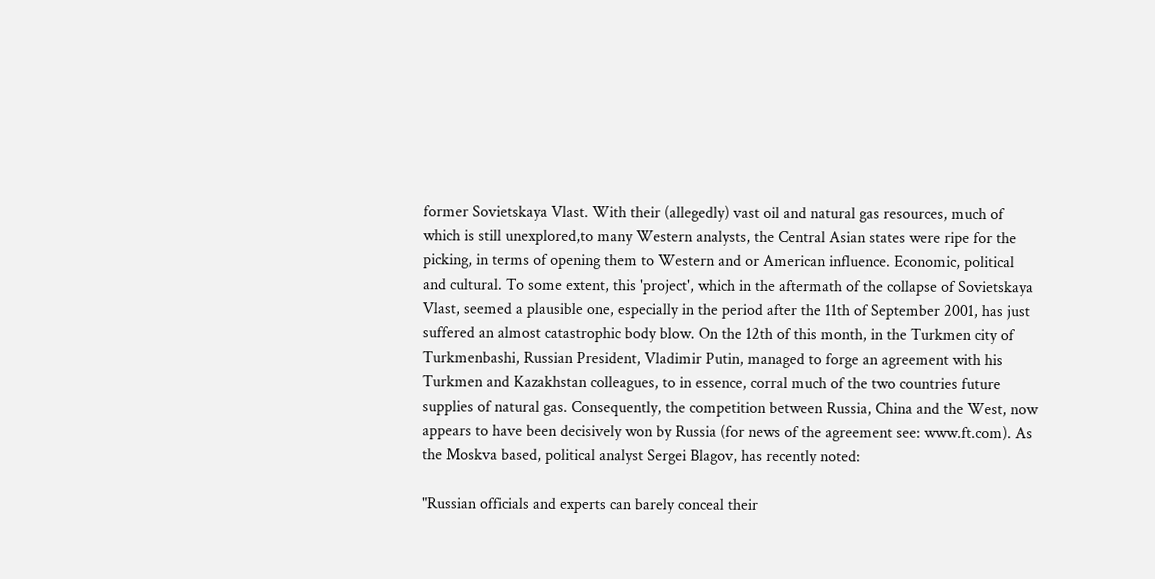former Sovietskaya Vlast. With their (allegedly) vast oil and natural gas resources, much of which is still unexplored,to many Western analysts, the Central Asian states were ripe for the picking, in terms of opening them to Western and or American influence. Economic, political and cultural. To some extent, this 'project', which in the aftermath of the collapse of Sovietskaya Vlast, seemed a plausible one, especially in the period after the 11th of September 2001, has just suffered an almost catastrophic body blow. On the 12th of this month, in the Turkmen city of Turkmenbashi, Russian President, Vladimir Putin, managed to forge an agreement with his Turkmen and Kazakhstan colleagues, to in essence, corral much of the two countries future supplies of natural gas. Consequently, the competition between Russia, China and the West, now appears to have been decisively won by Russia (for news of the agreement see: www.ft.com). As the Moskva based, political analyst Sergei Blagov, has recently noted:

"Russian officials and experts can barely conceal their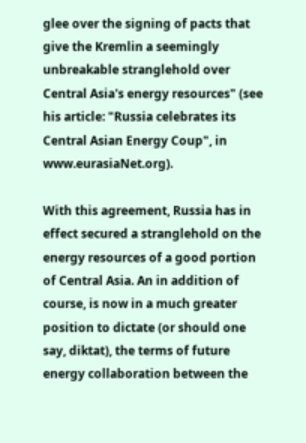glee over the signing of pacts that give the Kremlin a seemingly unbreakable stranglehold over Central Asia's energy resources" (see his article: "Russia celebrates its Central Asian Energy Coup", in www.eurasiaNet.org).

With this agreement, Russia has in effect secured a stranglehold on the energy resources of a good portion of Central Asia. An in addition of course, is now in a much greater position to dictate (or should one say, diktat), the terms of future energy collaboration between the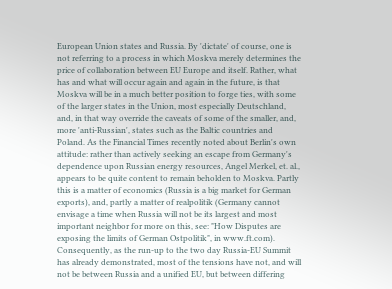European Union states and Russia. By 'dictate' of course, one is not referring to a process in which Moskva merely determines the price of collaboration between EU Europe and itself. Rather, what has and what will occur again and again in the future, is that Moskva will be in a much better position to forge ties, with some of the larger states in the Union, most especially Deutschland, and, in that way override the caveats of some of the smaller, and, more 'anti-Russian', states such as the Baltic countries and Poland. As the Financial Times recently noted about Berlin's own attitude: rather than actively seeking an escape from Germany's dependence upon Russian energy resources, Angel Merkel, et. al., appears to be quite content to remain beholden to Moskva. Partly this is a matter of economics (Russia is a big market for German exports), and, partly a matter of realpolitik (Germany cannot envisage a time when Russia will not be its largest and most important neighbor for more on this, see: "How Disputes are exposing the limits of German Ostpolitik", in www.ft.com). Consequently, as the run-up to the two day Russia-EU Summit has already demonstrated, most of the tensions have not, and will not be between Russia and a unified EU, but between differing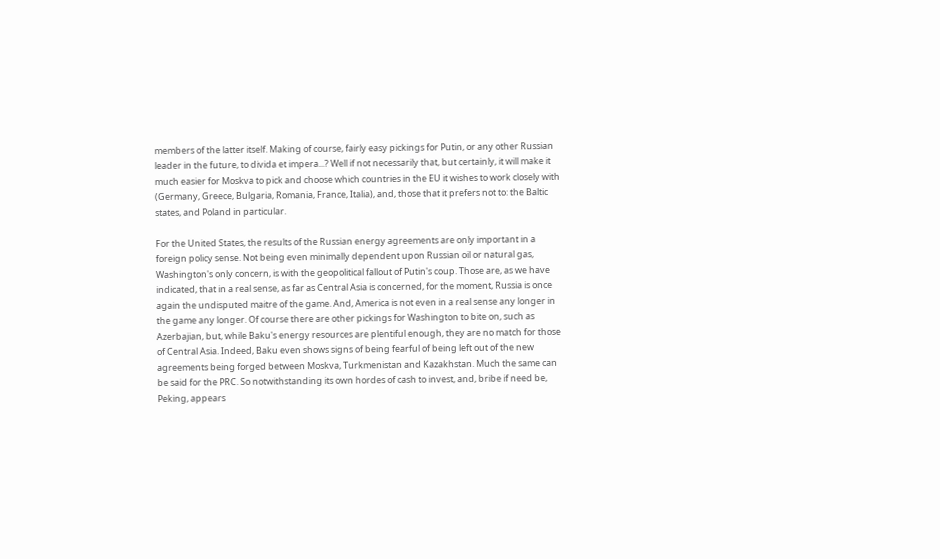members of the latter itself. Making of course, fairly easy pickings for Putin, or any other Russian leader in the future, to divida et impera...? Well if not necessarily that, but certainly, it will make it much easier for Moskva to pick and choose which countries in the EU it wishes to work closely with (Germany, Greece, Bulgaria, Romania, France, Italia), and, those that it prefers not to: the Baltic states, and Poland in particular.

For the United States, the results of the Russian energy agreements are only important in a foreign policy sense. Not being even minimally dependent upon Russian oil or natural gas, Washington's only concern, is with the geopolitical fallout of Putin's coup. Those are, as we have indicated, that in a real sense, as far as Central Asia is concerned, for the moment, Russia is once again the undisputed maitre of the game. And, America is not even in a real sense any longer in the game any longer. Of course there are other pickings for Washington to bite on, such as Azerbajian, but, while Baku's energy resources are plentiful enough, they are no match for those of Central Asia. Indeed, Baku even shows signs of being fearful of being left out of the new agreements being forged between Moskva, Turkmenistan and Kazakhstan. Much the same can be said for the PRC. So notwithstanding its own hordes of cash to invest, and, bribe if need be, Peking, appears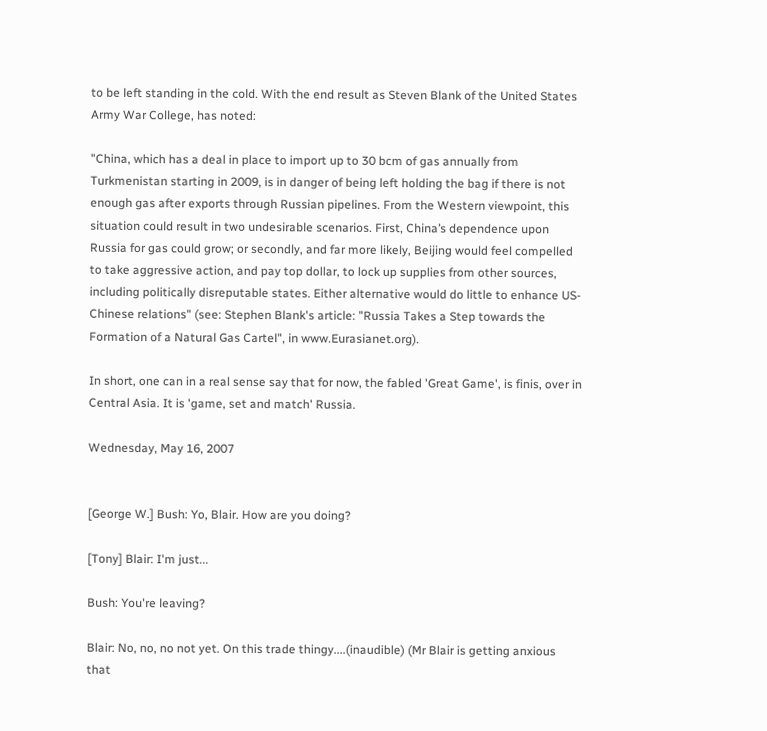to be left standing in the cold. With the end result as Steven Blank of the United States Army War College, has noted:

"China, which has a deal in place to import up to 30 bcm of gas annually from Turkmenistan starting in 2009, is in danger of being left holding the bag if there is not enough gas after exports through Russian pipelines. From the Western viewpoint, this situation could result in two undesirable scenarios. First, China’s dependence upon Russia for gas could grow; or secondly, and far more likely, Beijing would feel compelled to take aggressive action, and pay top dollar, to lock up supplies from other sources, including politically disreputable states. Either alternative would do little to enhance US-Chinese relations" (see: Stephen Blank's article: "Russia Takes a Step towards the Formation of a Natural Gas Cartel", in www.Eurasianet.org).

In short, one can in a real sense say that for now, the fabled 'Great Game', is finis, over in Central Asia. It is 'game, set and match' Russia.

Wednesday, May 16, 2007


[George W.] Bush: Yo, Blair. How are you doing?

[Tony] Blair: I'm just...

Bush: You're leaving?

Blair: No, no, no not yet. On this trade thingy....(inaudible) (Mr Blair is getting anxious that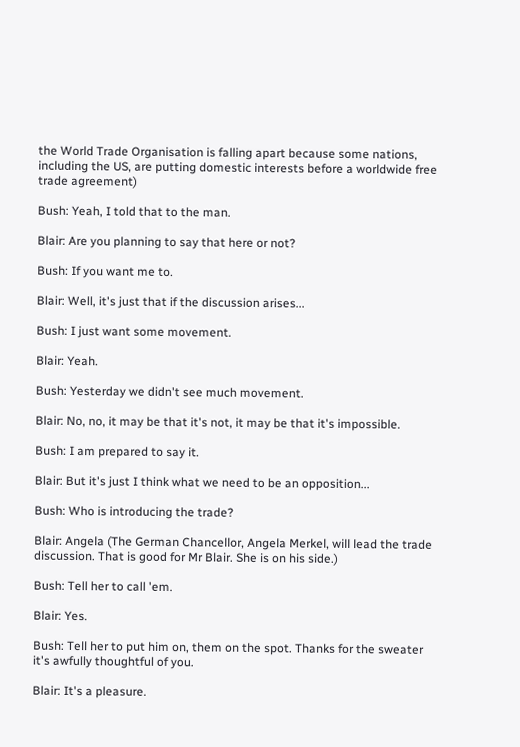the World Trade Organisation is falling apart because some nations, including the US, are putting domestic interests before a worldwide free trade agreement)

Bush: Yeah, I told that to the man.

Blair: Are you planning to say that here or not?

Bush: If you want me to.

Blair: Well, it's just that if the discussion arises...

Bush: I just want some movement.

Blair: Yeah.

Bush: Yesterday we didn't see much movement.

Blair: No, no, it may be that it's not, it may be that it's impossible.

Bush: I am prepared to say it.

Blair: But it's just I think what we need to be an opposition...

Bush: Who is introducing the trade?

Blair: Angela (The German Chancellor, Angela Merkel, will lead the trade discussion. That is good for Mr Blair. She is on his side.)

Bush: Tell her to call 'em.

Blair: Yes.

Bush: Tell her to put him on, them on the spot. Thanks for the sweater it's awfully thoughtful of you.

Blair: It's a pleasure.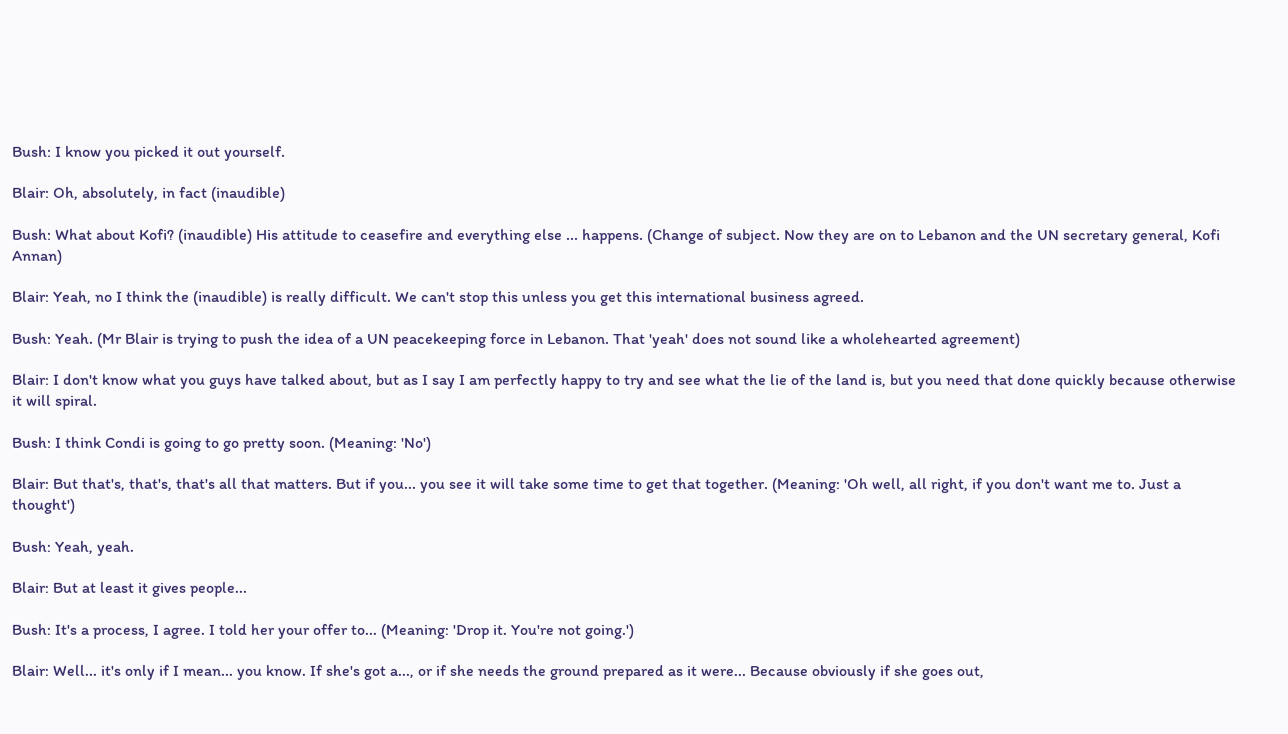Bush: I know you picked it out yourself.

Blair: Oh, absolutely, in fact (inaudible)

Bush: What about Kofi? (inaudible) His attitude to ceasefire and everything else ... happens. (Change of subject. Now they are on to Lebanon and the UN secretary general, Kofi Annan)

Blair: Yeah, no I think the (inaudible) is really difficult. We can't stop this unless you get this international business agreed.

Bush: Yeah. (Mr Blair is trying to push the idea of a UN peacekeeping force in Lebanon. That 'yeah' does not sound like a wholehearted agreement)

Blair: I don't know what you guys have talked about, but as I say I am perfectly happy to try and see what the lie of the land is, but you need that done quickly because otherwise it will spiral.

Bush: I think Condi is going to go pretty soon. (Meaning: 'No')

Blair: But that's, that's, that's all that matters. But if you... you see it will take some time to get that together. (Meaning: 'Oh well, all right, if you don't want me to. Just a thought')

Bush: Yeah, yeah.

Blair: But at least it gives people...

Bush: It's a process, I agree. I told her your offer to... (Meaning: 'Drop it. You're not going.')

Blair: Well... it's only if I mean... you know. If she's got a..., or if she needs the ground prepared as it were... Because obviously if she goes out,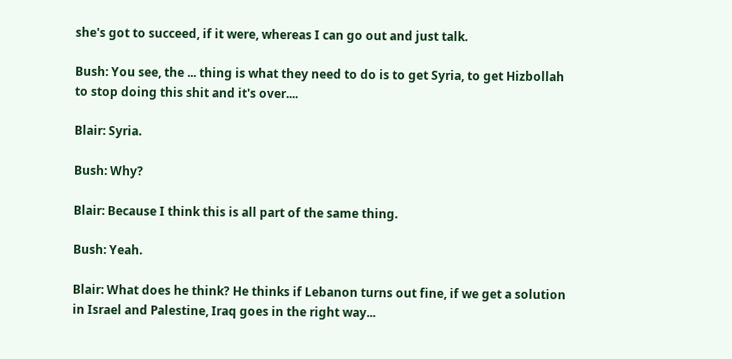she's got to succeed, if it were, whereas I can go out and just talk.

Bush: You see, the ... thing is what they need to do is to get Syria, to get Hizbollah to stop doing this shit and it's over....

Blair: Syria.

Bush: Why?

Blair: Because I think this is all part of the same thing.

Bush: Yeah.

Blair: What does he think? He thinks if Lebanon turns out fine, if we get a solution in Israel and Palestine, Iraq goes in the right way...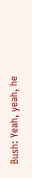Bush: Yeah, yeah, he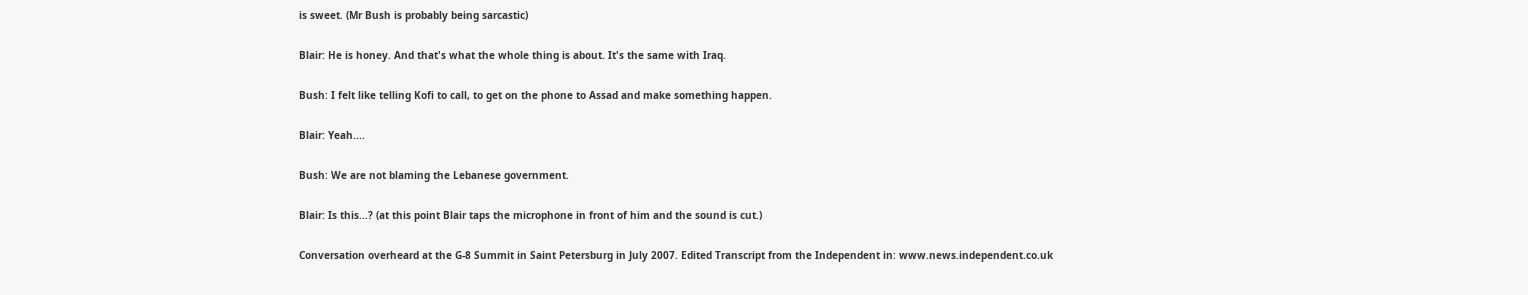is sweet. (Mr Bush is probably being sarcastic)

Blair: He is honey. And that's what the whole thing is about. It's the same with Iraq.

Bush: I felt like telling Kofi to call, to get on the phone to Assad and make something happen.

Blair: Yeah....

Bush: We are not blaming the Lebanese government.

Blair: Is this...? (at this point Blair taps the microphone in front of him and the sound is cut.)

Conversation overheard at the G-8 Summit in Saint Petersburg in July 2007. Edited Transcript from the Independent in: www.news.independent.co.uk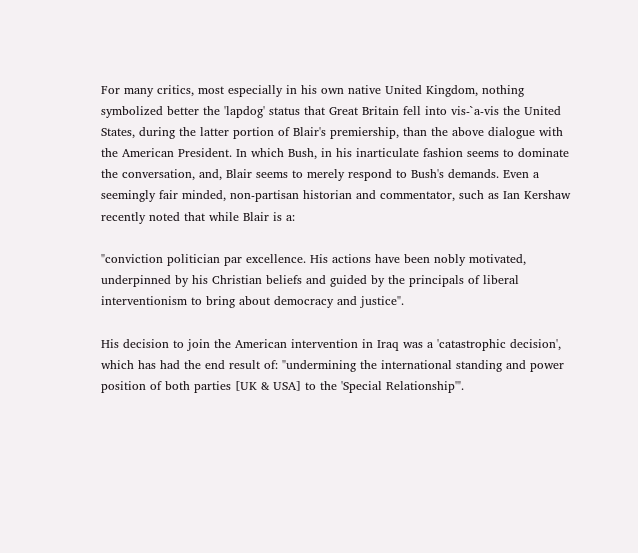For many critics, most especially in his own native United Kingdom, nothing symbolized better the 'lapdog' status that Great Britain fell into vis-`a-vis the United States, during the latter portion of Blair's premiership, than the above dialogue with the American President. In which Bush, in his inarticulate fashion seems to dominate the conversation, and, Blair seems to merely respond to Bush's demands. Even a seemingly fair minded, non-partisan historian and commentator, such as Ian Kershaw recently noted that while Blair is a:

"conviction politician par excellence. His actions have been nobly motivated, underpinned by his Christian beliefs and guided by the principals of liberal interventionism to bring about democracy and justice".

His decision to join the American intervention in Iraq was a 'catastrophic decision', which has had the end result of: "undermining the international standing and power position of both parties [UK & USA] to the 'Special Relationship'".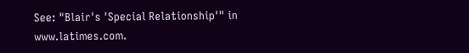See: "Blair's 'Special Relationship'" in www.latimes.com.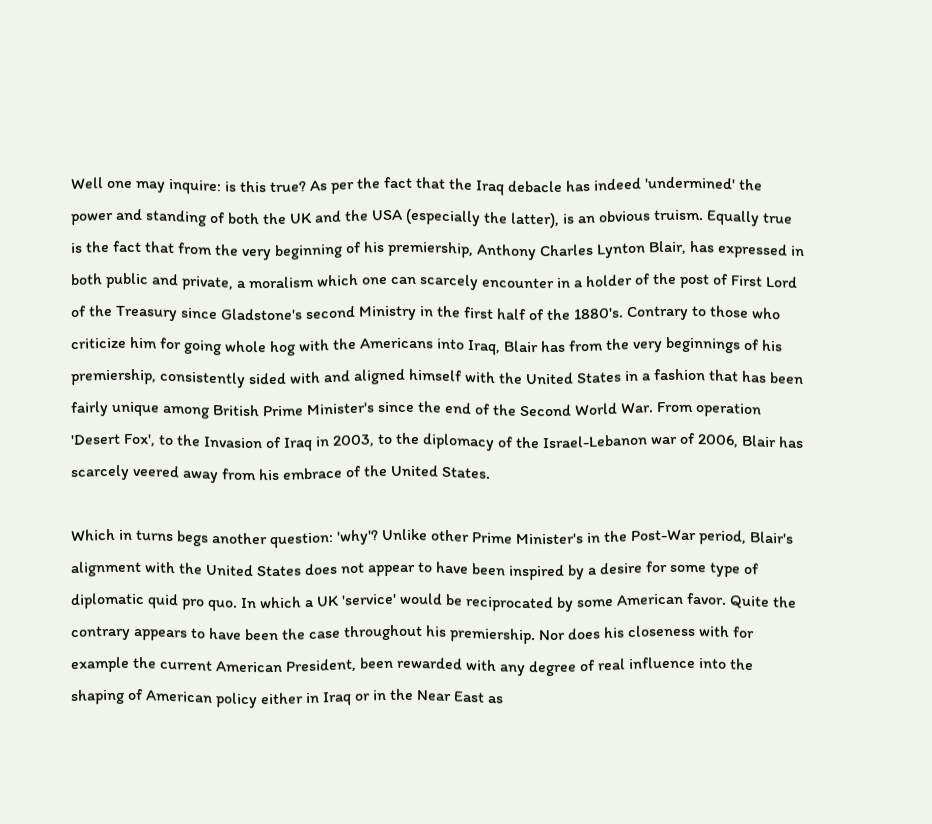Well one may inquire: is this true? As per the fact that the Iraq debacle has indeed 'undermined' the power and standing of both the UK and the USA (especially the latter), is an obvious truism. Equally true is the fact that from the very beginning of his premiership, Anthony Charles Lynton Blair, has expressed in both public and private, a moralism which one can scarcely encounter in a holder of the post of First Lord of the Treasury since Gladstone's second Ministry in the first half of the 1880's. Contrary to those who criticize him for going whole hog with the Americans into Iraq, Blair has from the very beginnings of his premiership, consistently sided with and aligned himself with the United States in a fashion that has been fairly unique among British Prime Minister's since the end of the Second World War. From operation 'Desert Fox', to the Invasion of Iraq in 2003, to the diplomacy of the Israel-Lebanon war of 2006, Blair has scarcely veered away from his embrace of the United States.

Which in turns begs another question: 'why'? Unlike other Prime Minister's in the Post-War period, Blair's alignment with the United States does not appear to have been inspired by a desire for some type of diplomatic quid pro quo. In which a UK 'service' would be reciprocated by some American favor. Quite the contrary appears to have been the case throughout his premiership. Nor does his closeness with for example the current American President, been rewarded with any degree of real influence into the shaping of American policy either in Iraq or in the Near East as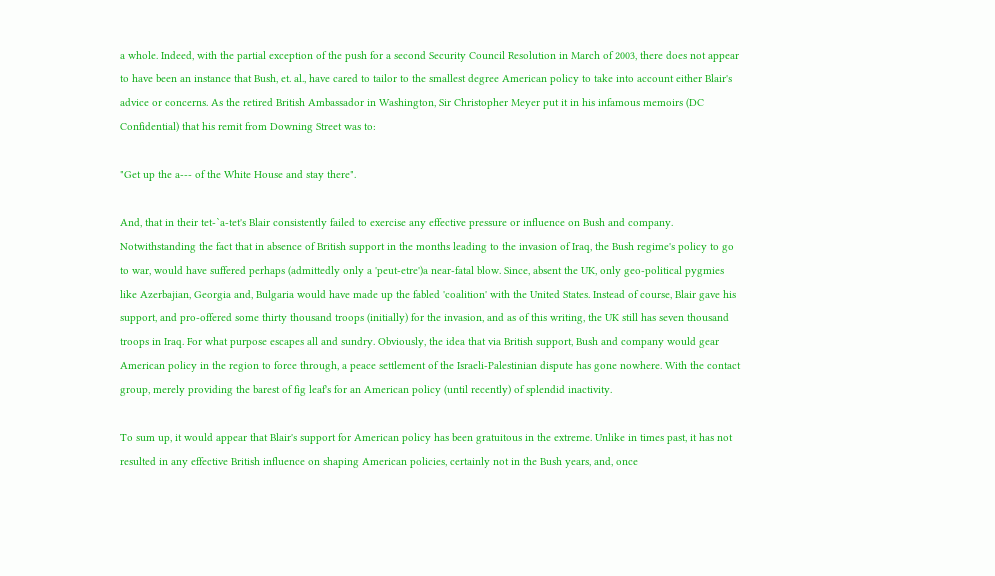a whole. Indeed, with the partial exception of the push for a second Security Council Resolution in March of 2003, there does not appear to have been an instance that Bush, et. al., have cared to tailor to the smallest degree American policy to take into account either Blair's advice or concerns. As the retired British Ambassador in Washington, Sir Christopher Meyer put it in his infamous memoirs (DC Confidential) that his remit from Downing Street was to:

"Get up the a--- of the White House and stay there".

And, that in their tet-`a-tet's Blair consistently failed to exercise any effective pressure or influence on Bush and company. Notwithstanding the fact that in absence of British support in the months leading to the invasion of Iraq, the Bush regime's policy to go to war, would have suffered perhaps (admittedly only a 'peut-etre')a near-fatal blow. Since, absent the UK, only geo-political pygmies like Azerbajian, Georgia and, Bulgaria would have made up the fabled 'coalition' with the United States. Instead of course, Blair gave his support, and pro-offered some thirty thousand troops (initially) for the invasion, and as of this writing, the UK still has seven thousand troops in Iraq. For what purpose escapes all and sundry. Obviously, the idea that via British support, Bush and company would gear American policy in the region to force through, a peace settlement of the Israeli-Palestinian dispute has gone nowhere. With the contact group, merely providing the barest of fig leaf's for an American policy (until recently) of splendid inactivity.

To sum up, it would appear that Blair's support for American policy has been gratuitous in the extreme. Unlike in times past, it has not resulted in any effective British influence on shaping American policies, certainly not in the Bush years, and, once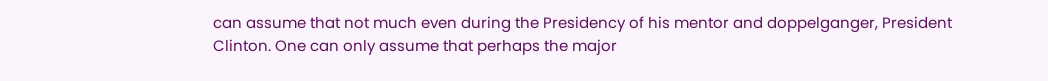can assume that not much even during the Presidency of his mentor and doppelganger, President Clinton. One can only assume that perhaps the major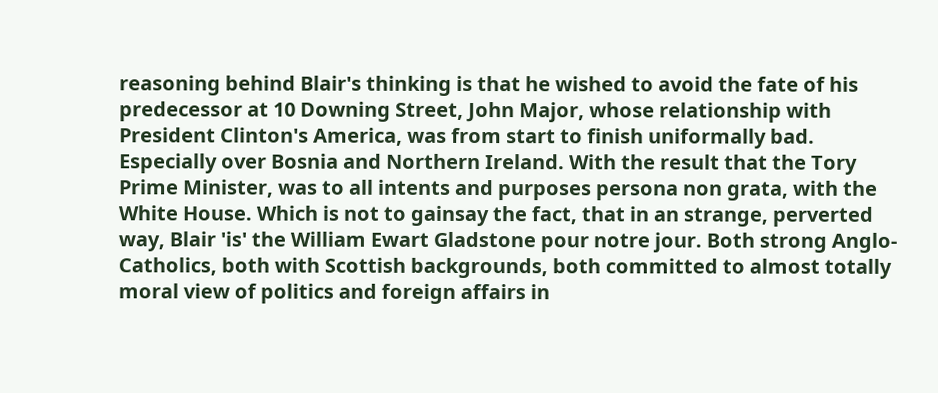reasoning behind Blair's thinking is that he wished to avoid the fate of his predecessor at 10 Downing Street, John Major, whose relationship with President Clinton's America, was from start to finish uniformally bad. Especially over Bosnia and Northern Ireland. With the result that the Tory Prime Minister, was to all intents and purposes persona non grata, with the White House. Which is not to gainsay the fact, that in an strange, perverted way, Blair 'is' the William Ewart Gladstone pour notre jour. Both strong Anglo-Catholics, both with Scottish backgrounds, both committed to almost totally moral view of politics and foreign affairs in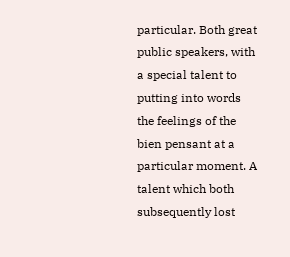particular. Both great public speakers, with a special talent to putting into words the feelings of the bien pensant at a particular moment. A talent which both subsequently lost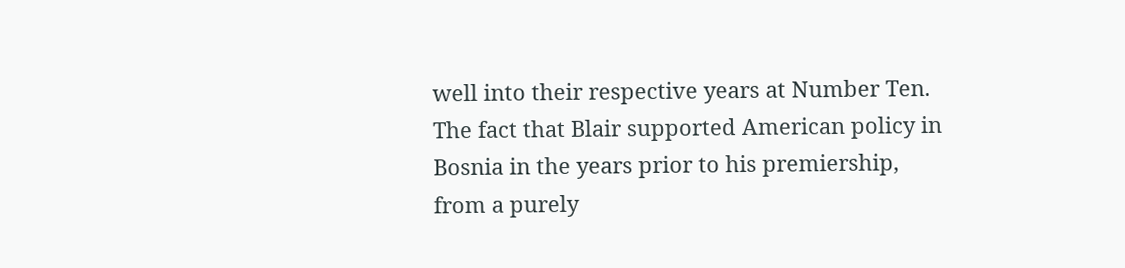well into their respective years at Number Ten. The fact that Blair supported American policy in Bosnia in the years prior to his premiership, from a purely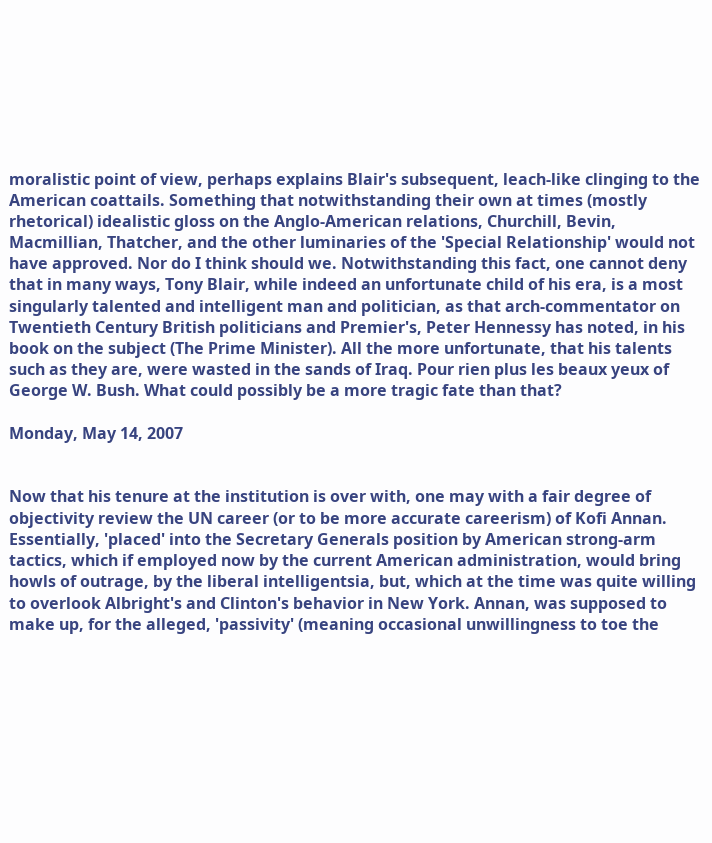moralistic point of view, perhaps explains Blair's subsequent, leach-like clinging to the American coattails. Something that notwithstanding their own at times (mostly rhetorical) idealistic gloss on the Anglo-American relations, Churchill, Bevin, Macmillian, Thatcher, and the other luminaries of the 'Special Relationship' would not have approved. Nor do I think should we. Notwithstanding this fact, one cannot deny that in many ways, Tony Blair, while indeed an unfortunate child of his era, is a most singularly talented and intelligent man and politician, as that arch-commentator on Twentieth Century British politicians and Premier's, Peter Hennessy has noted, in his book on the subject (The Prime Minister). All the more unfortunate, that his talents such as they are, were wasted in the sands of Iraq. Pour rien plus les beaux yeux of George W. Bush. What could possibly be a more tragic fate than that?

Monday, May 14, 2007


Now that his tenure at the institution is over with, one may with a fair degree of objectivity review the UN career (or to be more accurate careerism) of Kofi Annan. Essentially, 'placed' into the Secretary Generals position by American strong-arm tactics, which if employed now by the current American administration, would bring howls of outrage, by the liberal intelligentsia, but, which at the time was quite willing to overlook Albright's and Clinton's behavior in New York. Annan, was supposed to make up, for the alleged, 'passivity' (meaning occasional unwillingness to toe the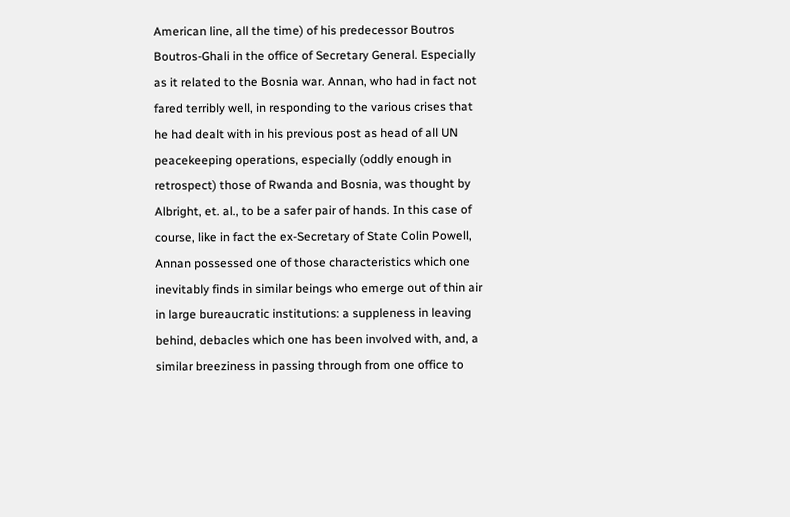American line, all the time) of his predecessor Boutros Boutros-Ghali in the office of Secretary General. Especially as it related to the Bosnia war. Annan, who had in fact not fared terribly well, in responding to the various crises that he had dealt with in his previous post as head of all UN peacekeeping operations, especially (oddly enough in retrospect) those of Rwanda and Bosnia, was thought by Albright, et. al., to be a safer pair of hands. In this case of course, like in fact the ex-Secretary of State Colin Powell, Annan possessed one of those characteristics which one inevitably finds in similar beings who emerge out of thin air in large bureaucratic institutions: a suppleness in leaving behind, debacles which one has been involved with, and, a similar breeziness in passing through from one office to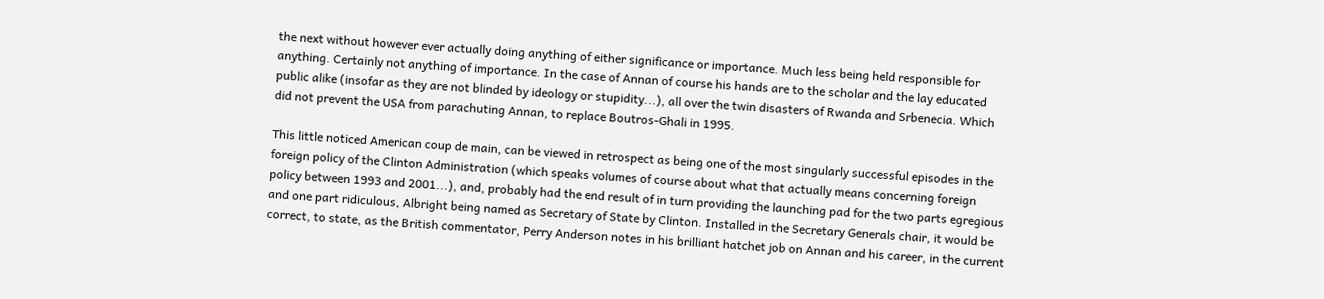the next without however ever actually doing anything of either significance or importance. Much less being held responsible for anything. Certainly not anything of importance. In the case of Annan of course his hands are to the scholar and the lay educated public alike (insofar as they are not blinded by ideology or stupidity...), all over the twin disasters of Rwanda and Srbenecia. Which did not prevent the USA from parachuting Annan, to replace Boutros-Ghali in 1995.

This little noticed American coup de main, can be viewed in retrospect as being one of the most singularly successful episodes in the foreign policy of the Clinton Administration (which speaks volumes of course about what that actually means concerning foreign policy between 1993 and 2001...), and, probably had the end result of in turn providing the launching pad for the two parts egregious and one part ridiculous, Albright being named as Secretary of State by Clinton. Installed in the Secretary Generals chair, it would be correct, to state, as the British commentator, Perry Anderson notes in his brilliant hatchet job on Annan and his career, in the current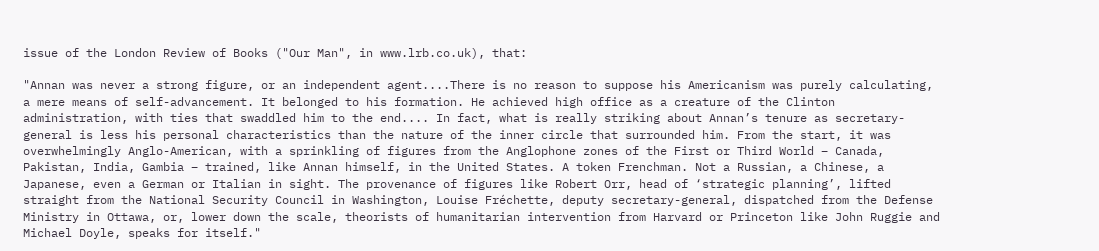issue of the London Review of Books ("Our Man", in www.lrb.co.uk), that:

"Annan was never a strong figure, or an independent agent....There is no reason to suppose his Americanism was purely calculating, a mere means of self-advancement. It belonged to his formation. He achieved high office as a creature of the Clinton administration, with ties that swaddled him to the end.... In fact, what is really striking about Annan’s tenure as secretary-general is less his personal characteristics than the nature of the inner circle that surrounded him. From the start, it was overwhelmingly Anglo-American, with a sprinkling of figures from the Anglophone zones of the First or Third World – Canada, Pakistan, India, Gambia – trained, like Annan himself, in the United States. A token Frenchman. Not a Russian, a Chinese, a Japanese, even a German or Italian in sight. The provenance of figures like Robert Orr, head of ‘strategic planning’, lifted straight from the National Security Council in Washington, Louise Fréchette, deputy secretary-general, dispatched from the Defense Ministry in Ottawa, or, lower down the scale, theorists of humanitarian intervention from Harvard or Princeton like John Ruggie and Michael Doyle, speaks for itself."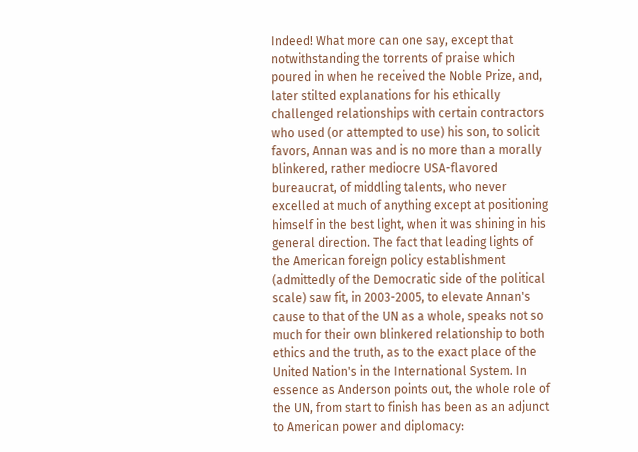Indeed! What more can one say, except that notwithstanding the torrents of praise which poured in when he received the Noble Prize, and, later stilted explanations for his ethically challenged relationships with certain contractors who used (or attempted to use) his son, to solicit favors, Annan was and is no more than a morally blinkered, rather mediocre USA-flavored bureaucrat, of middling talents, who never excelled at much of anything except at positioning himself in the best light, when it was shining in his general direction. The fact that leading lights of the American foreign policy establishment (admittedly of the Democratic side of the political scale) saw fit, in 2003-2005, to elevate Annan's cause to that of the UN as a whole, speaks not so much for their own blinkered relationship to both ethics and the truth, as to the exact place of the United Nation's in the International System. In essence as Anderson points out, the whole role of the UN, from start to finish has been as an adjunct to American power and diplomacy: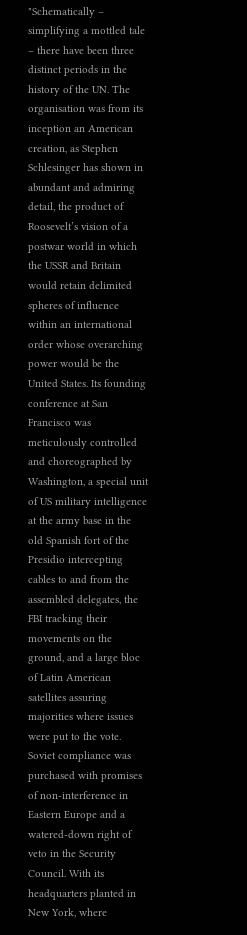"Schematically – simplifying a mottled tale – there have been three distinct periods in the history of the UN. The organisation was from its inception an American creation, as Stephen Schlesinger has shown in abundant and admiring detail, the product of Roosevelt’s vision of a postwar world in which the USSR and Britain would retain delimited spheres of influence within an international order whose overarching power would be the United States. Its founding conference at San Francisco was meticulously controlled and choreographed by Washington, a special unit of US military intelligence at the army base in the old Spanish fort of the Presidio intercepting cables to and from the assembled delegates, the FBI tracking their movements on the ground, and a large bloc of Latin American satellites assuring majorities where issues were put to the vote. Soviet compliance was purchased with promises of non-interference in Eastern Europe and a watered-down right of veto in the Security Council. With its headquarters planted in New York, where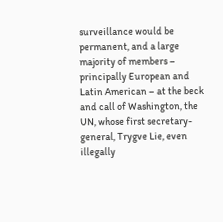surveillance would be permanent, and a large majority of members – principally European and Latin American – at the beck and call of Washington, the UN, whose first secretary-general, Trygve Lie, even illegally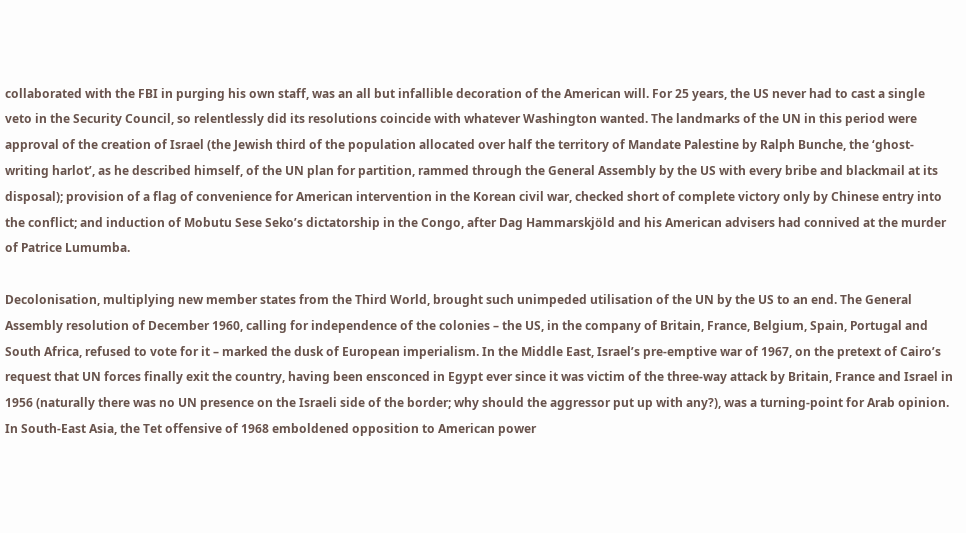collaborated with the FBI in purging his own staff, was an all but infallible decoration of the American will. For 25 years, the US never had to cast a single veto in the Security Council, so relentlessly did its resolutions coincide with whatever Washington wanted. The landmarks of the UN in this period were approval of the creation of Israel (the Jewish third of the population allocated over half the territory of Mandate Palestine by Ralph Bunche, the ‘ghost-writing harlot’, as he described himself, of the UN plan for partition, rammed through the General Assembly by the US with every bribe and blackmail at its disposal); provision of a flag of convenience for American intervention in the Korean civil war, checked short of complete victory only by Chinese entry into the conflict; and induction of Mobutu Sese Seko’s dictatorship in the Congo, after Dag Hammarskjöld and his American advisers had connived at the murder of Patrice Lumumba.

Decolonisation, multiplying new member states from the Third World, brought such unimpeded utilisation of the UN by the US to an end. The General Assembly resolution of December 1960, calling for independence of the colonies – the US, in the company of Britain, France, Belgium, Spain, Portugal and South Africa, refused to vote for it – marked the dusk of European imperialism. In the Middle East, Israel’s pre-emptive war of 1967, on the pretext of Cairo’s request that UN forces finally exit the country, having been ensconced in Egypt ever since it was victim of the three-way attack by Britain, France and Israel in 1956 (naturally there was no UN presence on the Israeli side of the border; why should the aggressor put up with any?), was a turning-point for Arab opinion. In South-East Asia, the Tet offensive of 1968 emboldened opposition to American power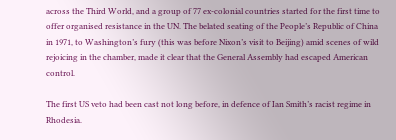across the Third World, and a group of 77 ex-colonial countries started for the first time to offer organised resistance in the UN. The belated seating of the People’s Republic of China in 1971, to Washington’s fury (this was before Nixon’s visit to Beijing) amid scenes of wild rejoicing in the chamber, made it clear that the General Assembly had escaped American control.

The first US veto had been cast not long before, in defence of Ian Smith’s racist regime in Rhodesia.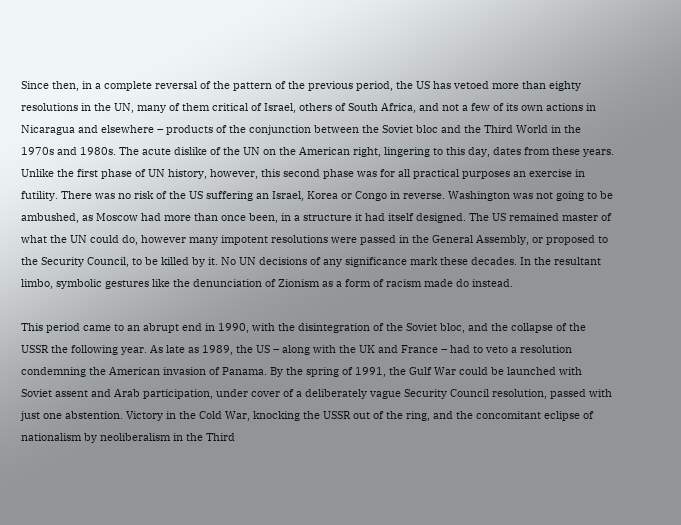Since then, in a complete reversal of the pattern of the previous period, the US has vetoed more than eighty resolutions in the UN, many of them critical of Israel, others of South Africa, and not a few of its own actions in Nicaragua and elsewhere – products of the conjunction between the Soviet bloc and the Third World in the 1970s and 1980s. The acute dislike of the UN on the American right, lingering to this day, dates from these years. Unlike the first phase of UN history, however, this second phase was for all practical purposes an exercise in futility. There was no risk of the US suffering an Israel, Korea or Congo in reverse. Washington was not going to be ambushed, as Moscow had more than once been, in a structure it had itself designed. The US remained master of what the UN could do, however many impotent resolutions were passed in the General Assembly, or proposed to the Security Council, to be killed by it. No UN decisions of any significance mark these decades. In the resultant limbo, symbolic gestures like the denunciation of Zionism as a form of racism made do instead.

This period came to an abrupt end in 1990, with the disintegration of the Soviet bloc, and the collapse of the USSR the following year. As late as 1989, the US – along with the UK and France – had to veto a resolution condemning the American invasion of Panama. By the spring of 1991, the Gulf War could be launched with Soviet assent and Arab participation, under cover of a deliberately vague Security Council resolution, passed with just one abstention. Victory in the Cold War, knocking the USSR out of the ring, and the concomitant eclipse of nationalism by neoliberalism in the Third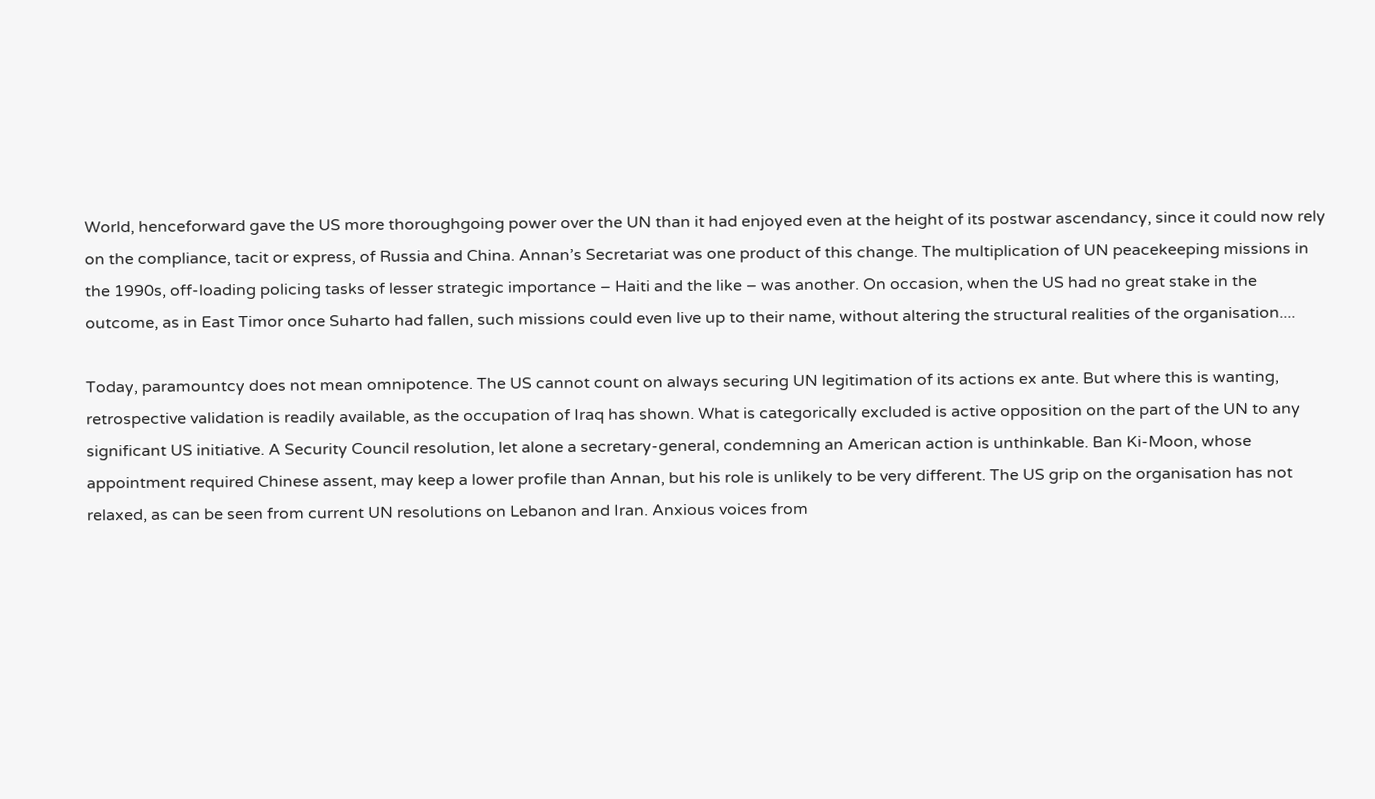World, henceforward gave the US more thoroughgoing power over the UN than it had enjoyed even at the height of its postwar ascendancy, since it could now rely on the compliance, tacit or express, of Russia and China. Annan’s Secretariat was one product of this change. The multiplication of UN peacekeeping missions in the 1990s, off-loading policing tasks of lesser strategic importance – Haiti and the like – was another. On occasion, when the US had no great stake in the outcome, as in East Timor once Suharto had fallen, such missions could even live up to their name, without altering the structural realities of the organisation....

Today, paramountcy does not mean omnipotence. The US cannot count on always securing UN legitimation of its actions ex ante. But where this is wanting, retrospective validation is readily available, as the occupation of Iraq has shown. What is categorically excluded is active opposition on the part of the UN to any significant US initiative. A Security Council resolution, let alone a secretary-general, condemning an American action is unthinkable. Ban Ki-Moon, whose appointment required Chinese assent, may keep a lower profile than Annan, but his role is unlikely to be very different. The US grip on the organisation has not relaxed, as can be seen from current UN resolutions on Lebanon and Iran. Anxious voices from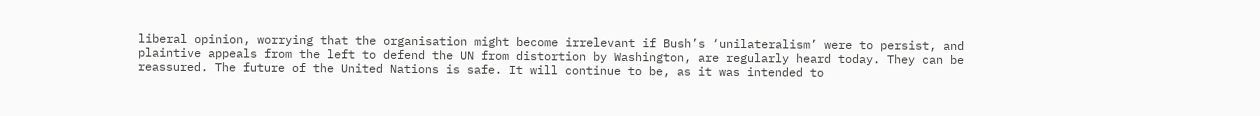liberal opinion, worrying that the organisation might become irrelevant if Bush’s ‘unilateralism’ were to persist, and plaintive appeals from the left to defend the UN from distortion by Washington, are regularly heard today. They can be reassured. The future of the United Nations is safe. It will continue to be, as it was intended to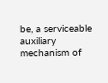be, a serviceable auxiliary mechanism of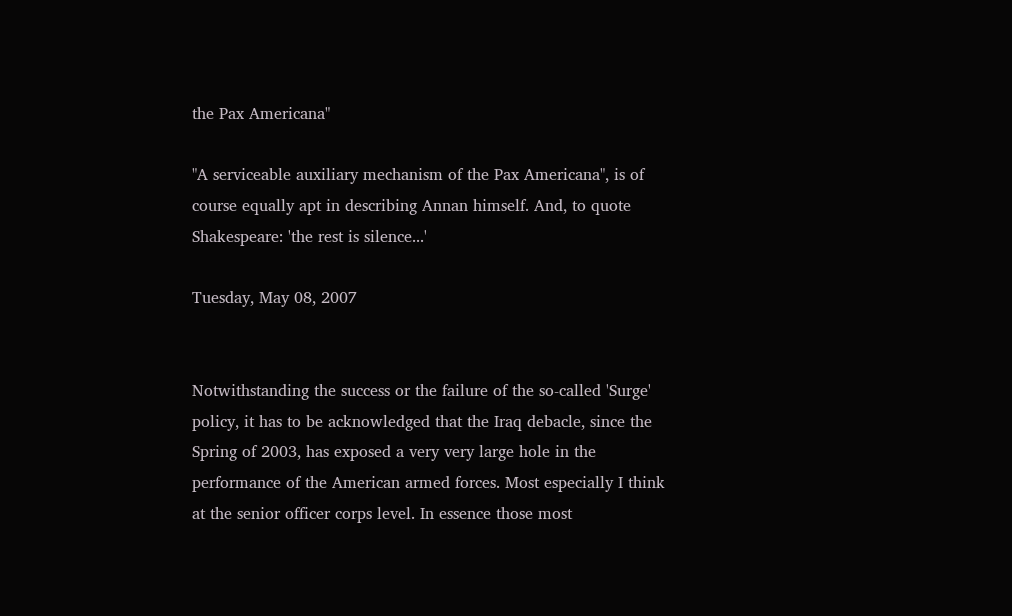the Pax Americana"

"A serviceable auxiliary mechanism of the Pax Americana", is of course equally apt in describing Annan himself. And, to quote Shakespeare: 'the rest is silence...'

Tuesday, May 08, 2007


Notwithstanding the success or the failure of the so-called 'Surge' policy, it has to be acknowledged that the Iraq debacle, since the Spring of 2003, has exposed a very very large hole in the performance of the American armed forces. Most especially I think at the senior officer corps level. In essence those most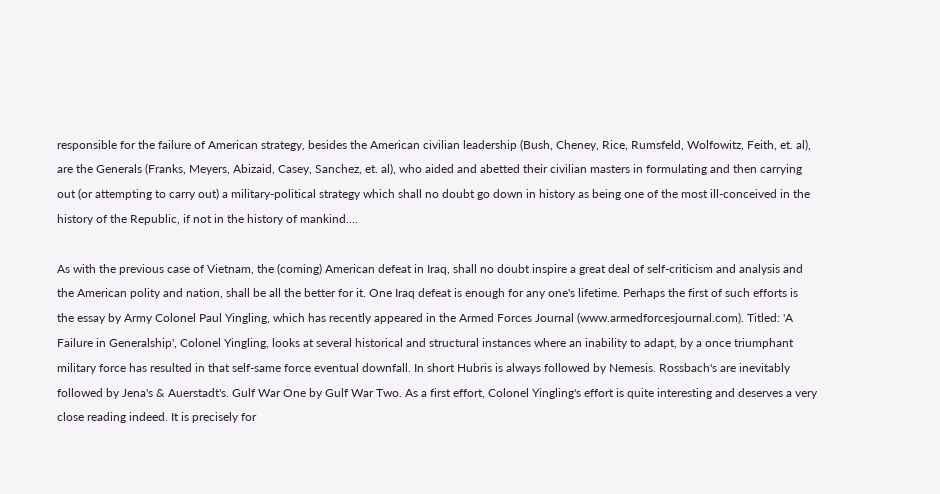responsible for the failure of American strategy, besides the American civilian leadership (Bush, Cheney, Rice, Rumsfeld, Wolfowitz, Feith, et. al), are the Generals (Franks, Meyers, Abizaid, Casey, Sanchez, et. al), who aided and abetted their civilian masters in formulating and then carrying out (or attempting to carry out) a military-political strategy which shall no doubt go down in history as being one of the most ill-conceived in the history of the Republic, if not in the history of mankind....

As with the previous case of Vietnam, the (coming) American defeat in Iraq, shall no doubt inspire a great deal of self-criticism and analysis and the American polity and nation, shall be all the better for it. One Iraq defeat is enough for any one's lifetime. Perhaps the first of such efforts is the essay by Army Colonel Paul Yingling, which has recently appeared in the Armed Forces Journal (www.armedforcesjournal.com). Titled: 'A Failure in Generalship', Colonel Yingling, looks at several historical and structural instances where an inability to adapt, by a once triumphant military force has resulted in that self-same force eventual downfall. In short Hubris is always followed by Nemesis. Rossbach's are inevitably followed by Jena's & Auerstadt's. Gulf War One by Gulf War Two. As a first effort, Colonel Yingling's effort is quite interesting and deserves a very close reading indeed. It is precisely for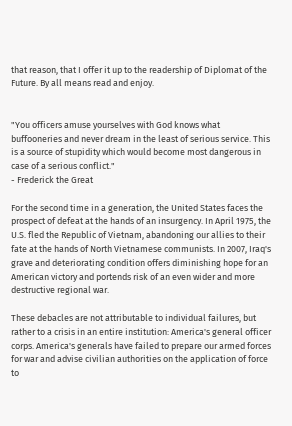that reason, that I offer it up to the readership of Diplomat of the Future. By all means read and enjoy.


"You officers amuse yourselves with God knows what buffooneries and never dream in the least of serious service. This is a source of stupidity which would become most dangerous in case of a serious conflict."
- Frederick the Great

For the second time in a generation, the United States faces the prospect of defeat at the hands of an insurgency. In April 1975, the U.S. fled the Republic of Vietnam, abandoning our allies to their fate at the hands of North Vietnamese communists. In 2007, Iraq's grave and deteriorating condition offers diminishing hope for an American victory and portends risk of an even wider and more destructive regional war.

These debacles are not attributable to individual failures, but rather to a crisis in an entire institution: America's general officer corps. America's generals have failed to prepare our armed forces for war and advise civilian authorities on the application of force to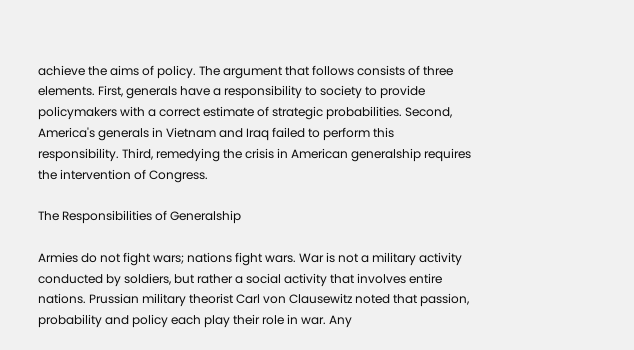achieve the aims of policy. The argument that follows consists of three elements. First, generals have a responsibility to society to provide policymakers with a correct estimate of strategic probabilities. Second, America's generals in Vietnam and Iraq failed to perform this responsibility. Third, remedying the crisis in American generalship requires the intervention of Congress.

The Responsibilities of Generalship

Armies do not fight wars; nations fight wars. War is not a military activity conducted by soldiers, but rather a social activity that involves entire nations. Prussian military theorist Carl von Clausewitz noted that passion, probability and policy each play their role in war. Any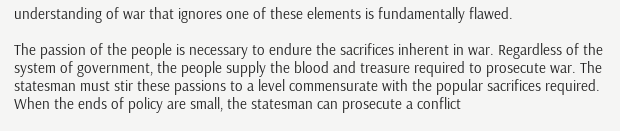understanding of war that ignores one of these elements is fundamentally flawed.

The passion of the people is necessary to endure the sacrifices inherent in war. Regardless of the system of government, the people supply the blood and treasure required to prosecute war. The statesman must stir these passions to a level commensurate with the popular sacrifices required. When the ends of policy are small, the statesman can prosecute a conflict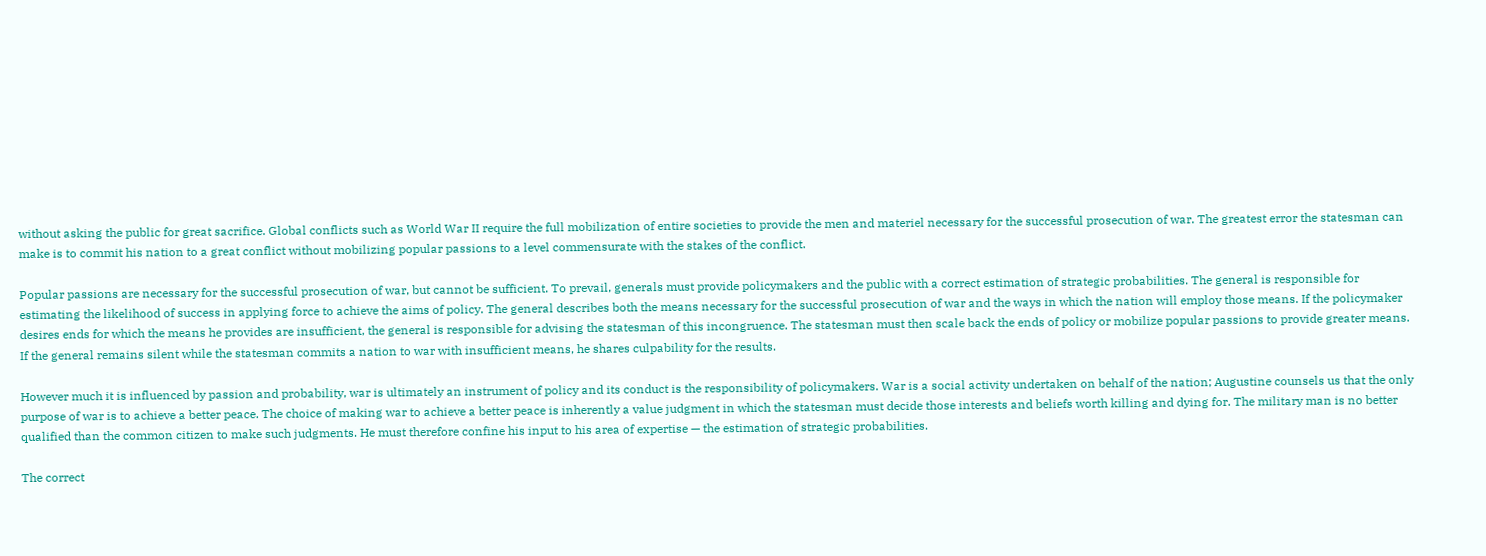without asking the public for great sacrifice. Global conflicts such as World War II require the full mobilization of entire societies to provide the men and materiel necessary for the successful prosecution of war. The greatest error the statesman can make is to commit his nation to a great conflict without mobilizing popular passions to a level commensurate with the stakes of the conflict.

Popular passions are necessary for the successful prosecution of war, but cannot be sufficient. To prevail, generals must provide policymakers and the public with a correct estimation of strategic probabilities. The general is responsible for estimating the likelihood of success in applying force to achieve the aims of policy. The general describes both the means necessary for the successful prosecution of war and the ways in which the nation will employ those means. If the policymaker desires ends for which the means he provides are insufficient, the general is responsible for advising the statesman of this incongruence. The statesman must then scale back the ends of policy or mobilize popular passions to provide greater means. If the general remains silent while the statesman commits a nation to war with insufficient means, he shares culpability for the results.

However much it is influenced by passion and probability, war is ultimately an instrument of policy and its conduct is the responsibility of policymakers. War is a social activity undertaken on behalf of the nation; Augustine counsels us that the only purpose of war is to achieve a better peace. The choice of making war to achieve a better peace is inherently a value judgment in which the statesman must decide those interests and beliefs worth killing and dying for. The military man is no better qualified than the common citizen to make such judgments. He must therefore confine his input to his area of expertise — the estimation of strategic probabilities.

The correct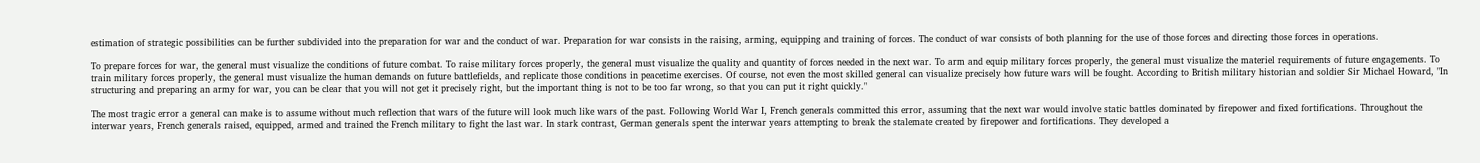estimation of strategic possibilities can be further subdivided into the preparation for war and the conduct of war. Preparation for war consists in the raising, arming, equipping and training of forces. The conduct of war consists of both planning for the use of those forces and directing those forces in operations.

To prepare forces for war, the general must visualize the conditions of future combat. To raise military forces properly, the general must visualize the quality and quantity of forces needed in the next war. To arm and equip military forces properly, the general must visualize the materiel requirements of future engagements. To train military forces properly, the general must visualize the human demands on future battlefields, and replicate those conditions in peacetime exercises. Of course, not even the most skilled general can visualize precisely how future wars will be fought. According to British military historian and soldier Sir Michael Howard, "In structuring and preparing an army for war, you can be clear that you will not get it precisely right, but the important thing is not to be too far wrong, so that you can put it right quickly."

The most tragic error a general can make is to assume without much reflection that wars of the future will look much like wars of the past. Following World War I, French generals committed this error, assuming that the next war would involve static battles dominated by firepower and fixed fortifications. Throughout the interwar years, French generals raised, equipped, armed and trained the French military to fight the last war. In stark contrast, German generals spent the interwar years attempting to break the stalemate created by firepower and fortifications. They developed a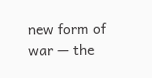new form of war — the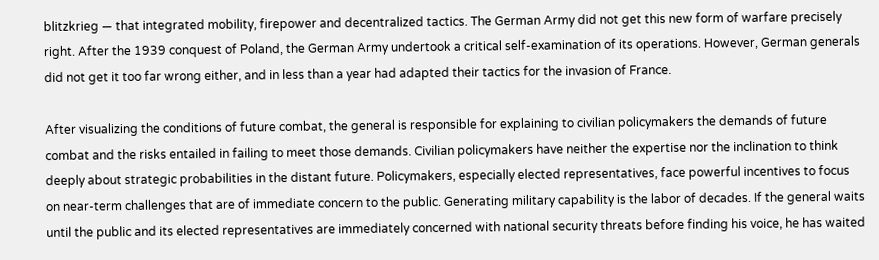blitzkrieg — that integrated mobility, firepower and decentralized tactics. The German Army did not get this new form of warfare precisely right. After the 1939 conquest of Poland, the German Army undertook a critical self-examination of its operations. However, German generals did not get it too far wrong either, and in less than a year had adapted their tactics for the invasion of France.

After visualizing the conditions of future combat, the general is responsible for explaining to civilian policymakers the demands of future combat and the risks entailed in failing to meet those demands. Civilian policymakers have neither the expertise nor the inclination to think deeply about strategic probabilities in the distant future. Policymakers, especially elected representatives, face powerful incentives to focus on near-term challenges that are of immediate concern to the public. Generating military capability is the labor of decades. If the general waits until the public and its elected representatives are immediately concerned with national security threats before finding his voice, he has waited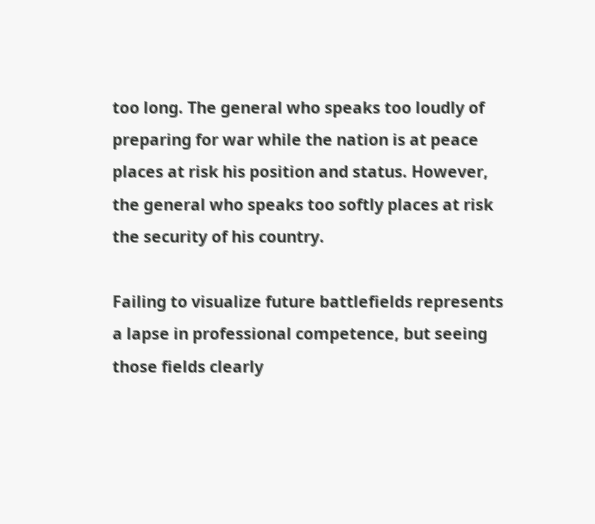too long. The general who speaks too loudly of preparing for war while the nation is at peace places at risk his position and status. However, the general who speaks too softly places at risk the security of his country.

Failing to visualize future battlefields represents a lapse in professional competence, but seeing those fields clearly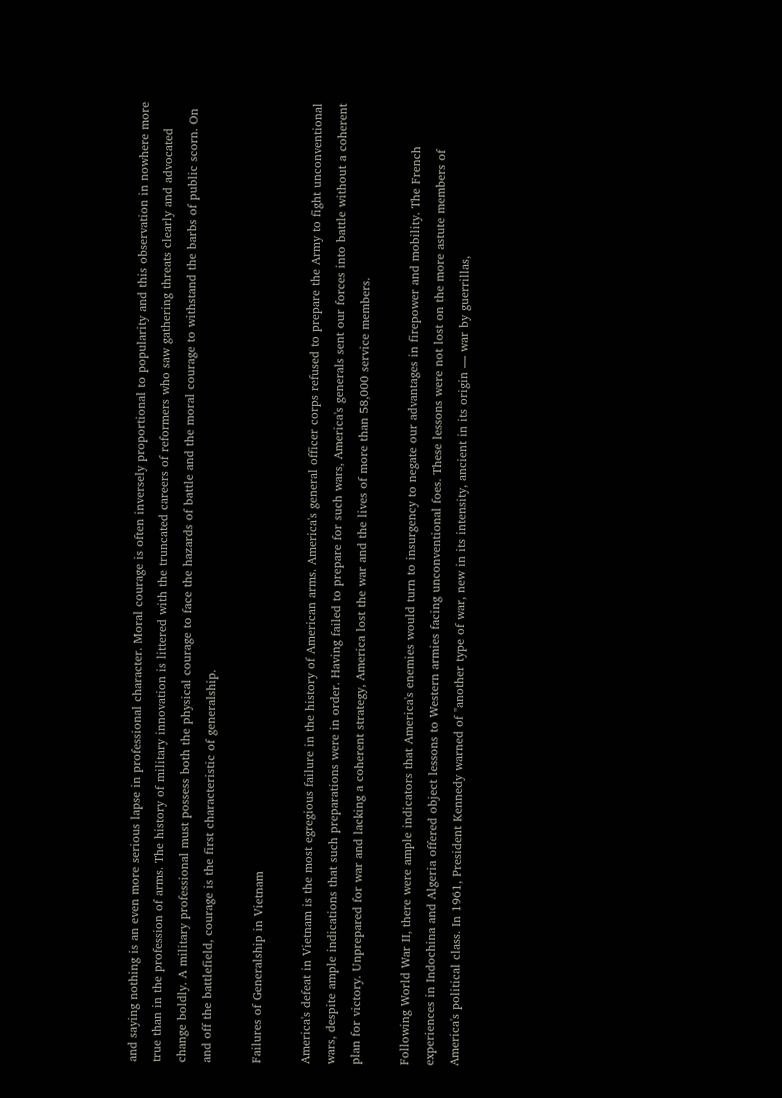and saying nothing is an even more serious lapse in professional character. Moral courage is often inversely proportional to popularity and this observation in nowhere more true than in the profession of arms. The history of military innovation is littered with the truncated careers of reformers who saw gathering threats clearly and advocated change boldly. A military professional must possess both the physical courage to face the hazards of battle and the moral courage to withstand the barbs of public scorn. On and off the battlefield, courage is the first characteristic of generalship.

Failures of Generalship in Vietnam

America's defeat in Vietnam is the most egregious failure in the history of American arms. America's general officer corps refused to prepare the Army to fight unconventional wars, despite ample indications that such preparations were in order. Having failed to prepare for such wars, America's generals sent our forces into battle without a coherent plan for victory. Unprepared for war and lacking a coherent strategy, America lost the war and the lives of more than 58,000 service members.

Following World War II, there were ample indicators that America's enemies would turn to insurgency to negate our advantages in firepower and mobility. The French experiences in Indochina and Algeria offered object lessons to Western armies facing unconventional foes. These lessons were not lost on the more astute members of America's political class. In 1961, President Kennedy warned of "another type of war, new in its intensity, ancient in its origin — war by guerrillas,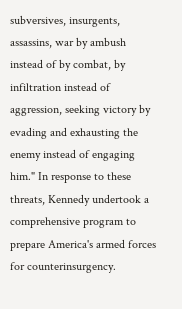subversives, insurgents, assassins, war by ambush instead of by combat, by infiltration instead of aggression, seeking victory by evading and exhausting the enemy instead of engaging him." In response to these threats, Kennedy undertook a comprehensive program to prepare America's armed forces for counterinsurgency.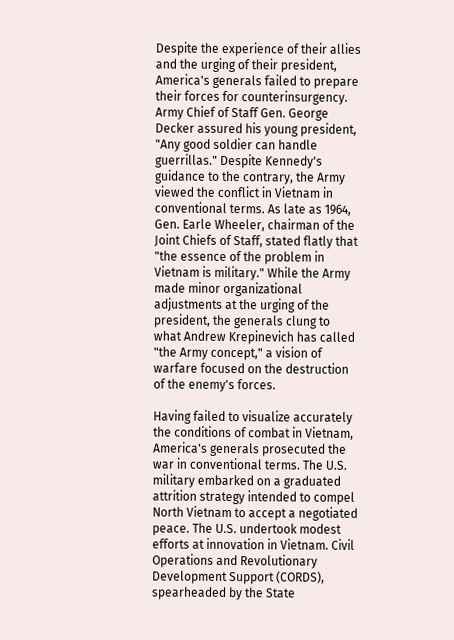Despite the experience of their allies and the urging of their president, America's generals failed to prepare their forces for counterinsurgency. Army Chief of Staff Gen. George Decker assured his young president, "Any good soldier can handle guerrillas." Despite Kennedy's guidance to the contrary, the Army viewed the conflict in Vietnam in conventional terms. As late as 1964, Gen. Earle Wheeler, chairman of the Joint Chiefs of Staff, stated flatly that "the essence of the problem in Vietnam is military." While the Army made minor organizational adjustments at the urging of the president, the generals clung to what Andrew Krepinevich has called "the Army concept," a vision of warfare focused on the destruction of the enemy's forces.

Having failed to visualize accurately the conditions of combat in Vietnam, America's generals prosecuted the war in conventional terms. The U.S. military embarked on a graduated attrition strategy intended to compel North Vietnam to accept a negotiated peace. The U.S. undertook modest efforts at innovation in Vietnam. Civil Operations and Revolutionary Development Support (CORDS), spearheaded by the State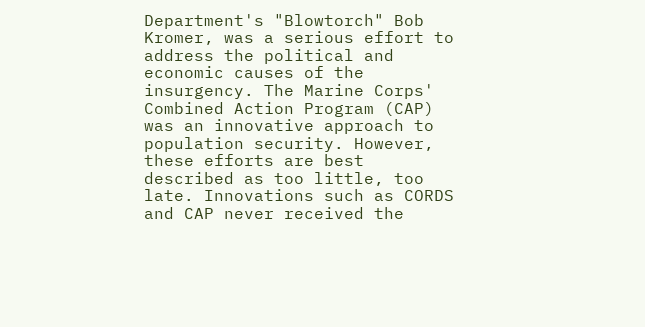Department's "Blowtorch" Bob Kromer, was a serious effort to address the political and economic causes of the insurgency. The Marine Corps' Combined Action Program (CAP) was an innovative approach to population security. However, these efforts are best described as too little, too late. Innovations such as CORDS and CAP never received the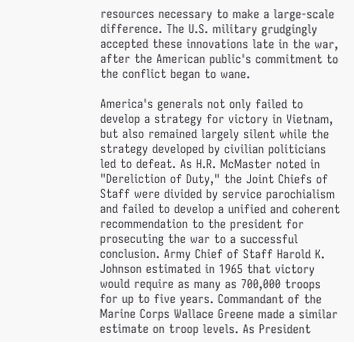resources necessary to make a large-scale difference. The U.S. military grudgingly accepted these innovations late in the war, after the American public's commitment to the conflict began to wane.

America's generals not only failed to develop a strategy for victory in Vietnam, but also remained largely silent while the strategy developed by civilian politicians led to defeat. As H.R. McMaster noted in "Dereliction of Duty," the Joint Chiefs of Staff were divided by service parochialism and failed to develop a unified and coherent recommendation to the president for prosecuting the war to a successful conclusion. Army Chief of Staff Harold K. Johnson estimated in 1965 that victory would require as many as 700,000 troops for up to five years. Commandant of the Marine Corps Wallace Greene made a similar estimate on troop levels. As President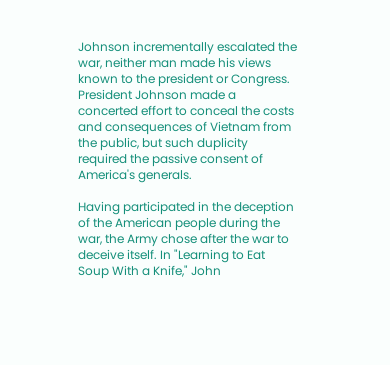Johnson incrementally escalated the war, neither man made his views known to the president or Congress. President Johnson made a concerted effort to conceal the costs and consequences of Vietnam from the public, but such duplicity required the passive consent of America's generals.

Having participated in the deception of the American people during the war, the Army chose after the war to deceive itself. In "Learning to Eat Soup With a Knife," John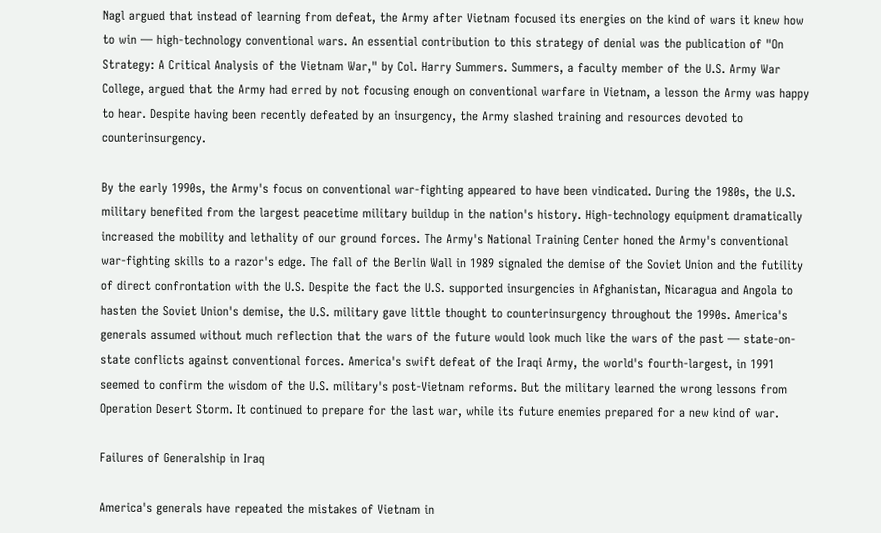Nagl argued that instead of learning from defeat, the Army after Vietnam focused its energies on the kind of wars it knew how to win — high-technology conventional wars. An essential contribution to this strategy of denial was the publication of "On Strategy: A Critical Analysis of the Vietnam War," by Col. Harry Summers. Summers, a faculty member of the U.S. Army War College, argued that the Army had erred by not focusing enough on conventional warfare in Vietnam, a lesson the Army was happy to hear. Despite having been recently defeated by an insurgency, the Army slashed training and resources devoted to counterinsurgency.

By the early 1990s, the Army's focus on conventional war-fighting appeared to have been vindicated. During the 1980s, the U.S. military benefited from the largest peacetime military buildup in the nation's history. High-technology equipment dramatically increased the mobility and lethality of our ground forces. The Army's National Training Center honed the Army's conventional war-fighting skills to a razor's edge. The fall of the Berlin Wall in 1989 signaled the demise of the Soviet Union and the futility of direct confrontation with the U.S. Despite the fact the U.S. supported insurgencies in Afghanistan, Nicaragua and Angola to hasten the Soviet Union's demise, the U.S. military gave little thought to counterinsurgency throughout the 1990s. America's generals assumed without much reflection that the wars of the future would look much like the wars of the past — state-on-state conflicts against conventional forces. America's swift defeat of the Iraqi Army, the world's fourth-largest, in 1991 seemed to confirm the wisdom of the U.S. military's post-Vietnam reforms. But the military learned the wrong lessons from Operation Desert Storm. It continued to prepare for the last war, while its future enemies prepared for a new kind of war.

Failures of Generalship in Iraq

America's generals have repeated the mistakes of Vietnam in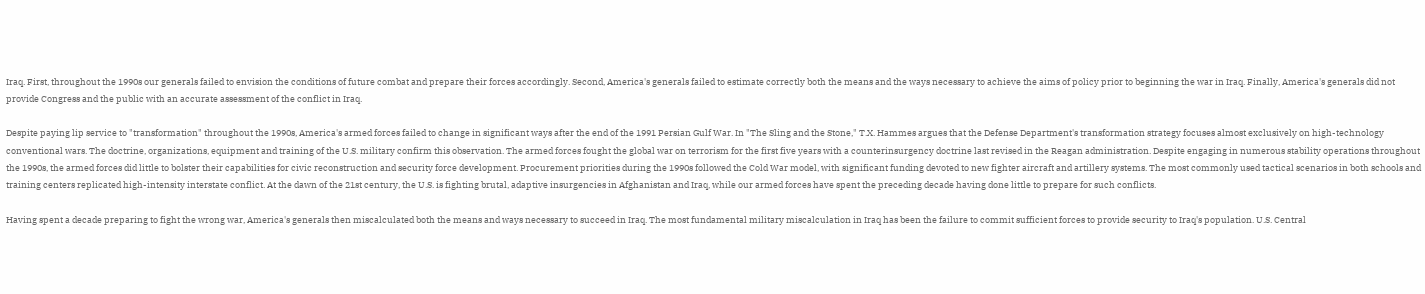Iraq. First, throughout the 1990s our generals failed to envision the conditions of future combat and prepare their forces accordingly. Second, America's generals failed to estimate correctly both the means and the ways necessary to achieve the aims of policy prior to beginning the war in Iraq. Finally, America's generals did not provide Congress and the public with an accurate assessment of the conflict in Iraq.

Despite paying lip service to "transformation" throughout the 1990s, America's armed forces failed to change in significant ways after the end of the 1991 Persian Gulf War. In "The Sling and the Stone," T.X. Hammes argues that the Defense Department's transformation strategy focuses almost exclusively on high-technology conventional wars. The doctrine, organizations, equipment and training of the U.S. military confirm this observation. The armed forces fought the global war on terrorism for the first five years with a counterinsurgency doctrine last revised in the Reagan administration. Despite engaging in numerous stability operations throughout the 1990s, the armed forces did little to bolster their capabilities for civic reconstruction and security force development. Procurement priorities during the 1990s followed the Cold War model, with significant funding devoted to new fighter aircraft and artillery systems. The most commonly used tactical scenarios in both schools and training centers replicated high-intensity interstate conflict. At the dawn of the 21st century, the U.S. is fighting brutal, adaptive insurgencies in Afghanistan and Iraq, while our armed forces have spent the preceding decade having done little to prepare for such conflicts.

Having spent a decade preparing to fight the wrong war, America's generals then miscalculated both the means and ways necessary to succeed in Iraq. The most fundamental military miscalculation in Iraq has been the failure to commit sufficient forces to provide security to Iraq's population. U.S. Central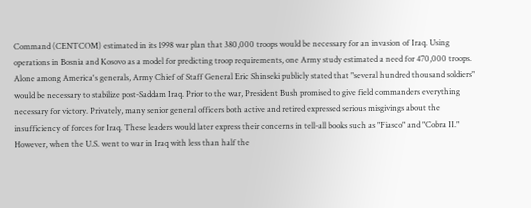Command (CENTCOM) estimated in its 1998 war plan that 380,000 troops would be necessary for an invasion of Iraq. Using operations in Bosnia and Kosovo as a model for predicting troop requirements, one Army study estimated a need for 470,000 troops. Alone among America's generals, Army Chief of Staff General Eric Shinseki publicly stated that "several hundred thousand soldiers" would be necessary to stabilize post-Saddam Iraq. Prior to the war, President Bush promised to give field commanders everything necessary for victory. Privately, many senior general officers both active and retired expressed serious misgivings about the insufficiency of forces for Iraq. These leaders would later express their concerns in tell-all books such as "Fiasco" and "Cobra II." However, when the U.S. went to war in Iraq with less than half the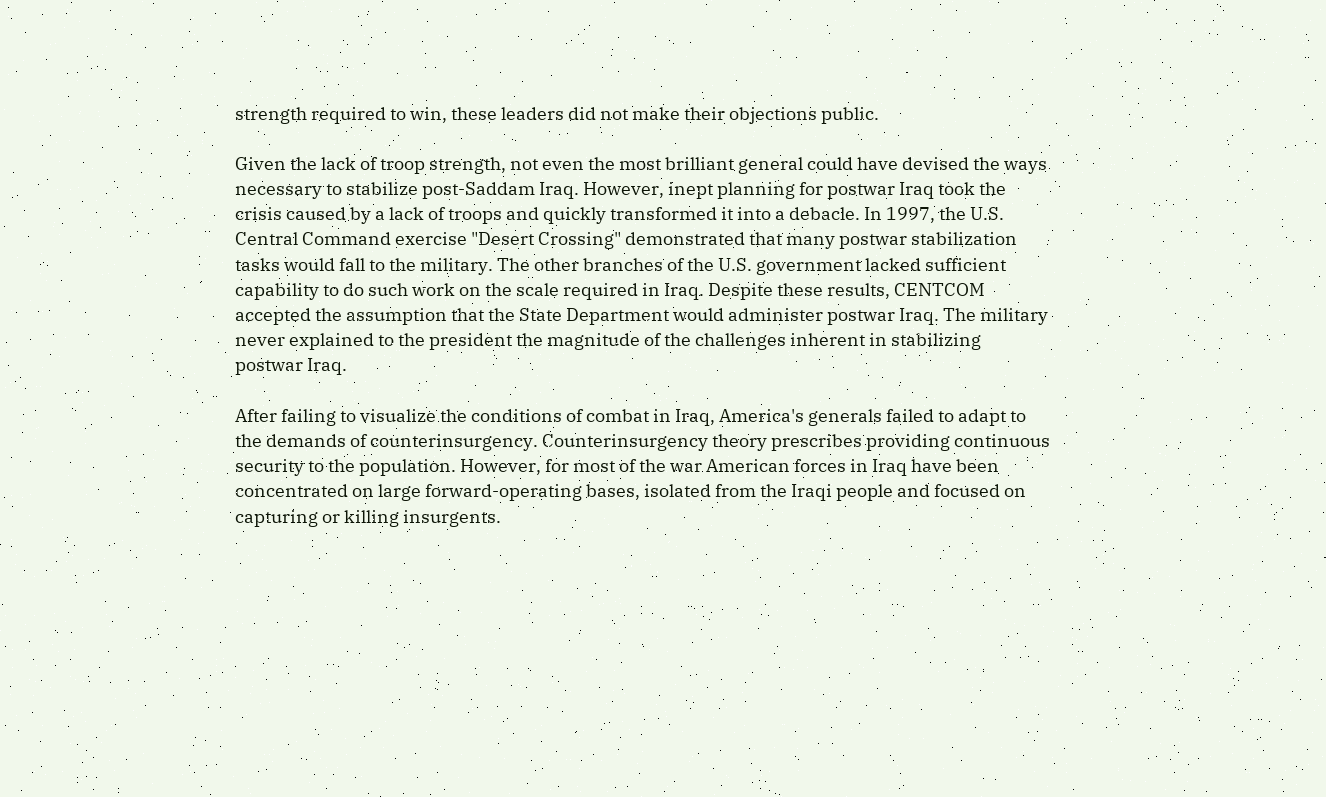strength required to win, these leaders did not make their objections public.

Given the lack of troop strength, not even the most brilliant general could have devised the ways necessary to stabilize post-Saddam Iraq. However, inept planning for postwar Iraq took the crisis caused by a lack of troops and quickly transformed it into a debacle. In 1997, the U.S. Central Command exercise "Desert Crossing" demonstrated that many postwar stabilization tasks would fall to the military. The other branches of the U.S. government lacked sufficient capability to do such work on the scale required in Iraq. Despite these results, CENTCOM accepted the assumption that the State Department would administer postwar Iraq. The military never explained to the president the magnitude of the challenges inherent in stabilizing postwar Iraq.

After failing to visualize the conditions of combat in Iraq, America's generals failed to adapt to the demands of counterinsurgency. Counterinsurgency theory prescribes providing continuous security to the population. However, for most of the war American forces in Iraq have been concentrated on large forward-operating bases, isolated from the Iraqi people and focused on capturing or killing insurgents.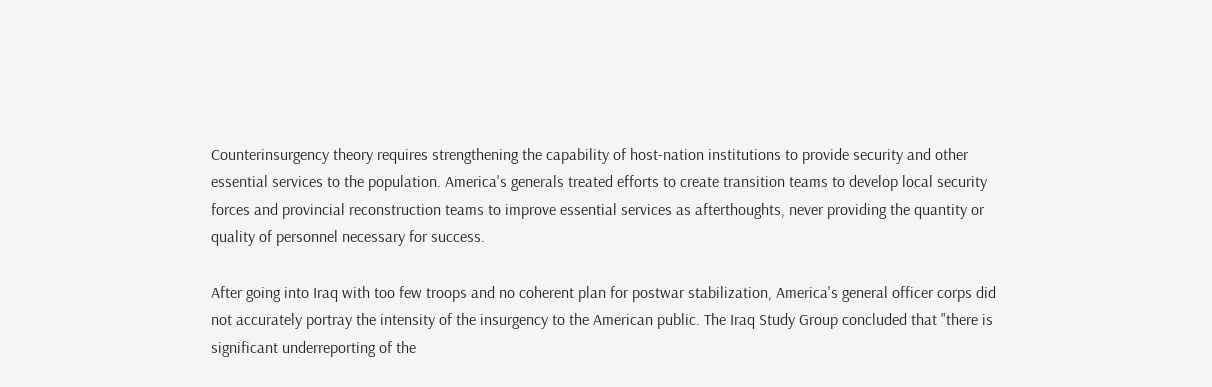Counterinsurgency theory requires strengthening the capability of host-nation institutions to provide security and other essential services to the population. America's generals treated efforts to create transition teams to develop local security forces and provincial reconstruction teams to improve essential services as afterthoughts, never providing the quantity or quality of personnel necessary for success.

After going into Iraq with too few troops and no coherent plan for postwar stabilization, America's general officer corps did not accurately portray the intensity of the insurgency to the American public. The Iraq Study Group concluded that "there is significant underreporting of the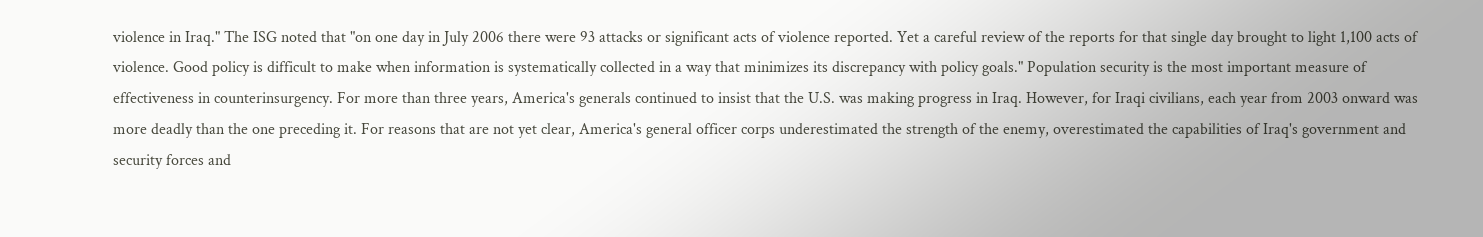violence in Iraq." The ISG noted that "on one day in July 2006 there were 93 attacks or significant acts of violence reported. Yet a careful review of the reports for that single day brought to light 1,100 acts of violence. Good policy is difficult to make when information is systematically collected in a way that minimizes its discrepancy with policy goals." Population security is the most important measure of effectiveness in counterinsurgency. For more than three years, America's generals continued to insist that the U.S. was making progress in Iraq. However, for Iraqi civilians, each year from 2003 onward was more deadly than the one preceding it. For reasons that are not yet clear, America's general officer corps underestimated the strength of the enemy, overestimated the capabilities of Iraq's government and security forces and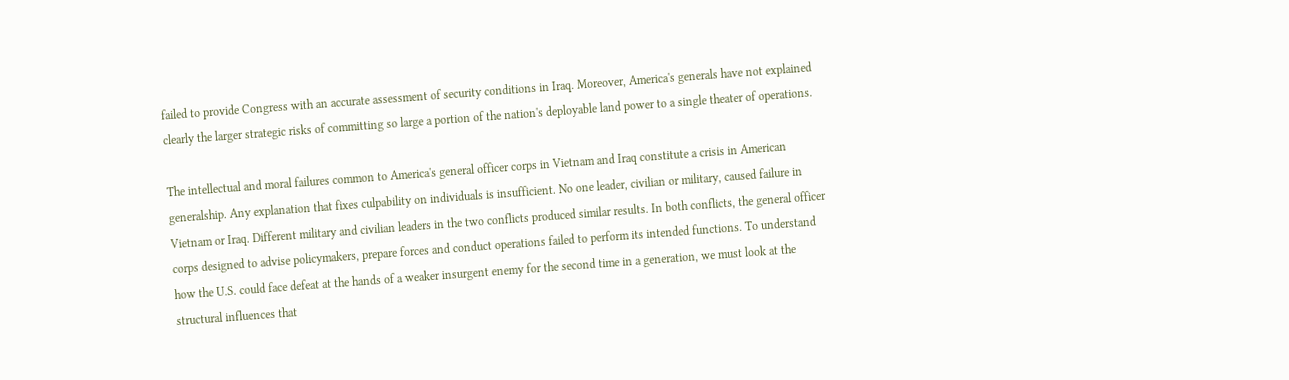failed to provide Congress with an accurate assessment of security conditions in Iraq. Moreover, America's generals have not explained clearly the larger strategic risks of committing so large a portion of the nation's deployable land power to a single theater of operations.

The intellectual and moral failures common to America's general officer corps in Vietnam and Iraq constitute a crisis in American generalship. Any explanation that fixes culpability on individuals is insufficient. No one leader, civilian or military, caused failure in Vietnam or Iraq. Different military and civilian leaders in the two conflicts produced similar results. In both conflicts, the general officer corps designed to advise policymakers, prepare forces and conduct operations failed to perform its intended functions. To understand how the U.S. could face defeat at the hands of a weaker insurgent enemy for the second time in a generation, we must look at the structural influences that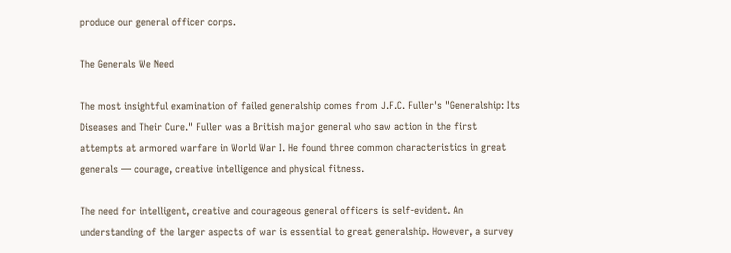produce our general officer corps.

The Generals We Need

The most insightful examination of failed generalship comes from J.F.C. Fuller's "Generalship: Its Diseases and Their Cure." Fuller was a British major general who saw action in the first attempts at armored warfare in World War I. He found three common characteristics in great generals — courage, creative intelligence and physical fitness.

The need for intelligent, creative and courageous general officers is self-evident. An understanding of the larger aspects of war is essential to great generalship. However, a survey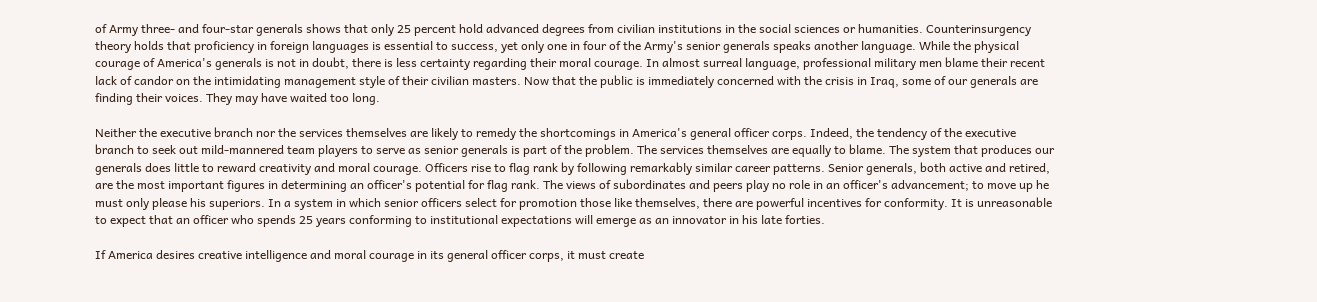of Army three- and four-star generals shows that only 25 percent hold advanced degrees from civilian institutions in the social sciences or humanities. Counterinsurgency theory holds that proficiency in foreign languages is essential to success, yet only one in four of the Army's senior generals speaks another language. While the physical courage of America's generals is not in doubt, there is less certainty regarding their moral courage. In almost surreal language, professional military men blame their recent lack of candor on the intimidating management style of their civilian masters. Now that the public is immediately concerned with the crisis in Iraq, some of our generals are finding their voices. They may have waited too long.

Neither the executive branch nor the services themselves are likely to remedy the shortcomings in America's general officer corps. Indeed, the tendency of the executive branch to seek out mild-mannered team players to serve as senior generals is part of the problem. The services themselves are equally to blame. The system that produces our generals does little to reward creativity and moral courage. Officers rise to flag rank by following remarkably similar career patterns. Senior generals, both active and retired, are the most important figures in determining an officer's potential for flag rank. The views of subordinates and peers play no role in an officer's advancement; to move up he must only please his superiors. In a system in which senior officers select for promotion those like themselves, there are powerful incentives for conformity. It is unreasonable to expect that an officer who spends 25 years conforming to institutional expectations will emerge as an innovator in his late forties.

If America desires creative intelligence and moral courage in its general officer corps, it must create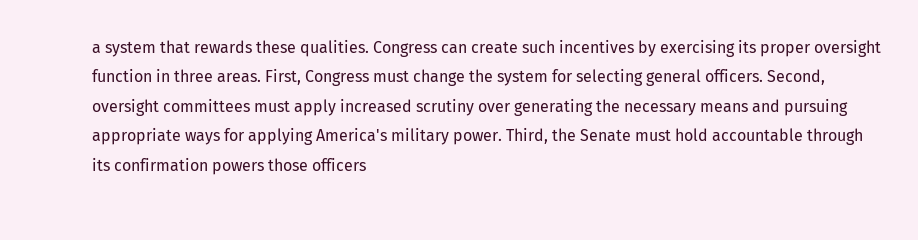a system that rewards these qualities. Congress can create such incentives by exercising its proper oversight function in three areas. First, Congress must change the system for selecting general officers. Second, oversight committees must apply increased scrutiny over generating the necessary means and pursuing appropriate ways for applying America's military power. Third, the Senate must hold accountable through its confirmation powers those officers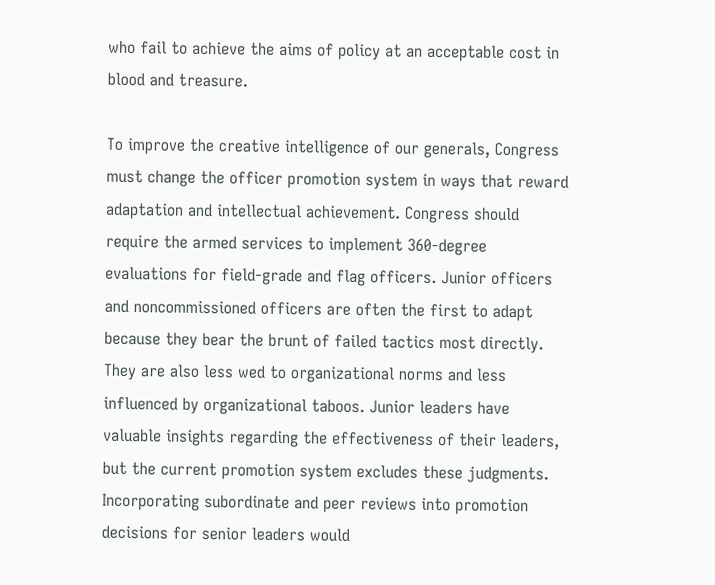who fail to achieve the aims of policy at an acceptable cost in blood and treasure.

To improve the creative intelligence of our generals, Congress must change the officer promotion system in ways that reward adaptation and intellectual achievement. Congress should require the armed services to implement 360-degree evaluations for field-grade and flag officers. Junior officers and noncommissioned officers are often the first to adapt because they bear the brunt of failed tactics most directly. They are also less wed to organizational norms and less influenced by organizational taboos. Junior leaders have valuable insights regarding the effectiveness of their leaders, but the current promotion system excludes these judgments. Incorporating subordinate and peer reviews into promotion decisions for senior leaders would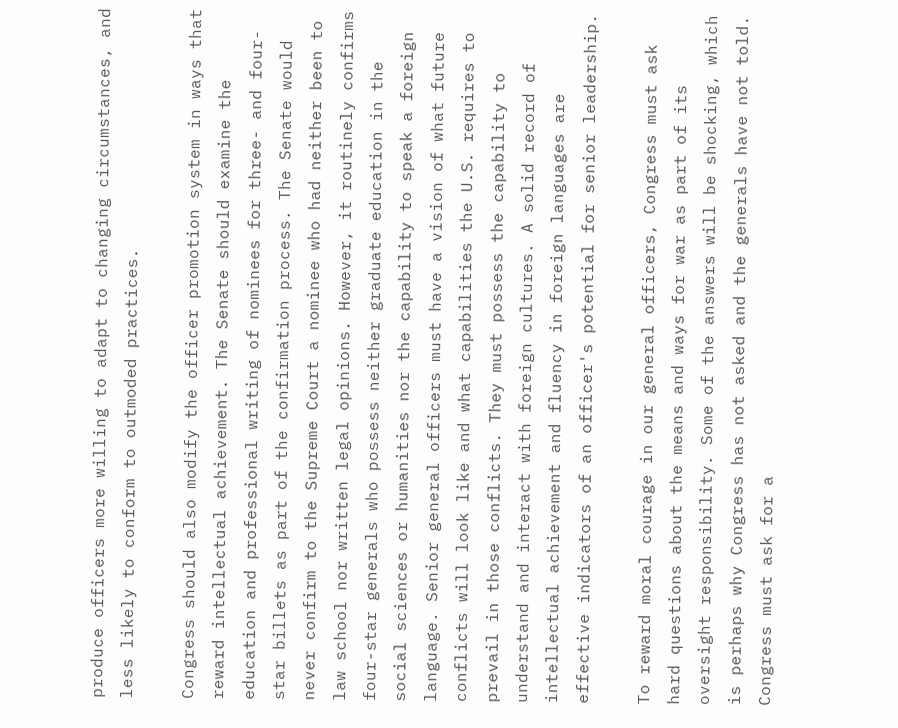produce officers more willing to adapt to changing circumstances, and less likely to conform to outmoded practices.

Congress should also modify the officer promotion system in ways that reward intellectual achievement. The Senate should examine the education and professional writing of nominees for three- and four-star billets as part of the confirmation process. The Senate would never confirm to the Supreme Court a nominee who had neither been to law school nor written legal opinions. However, it routinely confirms four-star generals who possess neither graduate education in the social sciences or humanities nor the capability to speak a foreign language. Senior general officers must have a vision of what future conflicts will look like and what capabilities the U.S. requires to prevail in those conflicts. They must possess the capability to understand and interact with foreign cultures. A solid record of intellectual achievement and fluency in foreign languages are effective indicators of an officer's potential for senior leadership.

To reward moral courage in our general officers, Congress must ask hard questions about the means and ways for war as part of its oversight responsibility. Some of the answers will be shocking, which is perhaps why Congress has not asked and the generals have not told. Congress must ask for a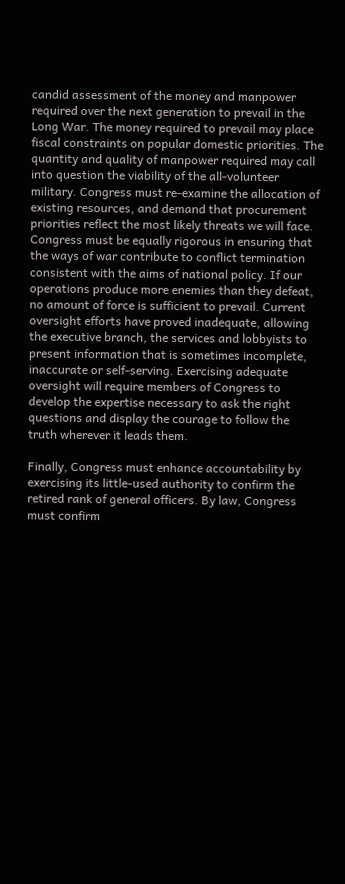candid assessment of the money and manpower required over the next generation to prevail in the Long War. The money required to prevail may place fiscal constraints on popular domestic priorities. The quantity and quality of manpower required may call into question the viability of the all-volunteer military. Congress must re-examine the allocation of existing resources, and demand that procurement priorities reflect the most likely threats we will face. Congress must be equally rigorous in ensuring that the ways of war contribute to conflict termination consistent with the aims of national policy. If our operations produce more enemies than they defeat, no amount of force is sufficient to prevail. Current oversight efforts have proved inadequate, allowing the executive branch, the services and lobbyists to present information that is sometimes incomplete, inaccurate or self-serving. Exercising adequate oversight will require members of Congress to develop the expertise necessary to ask the right questions and display the courage to follow the truth wherever it leads them.

Finally, Congress must enhance accountability by exercising its little-used authority to confirm the retired rank of general officers. By law, Congress must confirm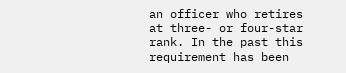an officer who retires at three- or four-star rank. In the past this requirement has been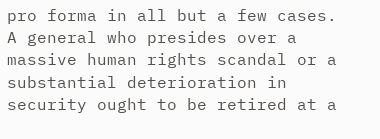pro forma in all but a few cases. A general who presides over a massive human rights scandal or a substantial deterioration in security ought to be retired at a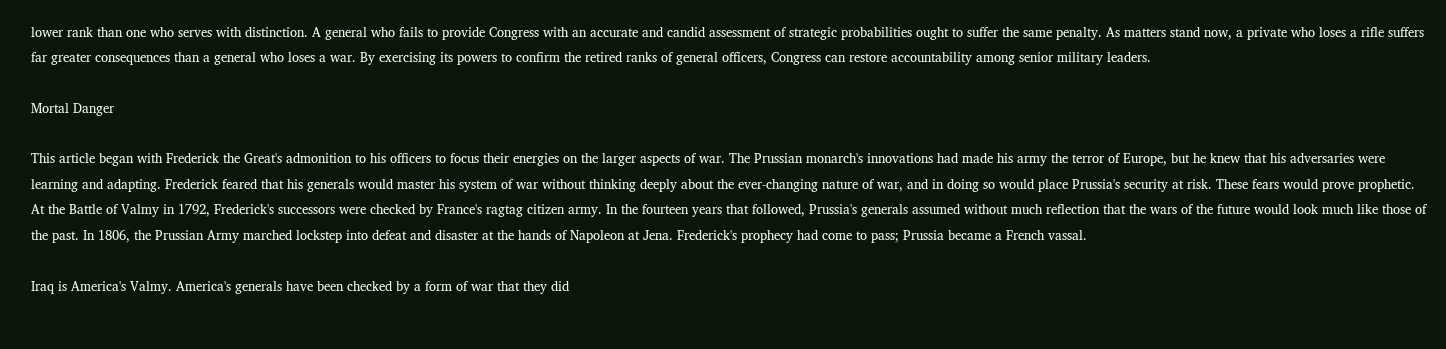lower rank than one who serves with distinction. A general who fails to provide Congress with an accurate and candid assessment of strategic probabilities ought to suffer the same penalty. As matters stand now, a private who loses a rifle suffers far greater consequences than a general who loses a war. By exercising its powers to confirm the retired ranks of general officers, Congress can restore accountability among senior military leaders.

Mortal Danger

This article began with Frederick the Great's admonition to his officers to focus their energies on the larger aspects of war. The Prussian monarch's innovations had made his army the terror of Europe, but he knew that his adversaries were learning and adapting. Frederick feared that his generals would master his system of war without thinking deeply about the ever-changing nature of war, and in doing so would place Prussia's security at risk. These fears would prove prophetic. At the Battle of Valmy in 1792, Frederick's successors were checked by France's ragtag citizen army. In the fourteen years that followed, Prussia's generals assumed without much reflection that the wars of the future would look much like those of the past. In 1806, the Prussian Army marched lockstep into defeat and disaster at the hands of Napoleon at Jena. Frederick's prophecy had come to pass; Prussia became a French vassal.

Iraq is America's Valmy. America's generals have been checked by a form of war that they did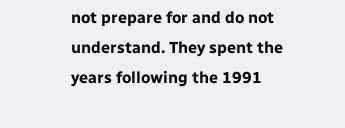not prepare for and do not understand. They spent the years following the 1991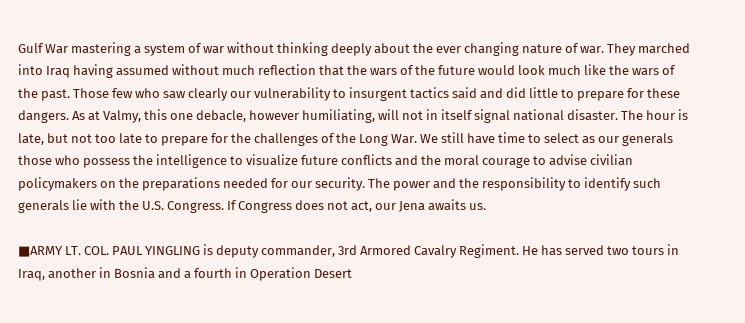Gulf War mastering a system of war without thinking deeply about the ever changing nature of war. They marched into Iraq having assumed without much reflection that the wars of the future would look much like the wars of the past. Those few who saw clearly our vulnerability to insurgent tactics said and did little to prepare for these dangers. As at Valmy, this one debacle, however humiliating, will not in itself signal national disaster. The hour is late, but not too late to prepare for the challenges of the Long War. We still have time to select as our generals those who possess the intelligence to visualize future conflicts and the moral courage to advise civilian policymakers on the preparations needed for our security. The power and the responsibility to identify such generals lie with the U.S. Congress. If Congress does not act, our Jena awaits us.

■ARMY LT. COL. PAUL YINGLING is deputy commander, 3rd Armored Cavalry Regiment. He has served two tours in Iraq, another in Bosnia and a fourth in Operation Desert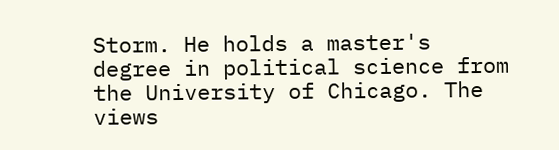Storm. He holds a master's degree in political science from the University of Chicago. The views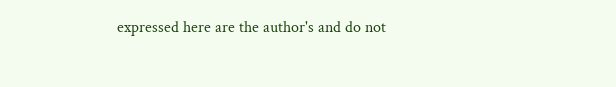expressed here are the author's and do not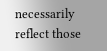necessarily reflect those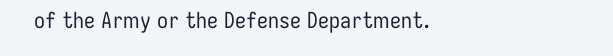of the Army or the Defense Department.